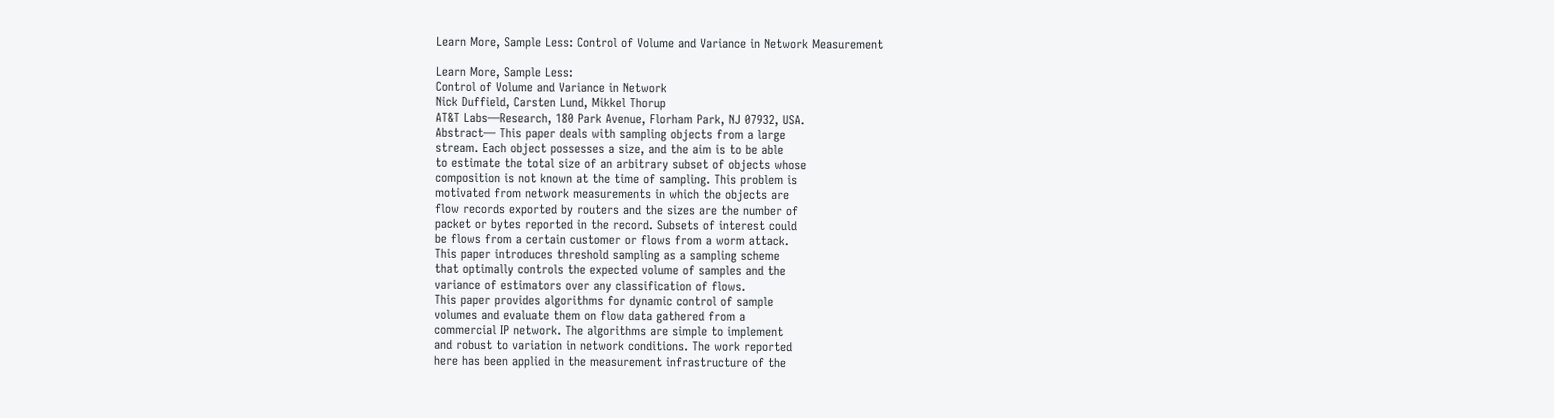Learn More, Sample Less: Control of Volume and Variance in Network Measurement

Learn More, Sample Less:
Control of Volume and Variance in Network
Nick Duffield, Carsten Lund, Mikkel Thorup
AT&T Labs—Research, 180 Park Avenue, Florham Park, NJ 07932, USA.
Abstract— This paper deals with sampling objects from a large
stream. Each object possesses a size, and the aim is to be able
to estimate the total size of an arbitrary subset of objects whose
composition is not known at the time of sampling. This problem is
motivated from network measurements in which the objects are
flow records exported by routers and the sizes are the number of
packet or bytes reported in the record. Subsets of interest could
be flows from a certain customer or flows from a worm attack.
This paper introduces threshold sampling as a sampling scheme
that optimally controls the expected volume of samples and the
variance of estimators over any classification of flows.
This paper provides algorithms for dynamic control of sample
volumes and evaluate them on flow data gathered from a
commercial IP network. The algorithms are simple to implement
and robust to variation in network conditions. The work reported
here has been applied in the measurement infrastructure of the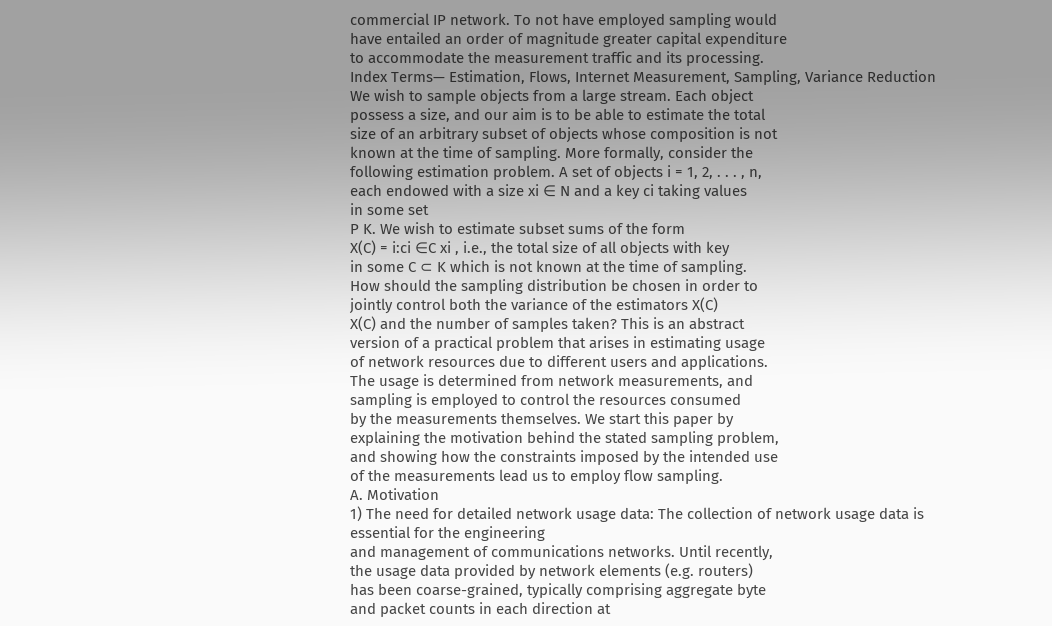commercial IP network. To not have employed sampling would
have entailed an order of magnitude greater capital expenditure
to accommodate the measurement traffic and its processing.
Index Terms— Estimation, Flows, Internet Measurement, Sampling, Variance Reduction
We wish to sample objects from a large stream. Each object
possess a size, and our aim is to be able to estimate the total
size of an arbitrary subset of objects whose composition is not
known at the time of sampling. More formally, consider the
following estimation problem. A set of objects i = 1, 2, . . . , n,
each endowed with a size xi ∈ N and a key ci taking values
in some set
P K. We wish to estimate subset sums of the form
X(C) = i:ci ∈C xi , i.e., the total size of all objects with key
in some C ⊂ K which is not known at the time of sampling.
How should the sampling distribution be chosen in order to
jointly control both the variance of the estimators X(C)
X(C) and the number of samples taken? This is an abstract
version of a practical problem that arises in estimating usage
of network resources due to different users and applications.
The usage is determined from network measurements, and
sampling is employed to control the resources consumed
by the measurements themselves. We start this paper by
explaining the motivation behind the stated sampling problem,
and showing how the constraints imposed by the intended use
of the measurements lead us to employ flow sampling.
A. Motivation
1) The need for detailed network usage data: The collection of network usage data is essential for the engineering
and management of communications networks. Until recently,
the usage data provided by network elements (e.g. routers)
has been coarse-grained, typically comprising aggregate byte
and packet counts in each direction at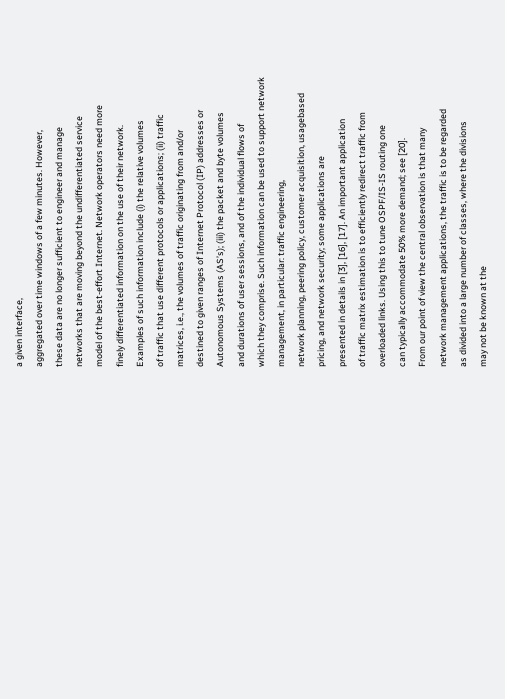a given interface,
aggregated over time windows of a few minutes. However,
these data are no longer sufficient to engineer and manage
networks that are moving beyond the undifferentiated service
model of the best-effort Internet. Network operators need more
finely differentiated information on the use of their network.
Examples of such information include (i) the relative volumes
of traffic that use different protocols or applications; (ii) traffic
matrices, i.e., the volumes of traffic originating from and/or
destined to given ranges of Internet Protocol (IP) addresses or
Autonomous Systems (AS’s); (iii) the packet and byte volumes
and durations of user sessions, and of the individual flows of
which they comprise. Such information can be used to support network management, in particular: traffic engineering,
network planning, peering policy, customer acquisition, usagebased pricing, and network security; some applications are
presented in details in [3], [16], [17]. An important application
of traffic matrix estimation is to efficiently redirect traffic from
overloaded links. Using this to tune OSPF/IS-IS routing one
can typically accommodate 50% more demand; see [20].
From our point of view the central observation is that many
network management applications, the traffic is to be regarded
as divided into a large number of classes, where the divisions
may not be known at the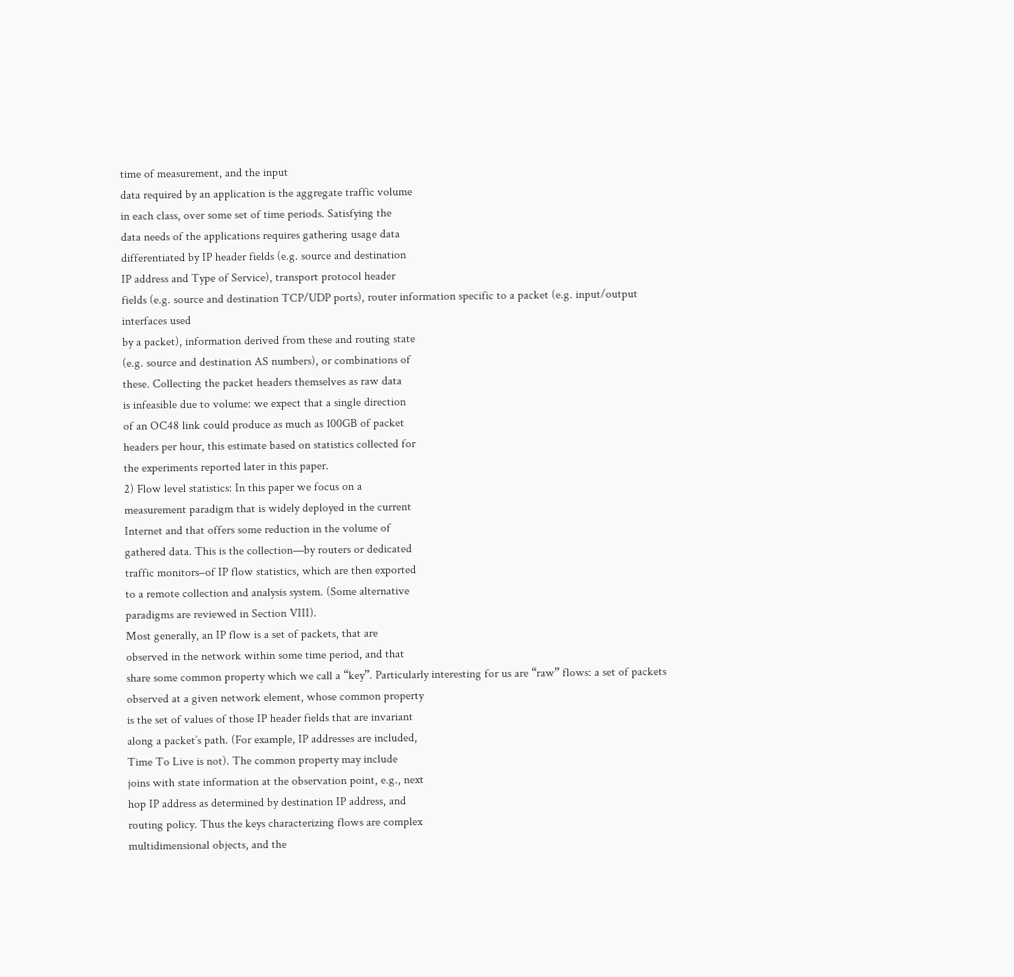time of measurement, and the input
data required by an application is the aggregate traffic volume
in each class, over some set of time periods. Satisfying the
data needs of the applications requires gathering usage data
differentiated by IP header fields (e.g. source and destination
IP address and Type of Service), transport protocol header
fields (e.g. source and destination TCP/UDP ports), router information specific to a packet (e.g. input/output interfaces used
by a packet), information derived from these and routing state
(e.g. source and destination AS numbers), or combinations of
these. Collecting the packet headers themselves as raw data
is infeasible due to volume: we expect that a single direction
of an OC48 link could produce as much as 100GB of packet
headers per hour, this estimate based on statistics collected for
the experiments reported later in this paper.
2) Flow level statistics: In this paper we focus on a
measurement paradigm that is widely deployed in the current
Internet and that offers some reduction in the volume of
gathered data. This is the collection—by routers or dedicated
traffic monitors–of IP flow statistics, which are then exported
to a remote collection and analysis system. (Some alternative
paradigms are reviewed in Section VIII).
Most generally, an IP flow is a set of packets, that are
observed in the network within some time period, and that
share some common property which we call a “key”. Particularly interesting for us are “raw” flows: a set of packets
observed at a given network element, whose common property
is the set of values of those IP header fields that are invariant
along a packet’s path. (For example, IP addresses are included,
Time To Live is not). The common property may include
joins with state information at the observation point, e.g., next
hop IP address as determined by destination IP address, and
routing policy. Thus the keys characterizing flows are complex
multidimensional objects, and the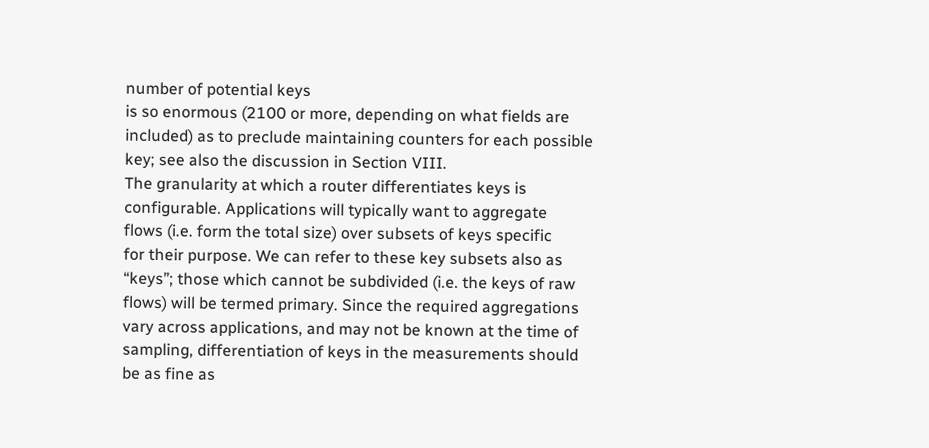number of potential keys
is so enormous (2100 or more, depending on what fields are
included) as to preclude maintaining counters for each possible
key; see also the discussion in Section VIII.
The granularity at which a router differentiates keys is
configurable. Applications will typically want to aggregate
flows (i.e. form the total size) over subsets of keys specific
for their purpose. We can refer to these key subsets also as
“keys”; those which cannot be subdivided (i.e. the keys of raw
flows) will be termed primary. Since the required aggregations
vary across applications, and may not be known at the time of
sampling, differentiation of keys in the measurements should
be as fine as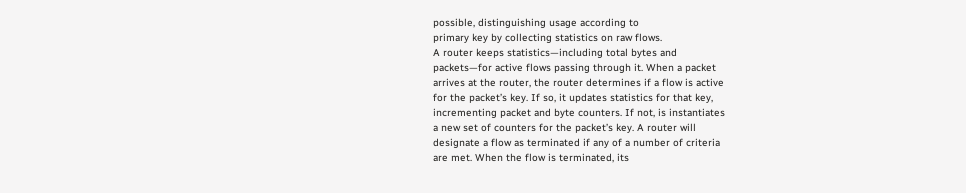possible, distinguishing usage according to
primary key by collecting statistics on raw flows.
A router keeps statistics—including total bytes and
packets—for active flows passing through it. When a packet
arrives at the router, the router determines if a flow is active
for the packet’s key. If so, it updates statistics for that key,
incrementing packet and byte counters. If not, is instantiates
a new set of counters for the packet’s key. A router will
designate a flow as terminated if any of a number of criteria
are met. When the flow is terminated, its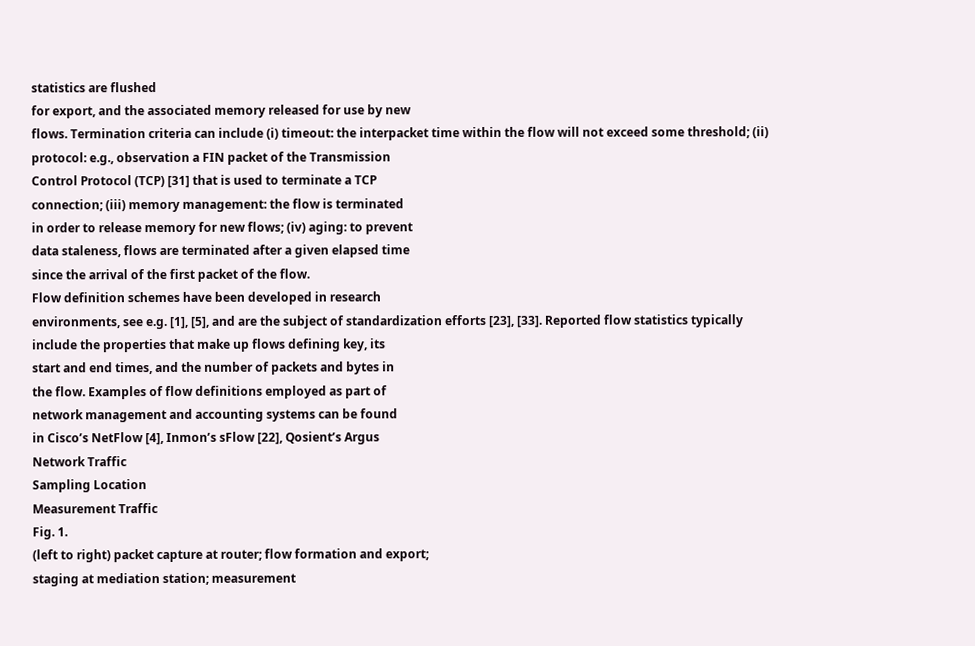statistics are flushed
for export, and the associated memory released for use by new
flows. Termination criteria can include (i) timeout: the interpacket time within the flow will not exceed some threshold; (ii)
protocol: e.g., observation a FIN packet of the Transmission
Control Protocol (TCP) [31] that is used to terminate a TCP
connection; (iii) memory management: the flow is terminated
in order to release memory for new flows; (iv) aging: to prevent
data staleness, flows are terminated after a given elapsed time
since the arrival of the first packet of the flow.
Flow definition schemes have been developed in research
environments, see e.g. [1], [5], and are the subject of standardization efforts [23], [33]. Reported flow statistics typically
include the properties that make up flows defining key, its
start and end times, and the number of packets and bytes in
the flow. Examples of flow definitions employed as part of
network management and accounting systems can be found
in Cisco’s NetFlow [4], Inmon’s sFlow [22], Qosient’s Argus
Network Traffic
Sampling Location
Measurement Traffic
Fig. 1.
(left to right) packet capture at router; flow formation and export;
staging at mediation station; measurement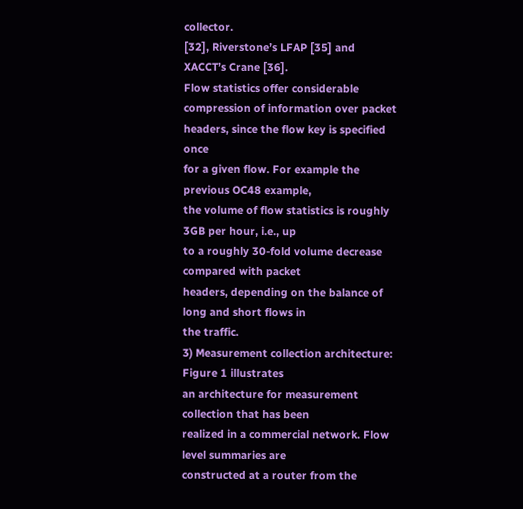collector.
[32], Riverstone’s LFAP [35] and XACCT’s Crane [36].
Flow statistics offer considerable compression of information over packet headers, since the flow key is specified once
for a given flow. For example the previous OC48 example,
the volume of flow statistics is roughly 3GB per hour, i.e., up
to a roughly 30-fold volume decrease compared with packet
headers, depending on the balance of long and short flows in
the traffic.
3) Measurement collection architecture: Figure 1 illustrates
an architecture for measurement collection that has been
realized in a commercial network. Flow level summaries are
constructed at a router from the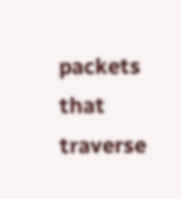packets that traverse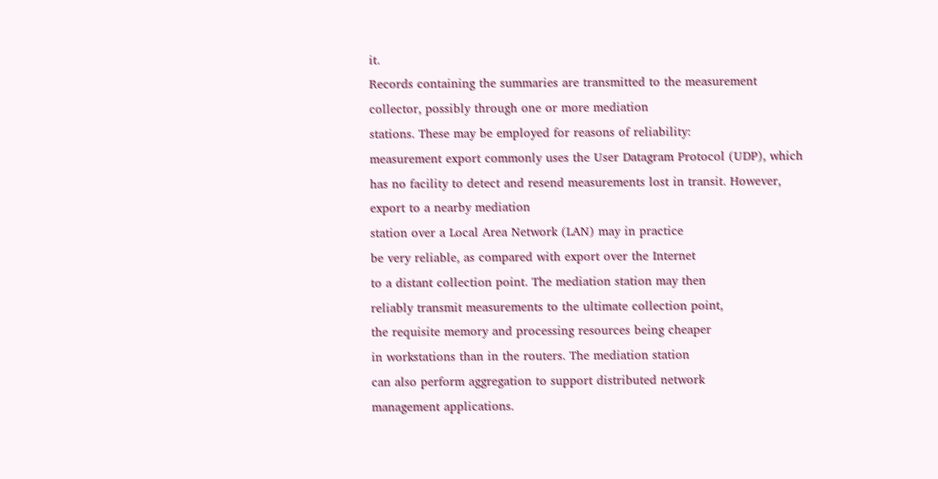it.
Records containing the summaries are transmitted to the measurement collector, possibly through one or more mediation
stations. These may be employed for reasons of reliability:
measurement export commonly uses the User Datagram Protocol (UDP), which has no facility to detect and resend measurements lost in transit. However, export to a nearby mediation
station over a Local Area Network (LAN) may in practice
be very reliable, as compared with export over the Internet
to a distant collection point. The mediation station may then
reliably transmit measurements to the ultimate collection point,
the requisite memory and processing resources being cheaper
in workstations than in the routers. The mediation station
can also perform aggregation to support distributed network
management applications.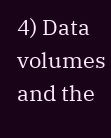4) Data volumes and the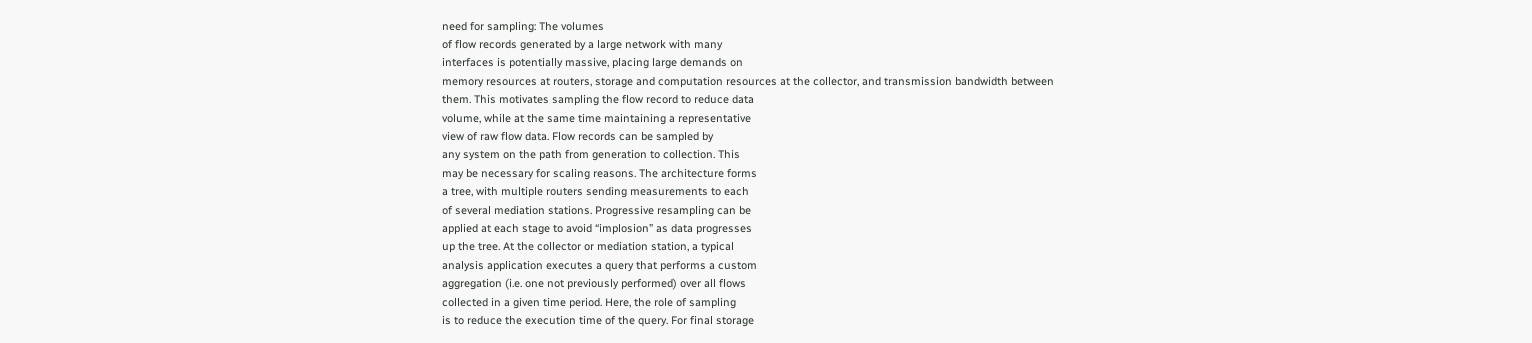need for sampling: The volumes
of flow records generated by a large network with many
interfaces is potentially massive, placing large demands on
memory resources at routers, storage and computation resources at the collector, and transmission bandwidth between
them. This motivates sampling the flow record to reduce data
volume, while at the same time maintaining a representative
view of raw flow data. Flow records can be sampled by
any system on the path from generation to collection. This
may be necessary for scaling reasons. The architecture forms
a tree, with multiple routers sending measurements to each
of several mediation stations. Progressive resampling can be
applied at each stage to avoid “implosion” as data progresses
up the tree. At the collector or mediation station, a typical
analysis application executes a query that performs a custom
aggregation (i.e. one not previously performed) over all flows
collected in a given time period. Here, the role of sampling
is to reduce the execution time of the query. For final storage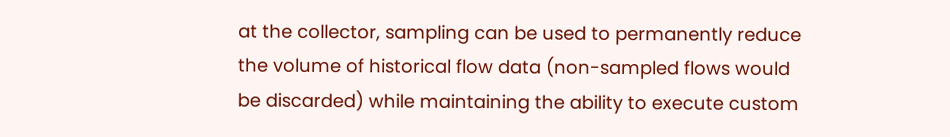at the collector, sampling can be used to permanently reduce
the volume of historical flow data (non-sampled flows would
be discarded) while maintaining the ability to execute custom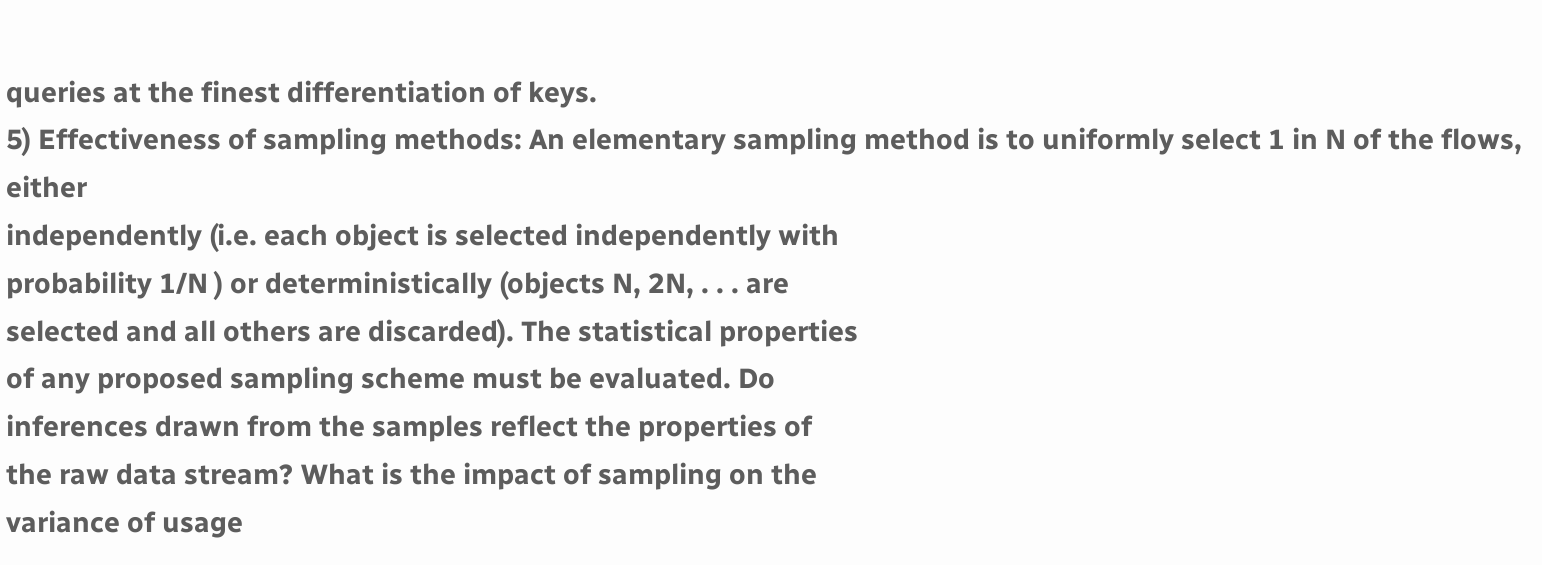queries at the finest differentiation of keys.
5) Effectiveness of sampling methods: An elementary sampling method is to uniformly select 1 in N of the flows, either
independently (i.e. each object is selected independently with
probability 1/N ) or deterministically (objects N, 2N, . . . are
selected and all others are discarded). The statistical properties
of any proposed sampling scheme must be evaluated. Do
inferences drawn from the samples reflect the properties of
the raw data stream? What is the impact of sampling on the
variance of usage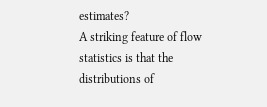estimates?
A striking feature of flow statistics is that the distributions of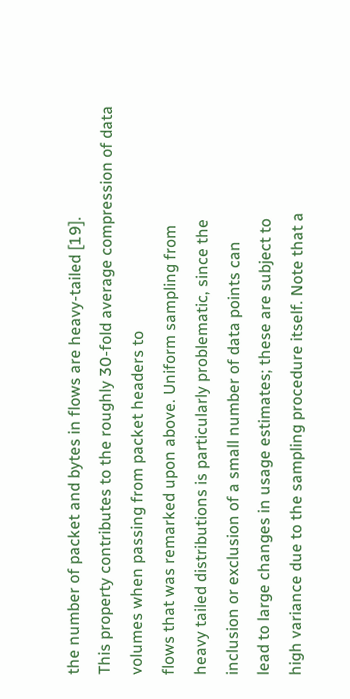the number of packet and bytes in flows are heavy-tailed [19].
This property contributes to the roughly 30-fold average compression of data volumes when passing from packet headers to
flows that was remarked upon above. Uniform sampling from
heavy tailed distributions is particularly problematic, since the
inclusion or exclusion of a small number of data points can
lead to large changes in usage estimates; these are subject to
high variance due to the sampling procedure itself. Note that a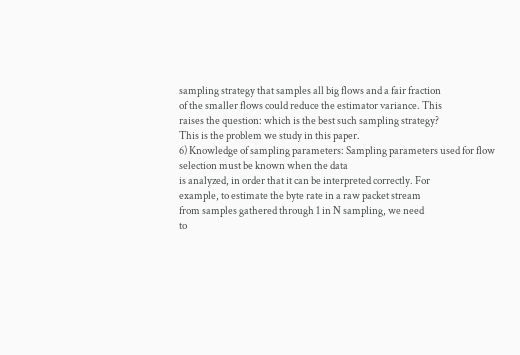sampling strategy that samples all big flows and a fair fraction
of the smaller flows could reduce the estimator variance. This
raises the question: which is the best such sampling strategy?
This is the problem we study in this paper.
6) Knowledge of sampling parameters: Sampling parameters used for flow selection must be known when the data
is analyzed, in order that it can be interpreted correctly. For
example, to estimate the byte rate in a raw packet stream
from samples gathered through 1 in N sampling, we need
to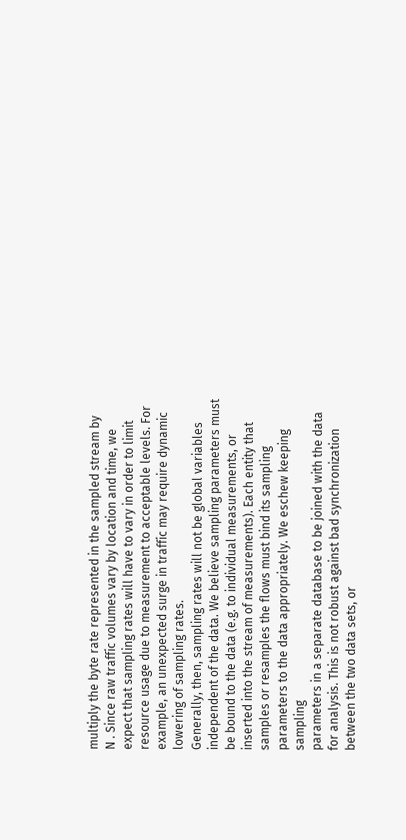multiply the byte rate represented in the sampled stream by
N . Since raw traffic volumes vary by location and time, we
expect that sampling rates will have to vary in order to limit
resource usage due to measurement to acceptable levels. For
example, an unexpected surge in traffic may require dynamic
lowering of sampling rates.
Generally, then, sampling rates will not be global variables
independent of the data. We believe sampling parameters must
be bound to the data (e.g. to individual measurements, or
inserted into the stream of measurements). Each entity that
samples or resamples the flows must bind its sampling parameters to the data appropriately. We eschew keeping sampling
parameters in a separate database to be joined with the data
for analysis. This is not robust against bad synchronization
between the two data sets, or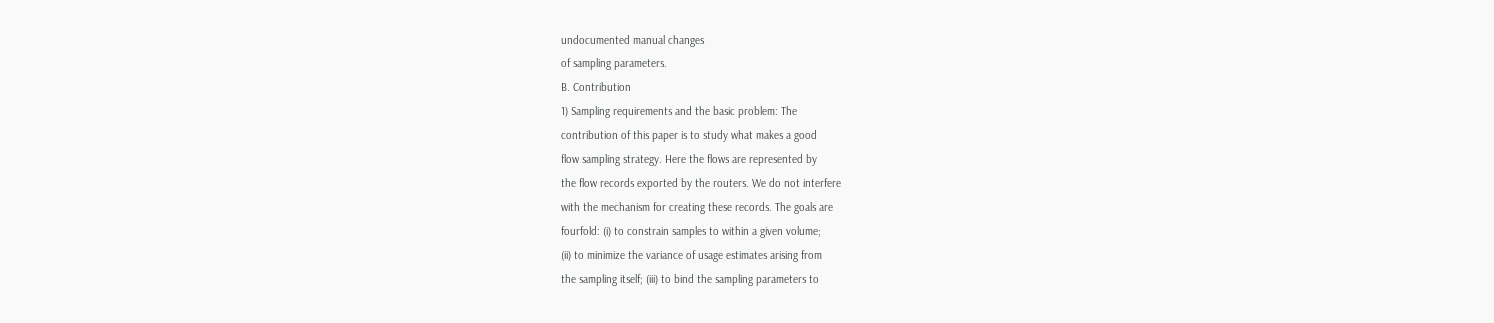undocumented manual changes
of sampling parameters.
B. Contribution
1) Sampling requirements and the basic problem: The
contribution of this paper is to study what makes a good
flow sampling strategy. Here the flows are represented by
the flow records exported by the routers. We do not interfere
with the mechanism for creating these records. The goals are
fourfold: (i) to constrain samples to within a given volume;
(ii) to minimize the variance of usage estimates arising from
the sampling itself; (iii) to bind the sampling parameters to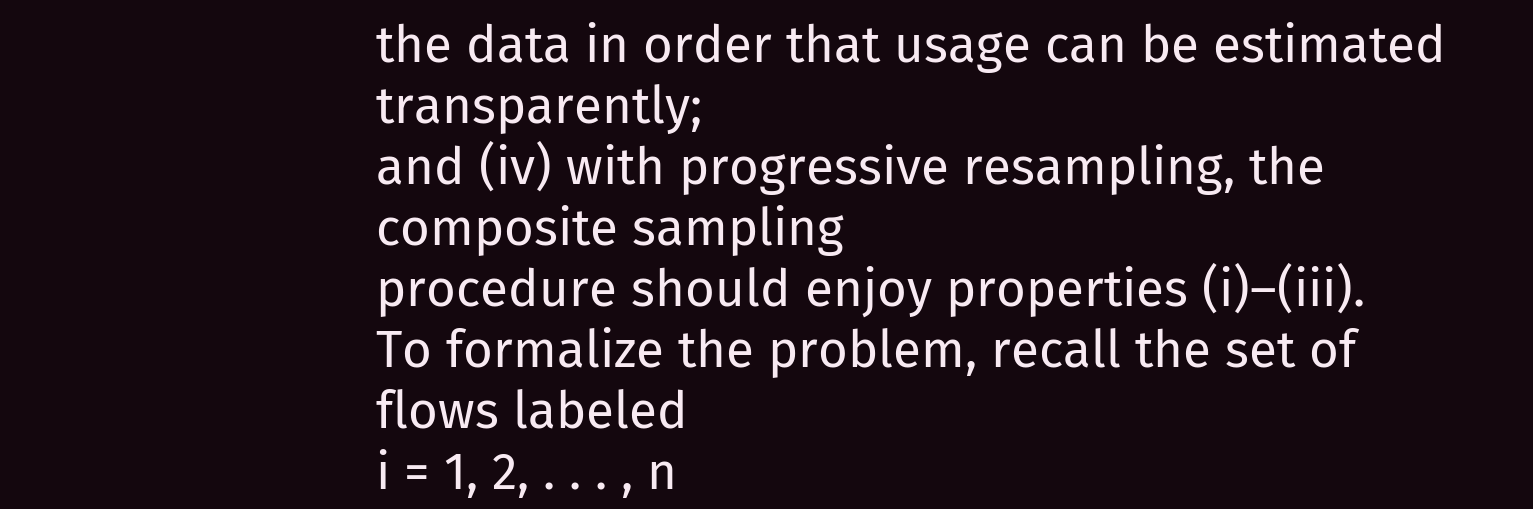the data in order that usage can be estimated transparently;
and (iv) with progressive resampling, the composite sampling
procedure should enjoy properties (i)–(iii).
To formalize the problem, recall the set of flows labeled
i = 1, 2, . . . , n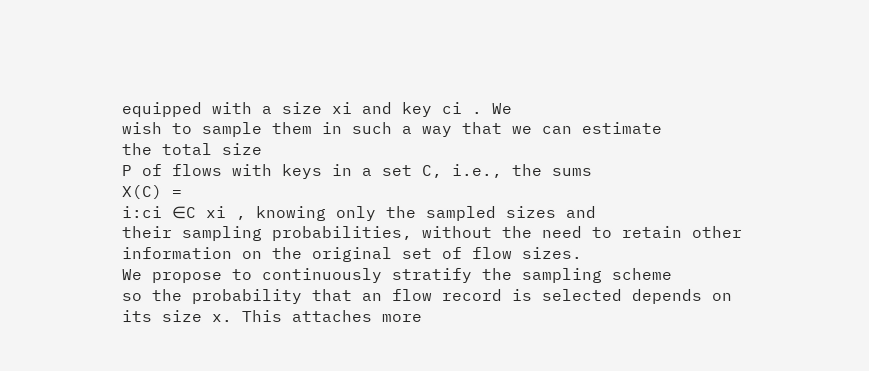equipped with a size xi and key ci . We
wish to sample them in such a way that we can estimate
the total size
P of flows with keys in a set C, i.e., the sums
X(C) =
i:ci ∈C xi , knowing only the sampled sizes and
their sampling probabilities, without the need to retain other
information on the original set of flow sizes.
We propose to continuously stratify the sampling scheme
so the probability that an flow record is selected depends on
its size x. This attaches more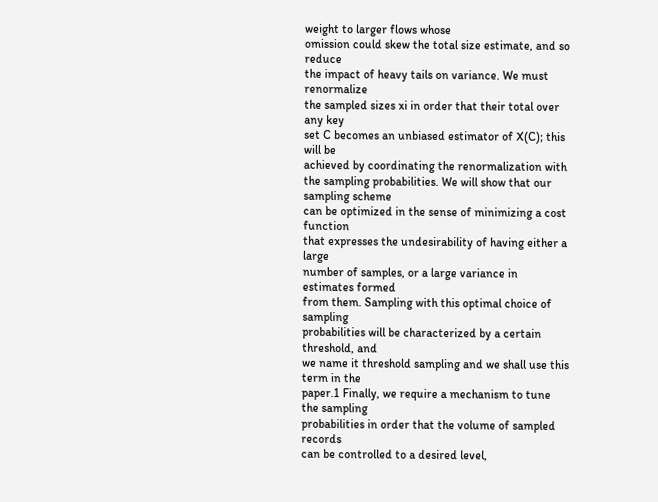weight to larger flows whose
omission could skew the total size estimate, and so reduce
the impact of heavy tails on variance. We must renormalize
the sampled sizes xi in order that their total over any key
set C becomes an unbiased estimator of X(C); this will be
achieved by coordinating the renormalization with the sampling probabilities. We will show that our sampling scheme
can be optimized in the sense of minimizing a cost function
that expresses the undesirability of having either a large
number of samples, or a large variance in estimates formed
from them. Sampling with this optimal choice of sampling
probabilities will be characterized by a certain threshold, and
we name it threshold sampling and we shall use this term in the
paper.1 Finally, we require a mechanism to tune the sampling
probabilities in order that the volume of sampled records
can be controlled to a desired level,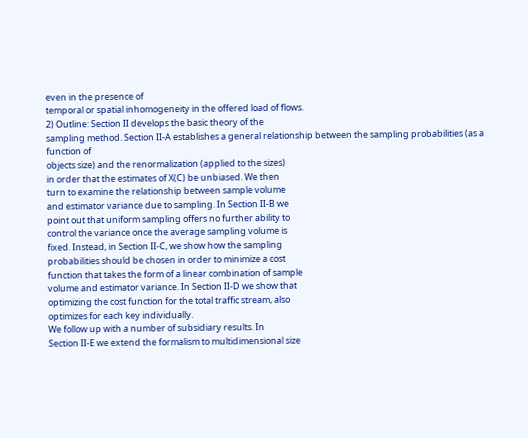even in the presence of
temporal or spatial inhomogeneity in the offered load of flows.
2) Outline: Section II develops the basic theory of the
sampling method. Section II-A establishes a general relationship between the sampling probabilities (as a function of
objects size) and the renormalization (applied to the sizes)
in order that the estimates of X(C) be unbiased. We then
turn to examine the relationship between sample volume
and estimator variance due to sampling. In Section II-B we
point out that uniform sampling offers no further ability to
control the variance once the average sampling volume is
fixed. Instead, in Section II-C, we show how the sampling
probabilities should be chosen in order to minimize a cost
function that takes the form of a linear combination of sample
volume and estimator variance. In Section II-D we show that
optimizing the cost function for the total traffic stream, also
optimizes for each key individually.
We follow up with a number of subsidiary results. In
Section II-E we extend the formalism to multidimensional size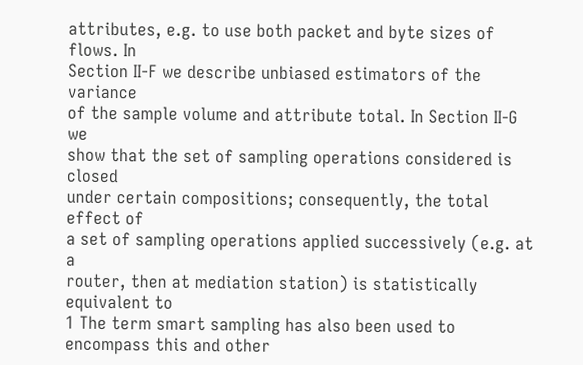attributes, e.g. to use both packet and byte sizes of flows. In
Section II-F we describe unbiased estimators of the variance
of the sample volume and attribute total. In Section II-G we
show that the set of sampling operations considered is closed
under certain compositions; consequently, the total effect of
a set of sampling operations applied successively (e.g. at a
router, then at mediation station) is statistically equivalent to
1 The term smart sampling has also been used to encompass this and other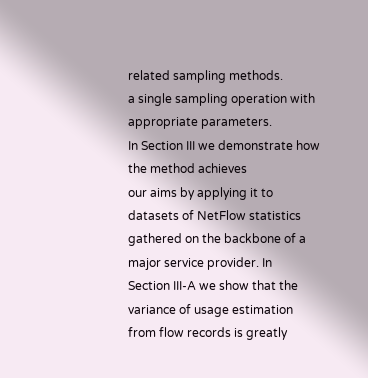related sampling methods.
a single sampling operation with appropriate parameters.
In Section III we demonstrate how the method achieves
our aims by applying it to datasets of NetFlow statistics
gathered on the backbone of a major service provider. In
Section III-A we show that the variance of usage estimation
from flow records is greatly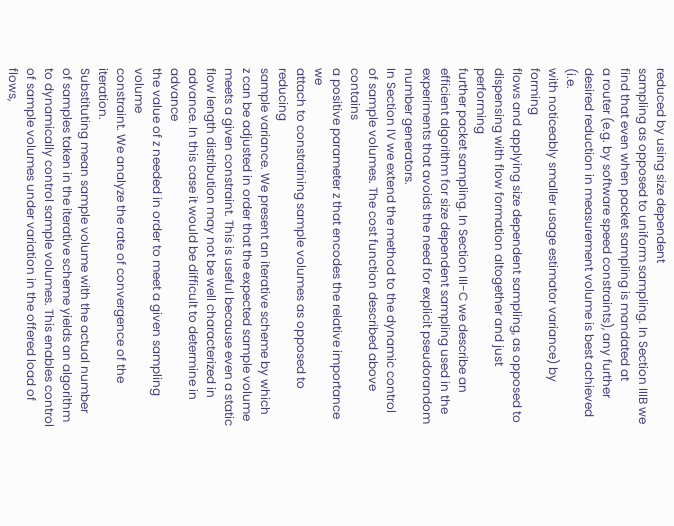reduced by using size dependent
sampling as opposed to uniform sampling. In Section IIIB we find that even when packet sampling is mandated at
a router (e.g. by software speed constraints), any further
desired reduction in measurement volume is best achieved (i.e.
with noticeably smaller usage estimator variance) by forming
flows and applying size dependent sampling, as opposed to
dispensing with flow formation altogether and just performing
further packet sampling. In Section III-C we describe an
efficient algorithm for size dependent sampling used in the
experiments that avoids the need for explicit pseudorandom
number generators.
In Section IV we extend the method to the dynamic control
of sample volumes. The cost function described above contains
a positive parameter z that encodes the relative importance we
attach to constraining sample volumes as opposed to reducing
sample variance. We present an iterative scheme by which
z can be adjusted in order that the expected sample volume
meets a given constraint. This is useful because even a static
flow length distribution may not be well characterized in advance. In this case it would be difficult to determine in advance
the value of z needed in order to meet a given sampling volume
constraint. We analyze the rate of convergence of the iteration.
Substituting mean sample volume with the actual number
of samples taken in the iterative scheme yields an algorithm
to dynamically control sample volumes. This enables control
of sample volumes under variation in the offered load of
flows,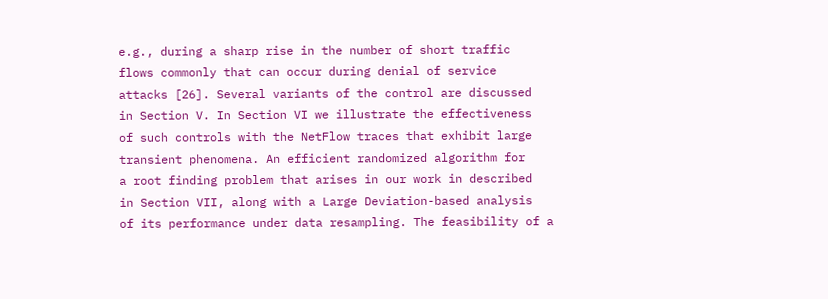e.g., during a sharp rise in the number of short traffic
flows commonly that can occur during denial of service
attacks [26]. Several variants of the control are discussed
in Section V. In Section VI we illustrate the effectiveness
of such controls with the NetFlow traces that exhibit large
transient phenomena. An efficient randomized algorithm for
a root finding problem that arises in our work in described
in Section VII, along with a Large Deviation-based analysis
of its performance under data resampling. The feasibility of a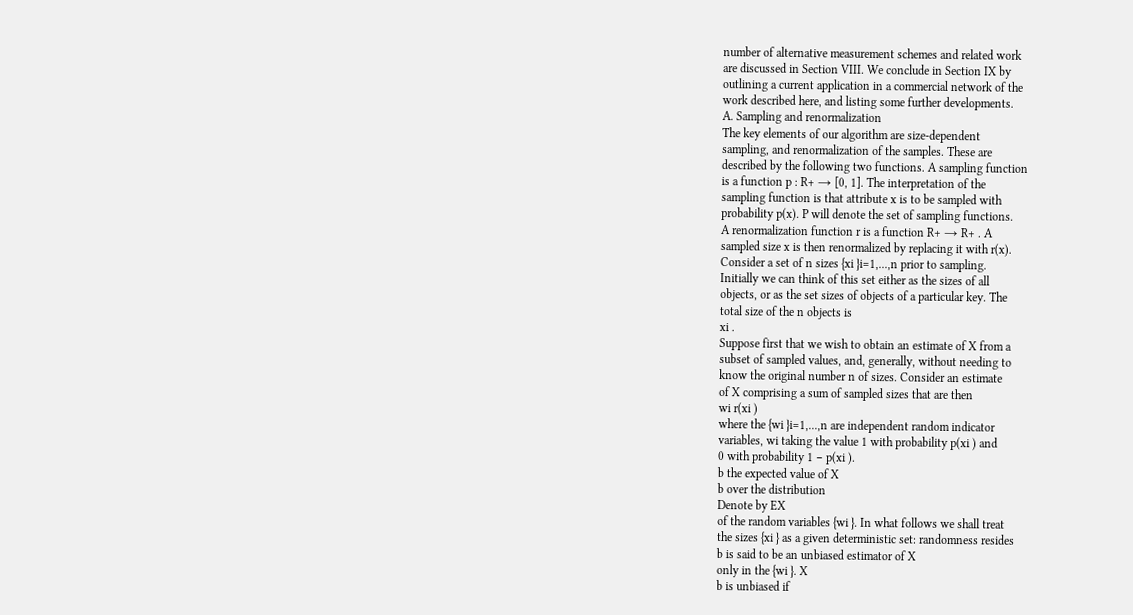number of alternative measurement schemes and related work
are discussed in Section VIII. We conclude in Section IX by
outlining a current application in a commercial network of the
work described here, and listing some further developments.
A. Sampling and renormalization
The key elements of our algorithm are size-dependent
sampling, and renormalization of the samples. These are
described by the following two functions. A sampling function
is a function p : R+ → [0, 1]. The interpretation of the
sampling function is that attribute x is to be sampled with
probability p(x). P will denote the set of sampling functions.
A renormalization function r is a function R+ → R+ . A
sampled size x is then renormalized by replacing it with r(x).
Consider a set of n sizes {xi }i=1,...,n prior to sampling.
Initially we can think of this set either as the sizes of all
objects, or as the set sizes of objects of a particular key. The
total size of the n objects is
xi .
Suppose first that we wish to obtain an estimate of X from a
subset of sampled values, and, generally, without needing to
know the original number n of sizes. Consider an estimate
of X comprising a sum of sampled sizes that are then
wi r(xi )
where the {wi }i=1,...,n are independent random indicator
variables, wi taking the value 1 with probability p(xi ) and
0 with probability 1 − p(xi ).
b the expected value of X
b over the distribution
Denote by EX
of the random variables {wi }. In what follows we shall treat
the sizes {xi } as a given deterministic set: randomness resides
b is said to be an unbiased estimator of X
only in the {wi }. X
b is unbiased if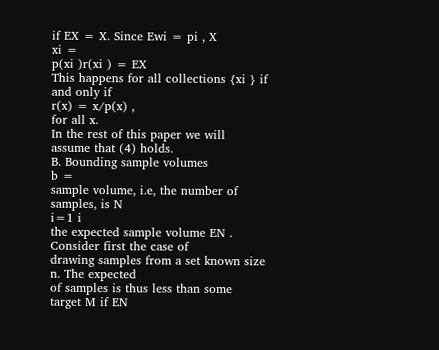if EX = X. Since Ewi = pi , X
xi =
p(xi )r(xi ) = EX
This happens for all collections {xi } if and only if
r(x) = x/p(x) ,
for all x.
In the rest of this paper we will assume that (4) holds.
B. Bounding sample volumes
b =
sample volume, i.e, the number of samples, is N
i=1 i
the expected sample volume EN . Consider first the case of
drawing samples from a set known size n. The expected
of samples is thus less than some target M if EN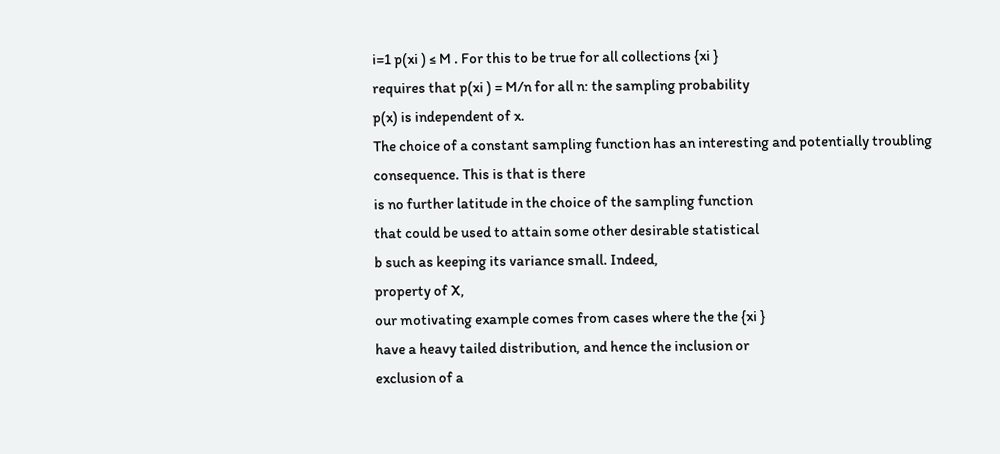i=1 p(xi ) ≤ M . For this to be true for all collections {xi }
requires that p(xi ) = M/n for all n: the sampling probability
p(x) is independent of x.
The choice of a constant sampling function has an interesting and potentially troubling consequence. This is that is there
is no further latitude in the choice of the sampling function
that could be used to attain some other desirable statistical
b such as keeping its variance small. Indeed,
property of X,
our motivating example comes from cases where the the {xi }
have a heavy tailed distribution, and hence the inclusion or
exclusion of a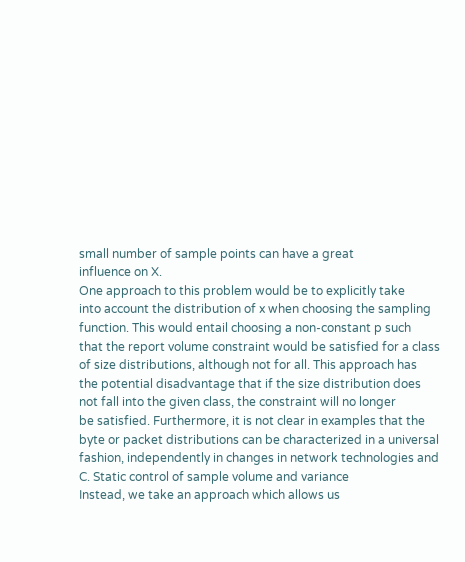small number of sample points can have a great
influence on X.
One approach to this problem would be to explicitly take
into account the distribution of x when choosing the sampling
function. This would entail choosing a non-constant p such
that the report volume constraint would be satisfied for a class
of size distributions, although not for all. This approach has
the potential disadvantage that if the size distribution does
not fall into the given class, the constraint will no longer
be satisfied. Furthermore, it is not clear in examples that the
byte or packet distributions can be characterized in a universal
fashion, independently in changes in network technologies and
C. Static control of sample volume and variance
Instead, we take an approach which allows us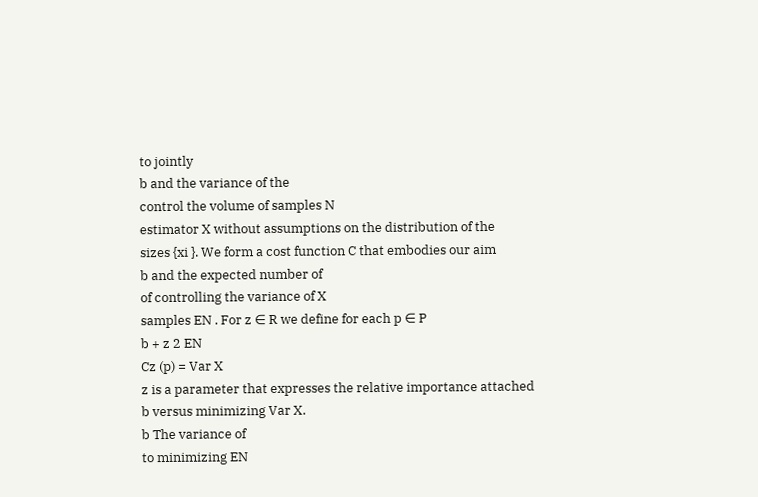to jointly
b and the variance of the
control the volume of samples N
estimator X without assumptions on the distribution of the
sizes {xi }. We form a cost function C that embodies our aim
b and the expected number of
of controlling the variance of X
samples EN . For z ∈ R we define for each p ∈ P
b + z 2 EN
Cz (p) = Var X
z is a parameter that expresses the relative importance attached
b versus minimizing Var X.
b The variance of
to minimizing EN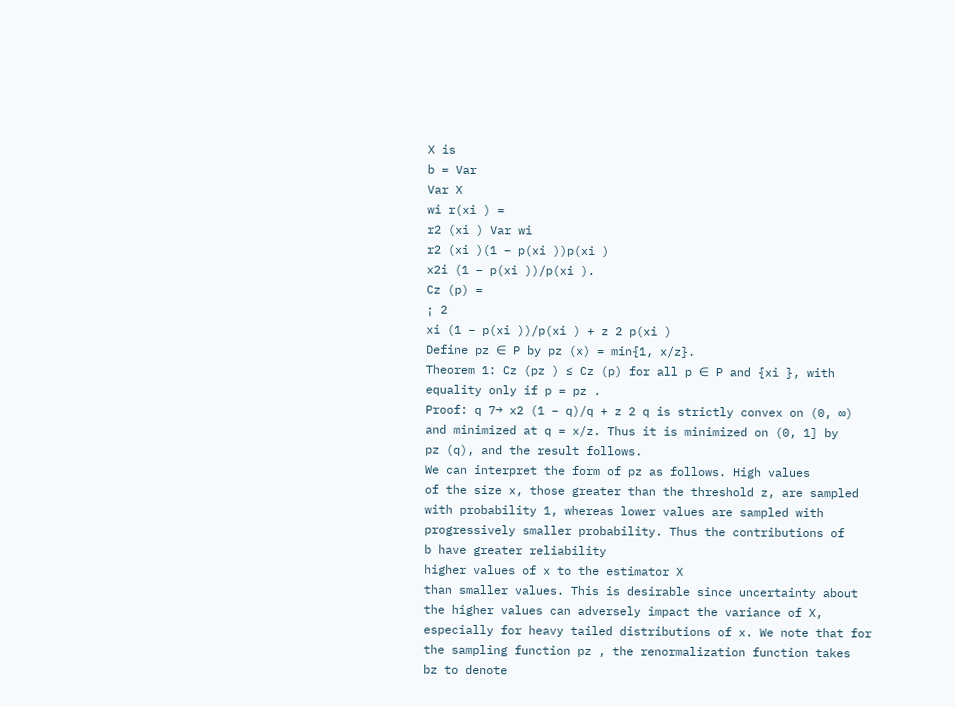X is
b = Var
Var X
wi r(xi ) =
r2 (xi ) Var wi
r2 (xi )(1 − p(xi ))p(xi )
x2i (1 − p(xi ))/p(xi ).
Cz (p) =
¡ 2
xi (1 − p(xi ))/p(xi ) + z 2 p(xi )
Define pz ∈ P by pz (x) = min{1, x/z}.
Theorem 1: Cz (pz ) ≤ Cz (p) for all p ∈ P and {xi }, with
equality only if p = pz .
Proof: q 7→ x2 (1 − q)/q + z 2 q is strictly convex on (0, ∞)
and minimized at q = x/z. Thus it is minimized on (0, 1] by
pz (q), and the result follows.
We can interpret the form of pz as follows. High values
of the size x, those greater than the threshold z, are sampled
with probability 1, whereas lower values are sampled with
progressively smaller probability. Thus the contributions of
b have greater reliability
higher values of x to the estimator X
than smaller values. This is desirable since uncertainty about
the higher values can adversely impact the variance of X,
especially for heavy tailed distributions of x. We note that for
the sampling function pz , the renormalization function takes
bz to denote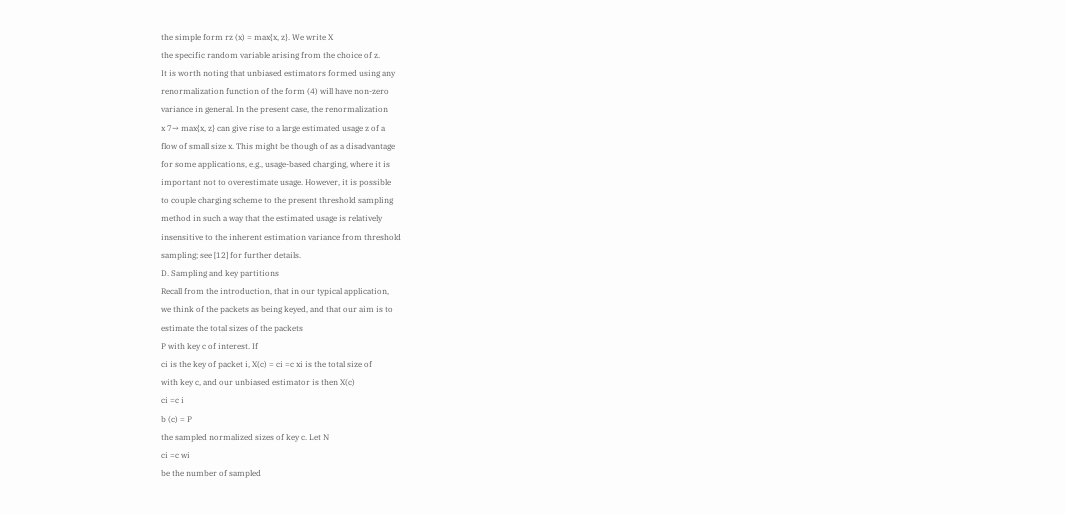the simple form rz (x) = max{x, z}. We write X
the specific random variable arising from the choice of z.
It is worth noting that unbiased estimators formed using any
renormalization function of the form (4) will have non-zero
variance in general. In the present case, the renormalization
x 7→ max{x, z} can give rise to a large estimated usage z of a
flow of small size x. This might be though of as a disadvantage
for some applications, e.g., usage-based charging, where it is
important not to overestimate usage. However, it is possible
to couple charging scheme to the present threshold sampling
method in such a way that the estimated usage is relatively
insensitive to the inherent estimation variance from threshold
sampling; see [12] for further details.
D. Sampling and key partitions
Recall from the introduction, that in our typical application,
we think of the packets as being keyed, and that our aim is to
estimate the total sizes of the packets
P with key c of interest. If
ci is the key of packet i, X(c) = ci =c xi is the total size of
with key c, and our unbiased estimator is then X(c)
ci =c i
b (c) = P
the sampled normalized sizes of key c. Let N
ci =c wi
be the number of sampled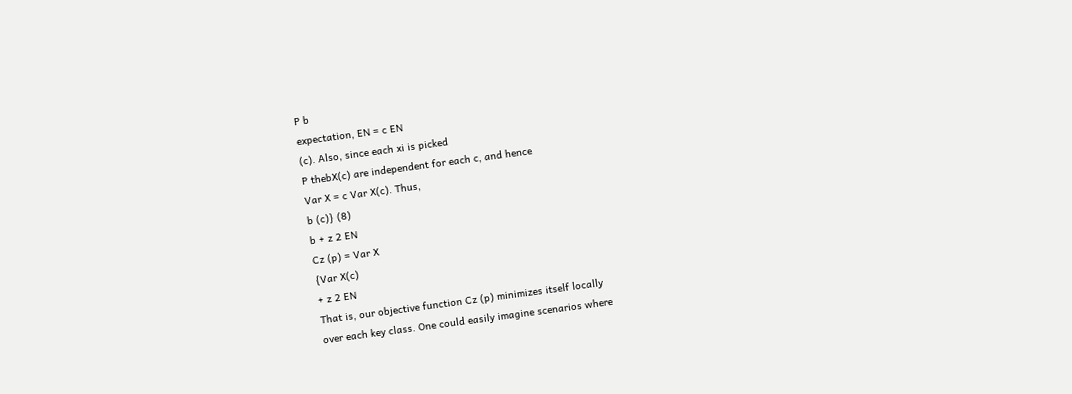P b
expectation, EN = c EN
(c). Also, since each xi is picked
P thebX(c) are independent for each c, and hence
Var X = c Var X(c). Thus,
b (c)} (8)
b + z 2 EN
Cz (p) = Var X
{Var X(c)
+ z 2 EN
That is, our objective function Cz (p) minimizes itself locally
over each key class. One could easily imagine scenarios where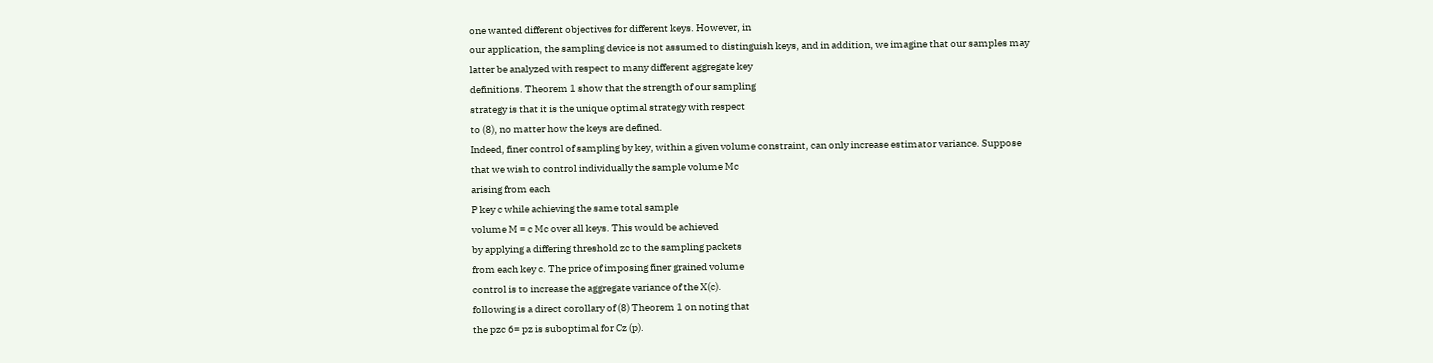one wanted different objectives for different keys. However, in
our application, the sampling device is not assumed to distinguish keys, and in addition, we imagine that our samples may
latter be analyzed with respect to many different aggregate key
definitions. Theorem 1 show that the strength of our sampling
strategy is that it is the unique optimal strategy with respect
to (8), no matter how the keys are defined.
Indeed, finer control of sampling by key, within a given volume constraint, can only increase estimator variance. Suppose
that we wish to control individually the sample volume Mc
arising from each
P key c while achieving the same total sample
volume M = c Mc over all keys. This would be achieved
by applying a differing threshold zc to the sampling packets
from each key c. The price of imposing finer grained volume
control is to increase the aggregate variance of the X(c).
following is a direct corollary of (8) Theorem 1 on noting that
the pzc 6= pz is suboptimal for Cz (p).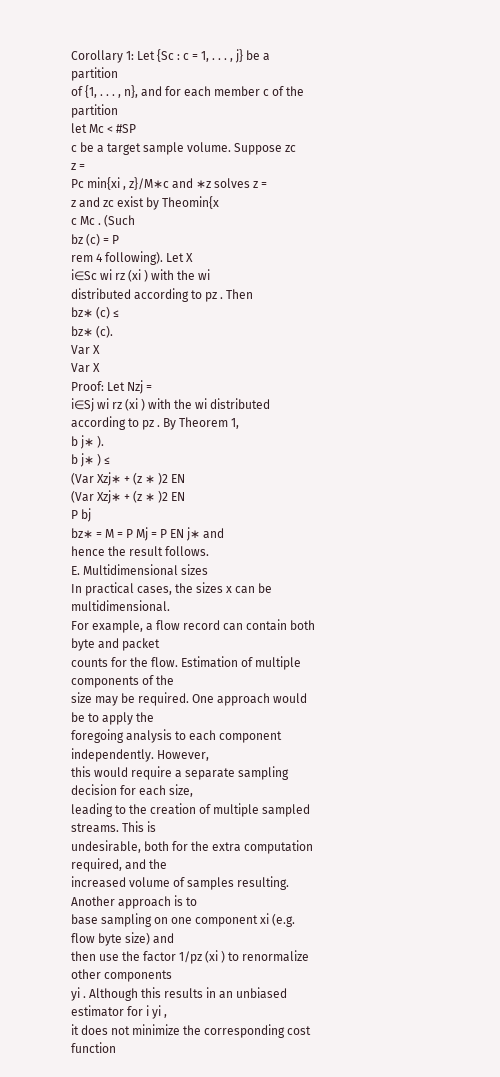Corollary 1: Let {Sc : c = 1, . . . , j} be a partition
of {1, . . . , n}, and for each member c of the partition
let Mc < #SP
c be a target sample volume. Suppose zc
z =
Pc min{xi , z}/M∗c and ∗z solves z =
z and zc exist by Theomin{x
c Mc . (Such
bz (c) = P
rem 4 following). Let X
i∈Sc wi rz (xi ) with the wi
distributed according to pz . Then
bz∗ (c) ≤
bz∗ (c).
Var X
Var X
Proof: Let Nzj =
i∈Sj wi rz (xi ) with the wi distributed
according to pz . By Theorem 1,
b j∗ ).
b j∗ ) ≤
(Var Xzj∗ + (z ∗ )2 EN
(Var Xzj∗ + (z ∗ )2 EN
P bj
bz∗ = M = P Mj = P EN j∗ and
hence the result follows.
E. Multidimensional sizes
In practical cases, the sizes x can be multidimensional.
For example, a flow record can contain both byte and packet
counts for the flow. Estimation of multiple components of the
size may be required. One approach would be to apply the
foregoing analysis to each component independently. However,
this would require a separate sampling decision for each size,
leading to the creation of multiple sampled streams. This is
undesirable, both for the extra computation required, and the
increased volume of samples resulting. Another approach is to
base sampling on one component xi (e.g. flow byte size) and
then use the factor 1/pz (xi ) to renormalize other components
yi . Although this results in an unbiased estimator for i yi ,
it does not minimize the corresponding cost function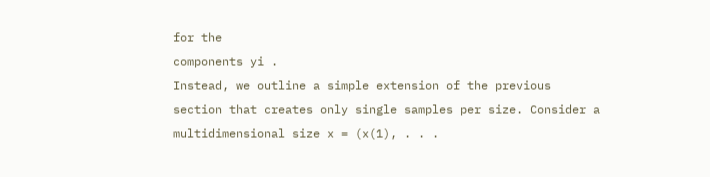for the
components yi .
Instead, we outline a simple extension of the previous
section that creates only single samples per size. Consider a
multidimensional size x = (x(1), . . .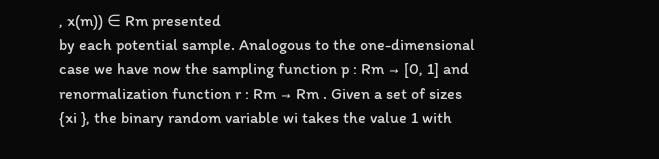, x(m)) ∈ Rm presented
by each potential sample. Analogous to the one-dimensional
case we have now the sampling function p : Rm → [0, 1] and
renormalization function r : Rm → Rm . Given a set of sizes
{xi }, the binary random variable wi takes the value 1 with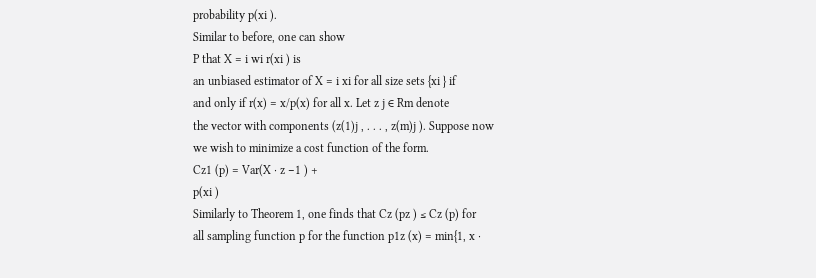probability p(xi ).
Similar to before, one can show
P that X = i wi r(xi ) is
an unbiased estimator of X = i xi for all size sets {xi } if
and only if r(x) = x/p(x) for all x. Let z j ∈ Rm denote
the vector with components (z(1)j , . . . , z(m)j ). Suppose now
we wish to minimize a cost function of the form.
Cz1 (p) = Var(X · z −1 ) +
p(xi )
Similarly to Theorem 1, one finds that Cz (pz ) ≤ Cz (p) for
all sampling function p for the function p1z (x) = min{1, x ·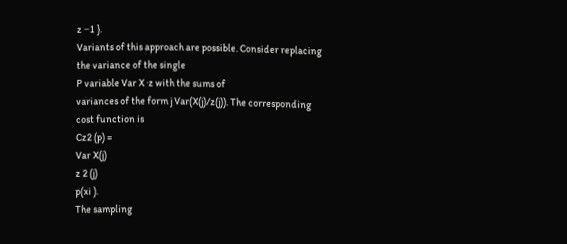z −1 }.
Variants of this approach are possible. Consider replacing
the variance of the single
P variable Var X ·z with the sums of
variances of the form j Var(X(j)/z(j)). The corresponding
cost function is
Cz2 (p) =
Var X(j)
z 2 (j)
p(xi ).
The sampling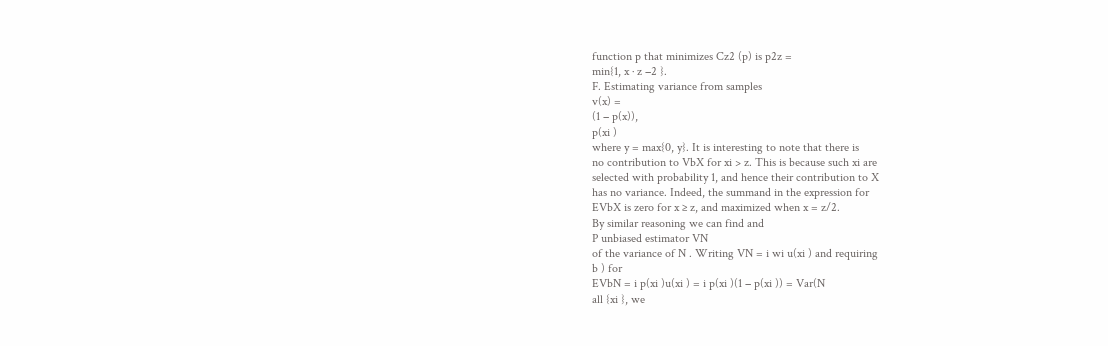function p that minimizes Cz2 (p) is p2z =
min{1, x · z −2 }.
F. Estimating variance from samples
v(x) =
(1 − p(x)),
p(xi )
where y = max{0, y}. It is interesting to note that there is
no contribution to VbX for xi > z. This is because such xi are
selected with probability 1, and hence their contribution to X
has no variance. Indeed, the summand in the expression for
EVbX is zero for x ≥ z, and maximized when x = z/2.
By similar reasoning we can find and
P unbiased estimator VN
of the variance of N . Writing VN = i wi u(xi ) and requiring
b ) for
EVbN = i p(xi )u(xi ) = i p(xi )(1 − p(xi )) = Var(N
all {xi }, we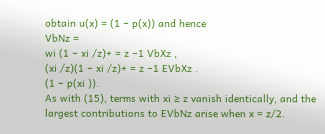obtain u(x) = (1 − p(x)) and hence
VbNz =
wi (1 − xi /z)+ = z −1 VbXz ,
(xi /z)(1 − xi /z)+ = z −1 EVbXz .
(1 − p(xi )).
As with (15), terms with xi ≥ z vanish identically, and the
largest contributions to EVbNz arise when x = z/2.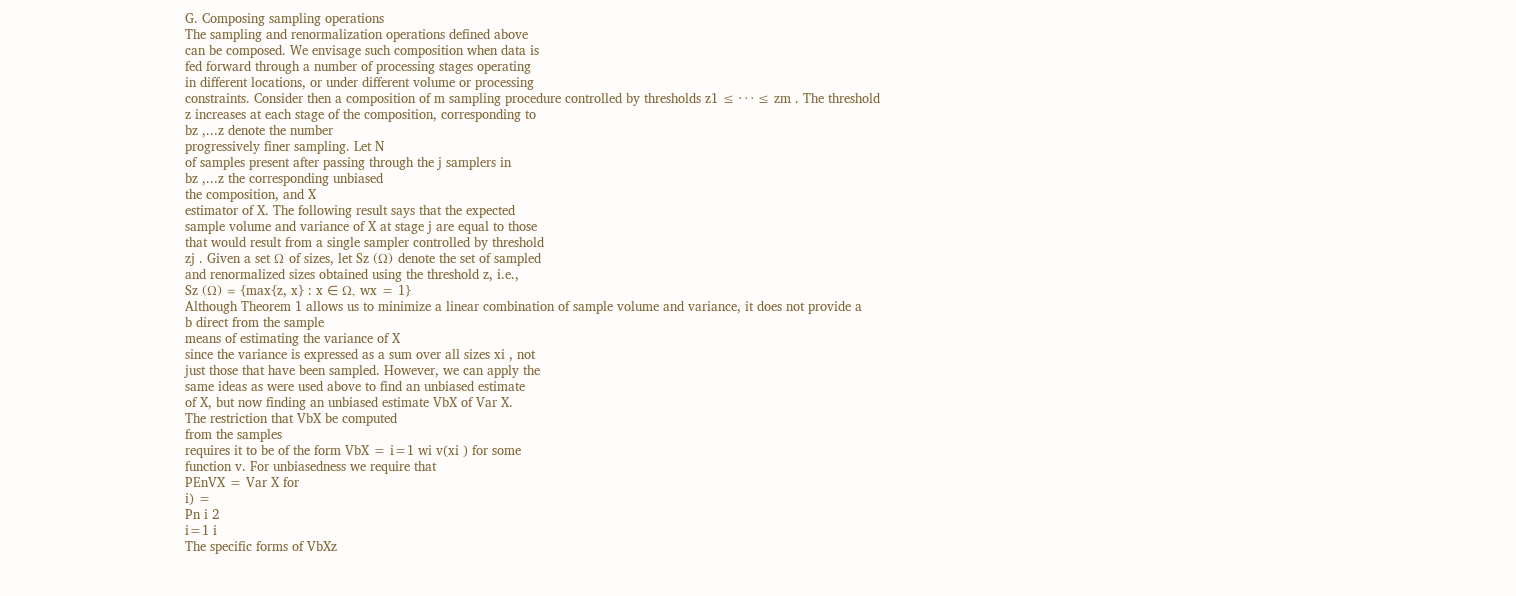G. Composing sampling operations
The sampling and renormalization operations defined above
can be composed. We envisage such composition when data is
fed forward through a number of processing stages operating
in different locations, or under different volume or processing
constraints. Consider then a composition of m sampling procedure controlled by thresholds z1 ≤ · · · ≤ zm . The threshold
z increases at each stage of the composition, corresponding to
bz ,...z denote the number
progressively finer sampling. Let N
of samples present after passing through the j samplers in
bz ,...z the corresponding unbiased
the composition, and X
estimator of X. The following result says that the expected
sample volume and variance of X at stage j are equal to those
that would result from a single sampler controlled by threshold
zj . Given a set Ω of sizes, let Sz (Ω) denote the set of sampled
and renormalized sizes obtained using the threshold z, i.e.,
Sz (Ω) = {max{z, x} : x ∈ Ω, wx = 1}
Although Theorem 1 allows us to minimize a linear combination of sample volume and variance, it does not provide a
b direct from the sample
means of estimating the variance of X
since the variance is expressed as a sum over all sizes xi , not
just those that have been sampled. However, we can apply the
same ideas as were used above to find an unbiased estimate
of X, but now finding an unbiased estimate VbX of Var X.
The restriction that VbX be computed
from the samples
requires it to be of the form VbX = i=1 wi v(xi ) for some
function v. For unbiasedness we require that
PEnVX = Var X for
i) =
Pn i 2
i=1 i
The specific forms of VbXz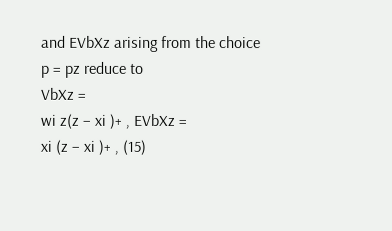and EVbXz arising from the choice
p = pz reduce to
VbXz =
wi z(z − xi )+ , EVbXz =
xi (z − xi )+ , (15)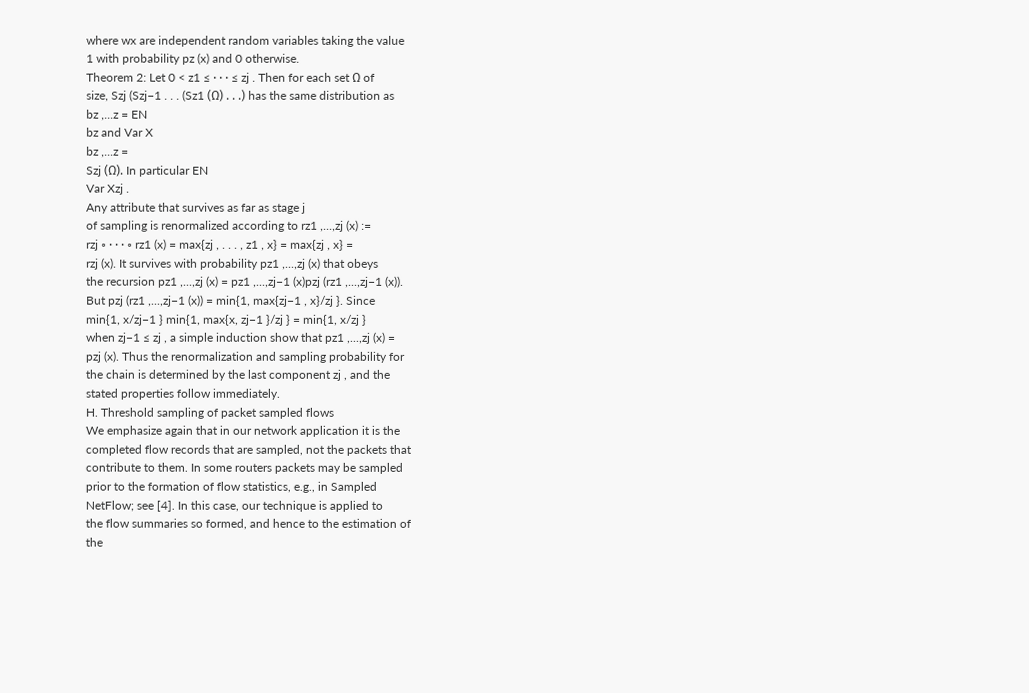where wx are independent random variables taking the value
1 with probability pz (x) and 0 otherwise.
Theorem 2: Let 0 < z1 ≤ · · · ≤ zj . Then for each set Ω of
size, Szj (Szj−1 . . . (Sz1 (Ω) . . .) has the same distribution as
bz ,...z = EN
bz and Var X
bz ,...z =
Szj (Ω). In particular EN
Var Xzj .
Any attribute that survives as far as stage j
of sampling is renormalized according to rz1 ,...,zj (x) :=
rzj ◦ · · · ◦ rz1 (x) = max{zj , . . . , z1 , x} = max{zj , x} =
rzj (x). It survives with probability pz1 ,...,zj (x) that obeys
the recursion pz1 ,...,zj (x) = pz1 ,...,zj−1 (x)pzj (rz1 ,...,zj−1 (x)).
But pzj (rz1 ,...,zj−1 (x)) = min{1, max{zj−1 , x}/zj }. Since
min{1, x/zj−1 } min{1, max{x, zj−1 }/zj } = min{1, x/zj }
when zj−1 ≤ zj , a simple induction show that pz1 ,...,zj (x) =
pzj (x). Thus the renormalization and sampling probability for
the chain is determined by the last component zj , and the
stated properties follow immediately.
H. Threshold sampling of packet sampled flows
We emphasize again that in our network application it is the
completed flow records that are sampled, not the packets that
contribute to them. In some routers packets may be sampled
prior to the formation of flow statistics, e.g., in Sampled
NetFlow; see [4]. In this case, our technique is applied to
the flow summaries so formed, and hence to the estimation of
the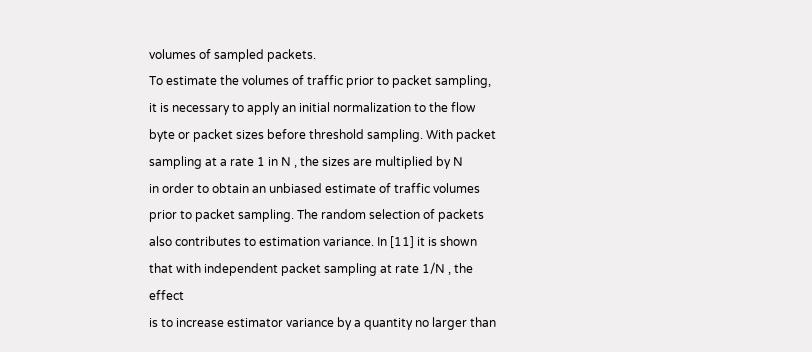volumes of sampled packets.
To estimate the volumes of traffic prior to packet sampling,
it is necessary to apply an initial normalization to the flow
byte or packet sizes before threshold sampling. With packet
sampling at a rate 1 in N , the sizes are multiplied by N
in order to obtain an unbiased estimate of traffic volumes
prior to packet sampling. The random selection of packets
also contributes to estimation variance. In [11] it is shown
that with independent packet sampling at rate 1/N , the effect
is to increase estimator variance by a quantity no larger than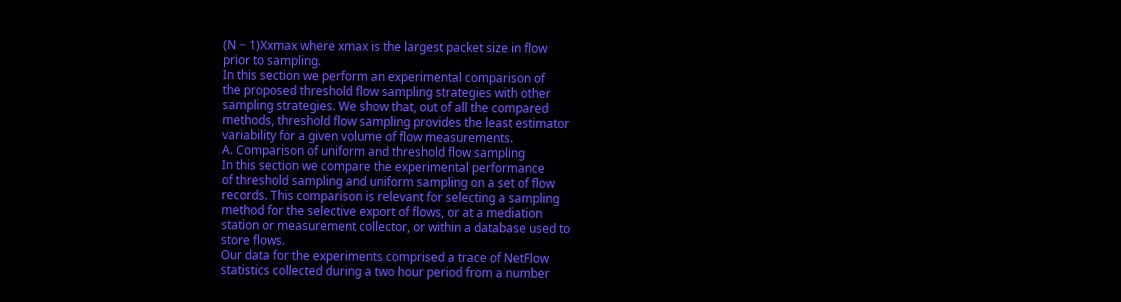(N − 1)Xxmax where xmax is the largest packet size in flow
prior to sampling.
In this section we perform an experimental comparison of
the proposed threshold flow sampling strategies with other
sampling strategies. We show that, out of all the compared
methods, threshold flow sampling provides the least estimator
variability for a given volume of flow measurements.
A. Comparison of uniform and threshold flow sampling
In this section we compare the experimental performance
of threshold sampling and uniform sampling on a set of flow
records. This comparison is relevant for selecting a sampling
method for the selective export of flows, or at a mediation
station or measurement collector, or within a database used to
store flows.
Our data for the experiments comprised a trace of NetFlow
statistics collected during a two hour period from a number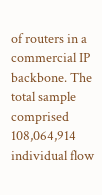of routers in a commercial IP backbone. The total sample
comprised 108,064,914 individual flow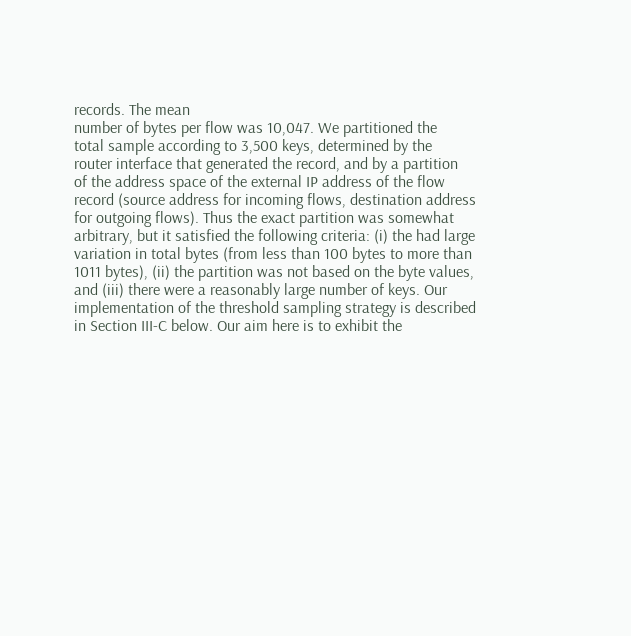records. The mean
number of bytes per flow was 10,047. We partitioned the
total sample according to 3,500 keys, determined by the
router interface that generated the record, and by a partition
of the address space of the external IP address of the flow
record (source address for incoming flows, destination address
for outgoing flows). Thus the exact partition was somewhat
arbitrary, but it satisfied the following criteria: (i) the had large
variation in total bytes (from less than 100 bytes to more than
1011 bytes), (ii) the partition was not based on the byte values,
and (iii) there were a reasonably large number of keys. Our
implementation of the threshold sampling strategy is described
in Section III-C below. Our aim here is to exhibit the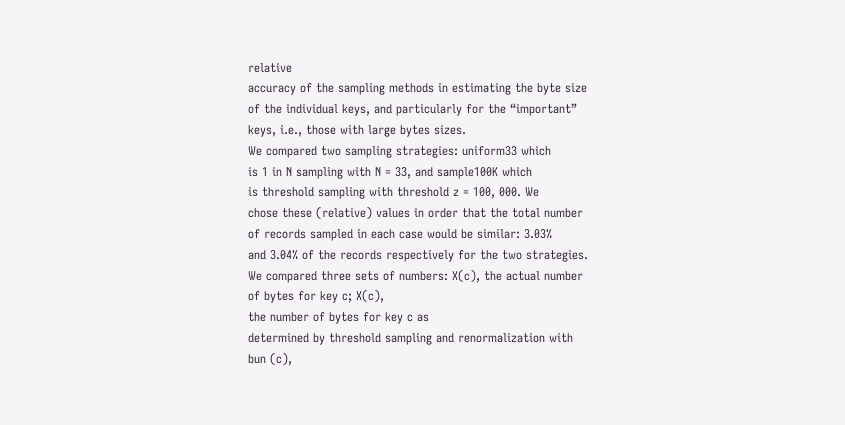relative
accuracy of the sampling methods in estimating the byte size
of the individual keys, and particularly for the “important”
keys, i.e., those with large bytes sizes.
We compared two sampling strategies: uniform33 which
is 1 in N sampling with N = 33, and sample100K which
is threshold sampling with threshold z = 100, 000. We
chose these (relative) values in order that the total number
of records sampled in each case would be similar: 3.03%
and 3.04% of the records respectively for the two strategies.
We compared three sets of numbers: X(c), the actual number
of bytes for key c; X(c),
the number of bytes for key c as
determined by threshold sampling and renormalization with
bun (c),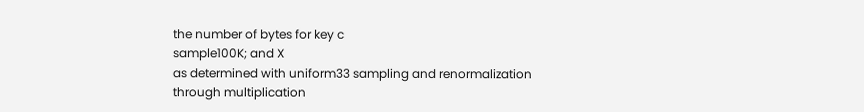the number of bytes for key c
sample100K; and X
as determined with uniform33 sampling and renormalization
through multiplication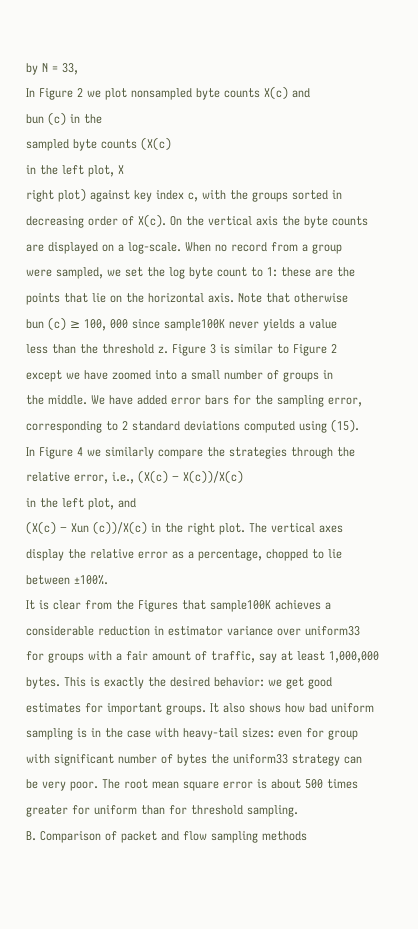by N = 33,
In Figure 2 we plot nonsampled byte counts X(c) and
bun (c) in the
sampled byte counts (X(c)
in the left plot, X
right plot) against key index c, with the groups sorted in
decreasing order of X(c). On the vertical axis the byte counts
are displayed on a log-scale. When no record from a group
were sampled, we set the log byte count to 1: these are the
points that lie on the horizontal axis. Note that otherwise
bun (c) ≥ 100, 000 since sample100K never yields a value
less than the threshold z. Figure 3 is similar to Figure 2
except we have zoomed into a small number of groups in
the middle. We have added error bars for the sampling error,
corresponding to 2 standard deviations computed using (15).
In Figure 4 we similarly compare the strategies through the
relative error, i.e., (X(c) − X(c))/X(c)
in the left plot, and
(X(c) − Xun (c))/X(c) in the right plot. The vertical axes
display the relative error as a percentage, chopped to lie
between ±100%.
It is clear from the Figures that sample100K achieves a
considerable reduction in estimator variance over uniform33
for groups with a fair amount of traffic, say at least 1,000,000
bytes. This is exactly the desired behavior: we get good
estimates for important groups. It also shows how bad uniform
sampling is in the case with heavy-tail sizes: even for group
with significant number of bytes the uniform33 strategy can
be very poor. The root mean square error is about 500 times
greater for uniform than for threshold sampling.
B. Comparison of packet and flow sampling methods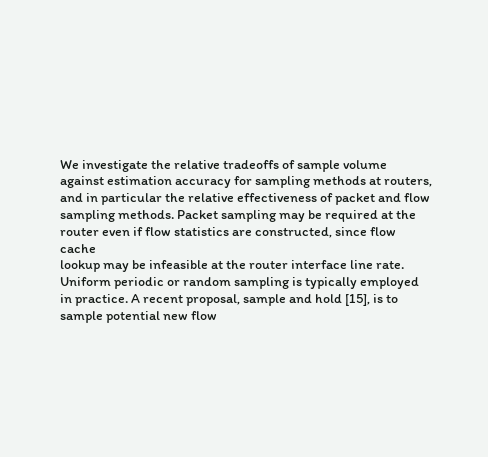We investigate the relative tradeoffs of sample volume
against estimation accuracy for sampling methods at routers,
and in particular the relative effectiveness of packet and flow
sampling methods. Packet sampling may be required at the
router even if flow statistics are constructed, since flow cache
lookup may be infeasible at the router interface line rate.
Uniform periodic or random sampling is typically employed
in practice. A recent proposal, sample and hold [15], is to
sample potential new flow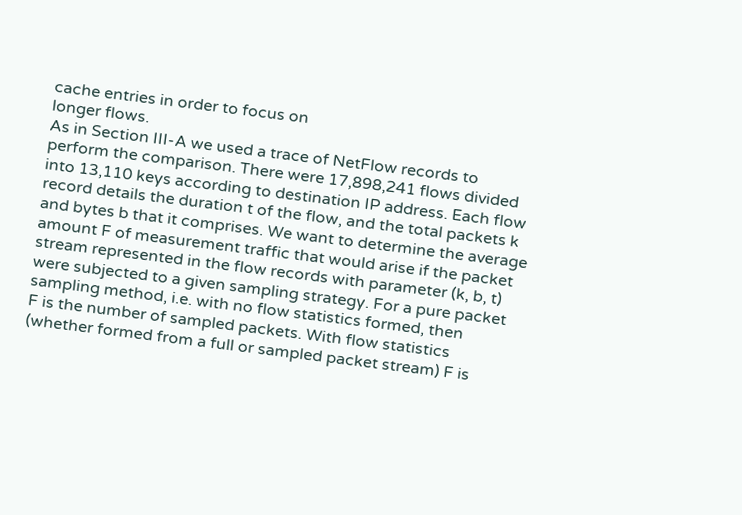cache entries in order to focus on
longer flows.
As in Section III-A we used a trace of NetFlow records to
perform the comparison. There were 17,898,241 flows divided
into 13,110 keys according to destination IP address. Each flow
record details the duration t of the flow, and the total packets k
and bytes b that it comprises. We want to determine the average
amount F of measurement traffic that would arise if the packet
stream represented in the flow records with parameter (k, b, t)
were subjected to a given sampling strategy. For a pure packet
sampling method, i.e. with no flow statistics formed, then
F is the number of sampled packets. With flow statistics
(whether formed from a full or sampled packet stream) F is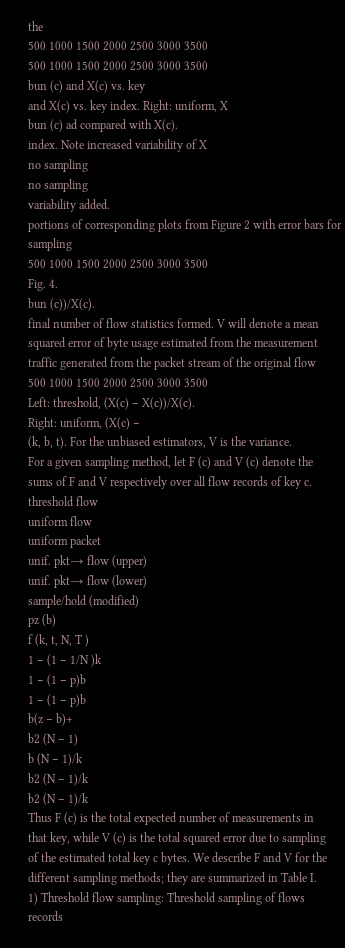the
500 1000 1500 2000 2500 3000 3500
500 1000 1500 2000 2500 3000 3500
bun (c) and X(c) vs. key
and X(c) vs. key index. Right: uniform, X
bun (c) ad compared with X(c).
index. Note increased variability of X
no sampling
no sampling
variability added.
portions of corresponding plots from Figure 2 with error bars for sampling
500 1000 1500 2000 2500 3000 3500
Fig. 4.
bun (c))/X(c).
final number of flow statistics formed. V will denote a mean
squared error of byte usage estimated from the measurement
traffic generated from the packet stream of the original flow
500 1000 1500 2000 2500 3000 3500
Left: threshold, (X(c) − X(c))/X(c).
Right: uniform, (X(c) −
(k, b, t). For the unbiased estimators, V is the variance.
For a given sampling method, let F (c) and V (c) denote the
sums of F and V respectively over all flow records of key c.
threshold flow
uniform flow
uniform packet
unif. pkt→ flow (upper)
unif. pkt→ flow (lower)
sample/hold (modified)
pz (b)
f (k, t, N, T )
1 − (1 − 1/N )k
1 − (1 − p)b
1 − (1 − p)b
b(z − b)+
b2 (N − 1)
b (N − 1)/k
b2 (N − 1)/k
b2 (N − 1)/k
Thus F (c) is the total expected number of measurements in
that key, while V (c) is the total squared error due to sampling
of the estimated total key c bytes. We describe F and V for the
different sampling methods; they are summarized in Table I.
1) Threshold flow sampling: Threshold sampling of flows
records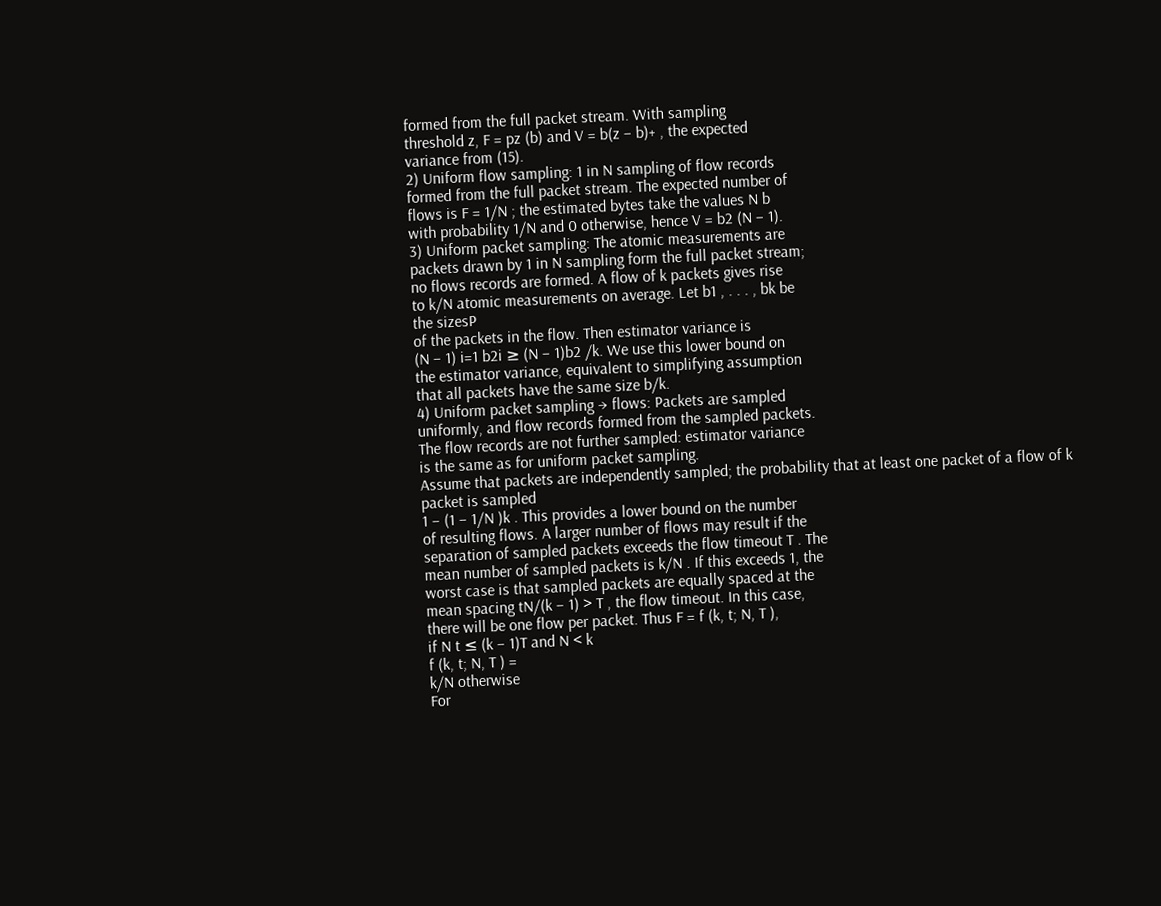formed from the full packet stream. With sampling
threshold z, F = pz (b) and V = b(z − b)+ , the expected
variance from (15).
2) Uniform flow sampling: 1 in N sampling of flow records
formed from the full packet stream. The expected number of
flows is F = 1/N ; the estimated bytes take the values N b
with probability 1/N and 0 otherwise, hence V = b2 (N − 1).
3) Uniform packet sampling: The atomic measurements are
packets drawn by 1 in N sampling form the full packet stream;
no flows records are formed. A flow of k packets gives rise
to k/N atomic measurements on average. Let b1 , . . . , bk be
the sizesP
of the packets in the flow. Then estimator variance is
(N − 1) i=1 b2i ≥ (N − 1)b2 /k. We use this lower bound on
the estimator variance, equivalent to simplifying assumption
that all packets have the same size b/k.
4) Uniform packet sampling → flows: Packets are sampled
uniformly, and flow records formed from the sampled packets.
The flow records are not further sampled: estimator variance
is the same as for uniform packet sampling.
Assume that packets are independently sampled; the probability that at least one packet of a flow of k packet is sampled
1 − (1 − 1/N )k . This provides a lower bound on the number
of resulting flows. A larger number of flows may result if the
separation of sampled packets exceeds the flow timeout T . The
mean number of sampled packets is k/N . If this exceeds 1, the
worst case is that sampled packets are equally spaced at the
mean spacing tN/(k − 1) > T , the flow timeout. In this case,
there will be one flow per packet. Thus F = f (k, t; N, T ),
if N t ≤ (k − 1)T and N < k
f (k, t; N, T ) =
k/N otherwise
For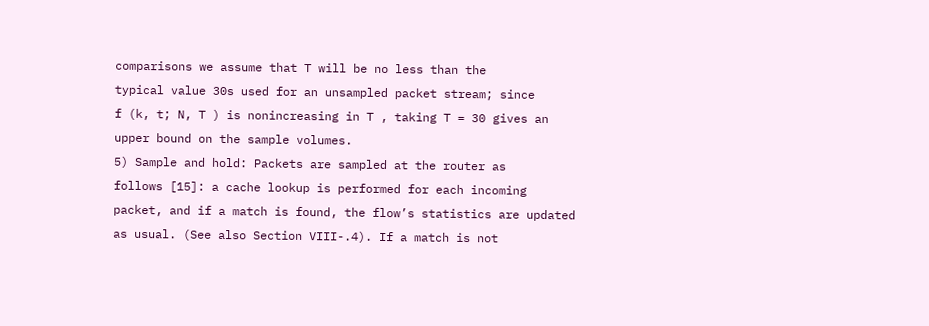comparisons we assume that T will be no less than the
typical value 30s used for an unsampled packet stream; since
f (k, t; N, T ) is nonincreasing in T , taking T = 30 gives an
upper bound on the sample volumes.
5) Sample and hold: Packets are sampled at the router as
follows [15]: a cache lookup is performed for each incoming
packet, and if a match is found, the flow’s statistics are updated
as usual. (See also Section VIII-.4). If a match is not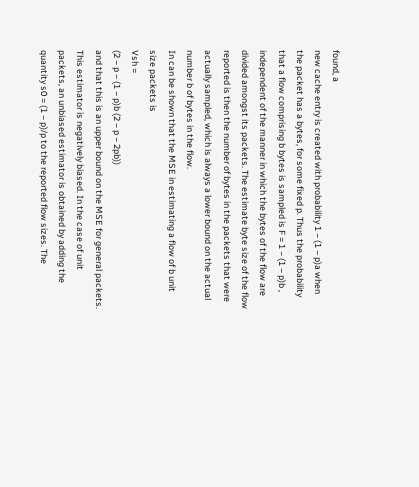found, a
new cache entry is created with probability 1 − (1 − p)a when
the packet has a bytes, for some fixed p. Thus the probability
that a flow comprising b bytes is sampled is F = 1 − (1 − p)b ,
independent of the manner in which the bytes of the flow are
divided amongst its packets. The estimate byte size of the flow
reported is then the number of bytes in the packets that were
actually sampled, which is always a lower bound on the actual
number b of bytes in the flow.
In can be shown that the MSE in estimating a flow of b unit
size packets is
Vsh =
(2 − p − (1 − p)b (2 − p − 2pb))
and that this is an upper bound on the MSE for general packets.
This estimator is negatively biased. In the case of unit
packets, an unbiased estimator is obtained by adding the
quantity s0 = (1 − p)/p to the reported flow sizes. The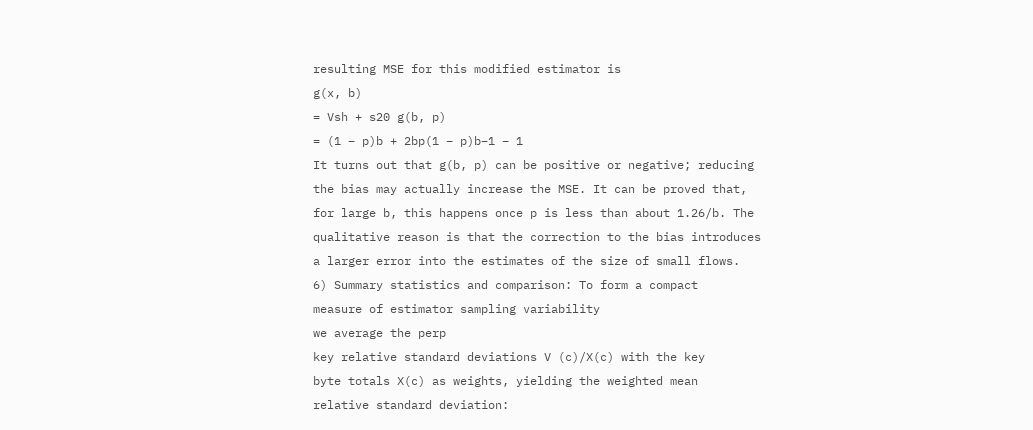resulting MSE for this modified estimator is
g(x, b)
= Vsh + s20 g(b, p)
= (1 − p)b + 2bp(1 − p)b−1 − 1
It turns out that g(b, p) can be positive or negative; reducing
the bias may actually increase the MSE. It can be proved that,
for large b, this happens once p is less than about 1.26/b. The
qualitative reason is that the correction to the bias introduces
a larger error into the estimates of the size of small flows.
6) Summary statistics and comparison: To form a compact
measure of estimator sampling variability
we average the perp
key relative standard deviations V (c)/X(c) with the key
byte totals X(c) as weights, yielding the weighted mean
relative standard deviation: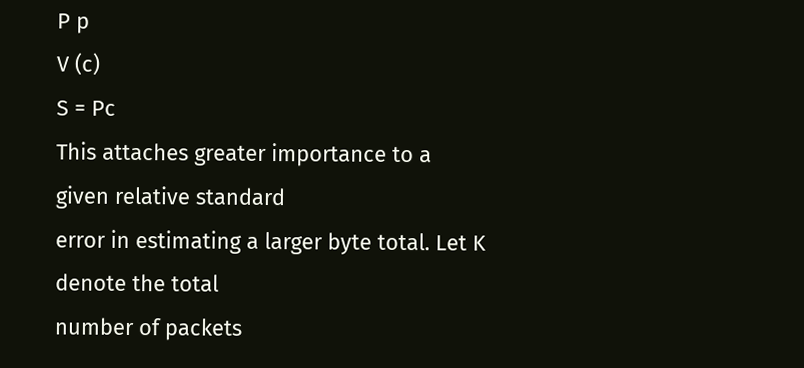P p
V (c)
S = Pc
This attaches greater importance to a given relative standard
error in estimating a larger byte total. Let K denote the total
number of packets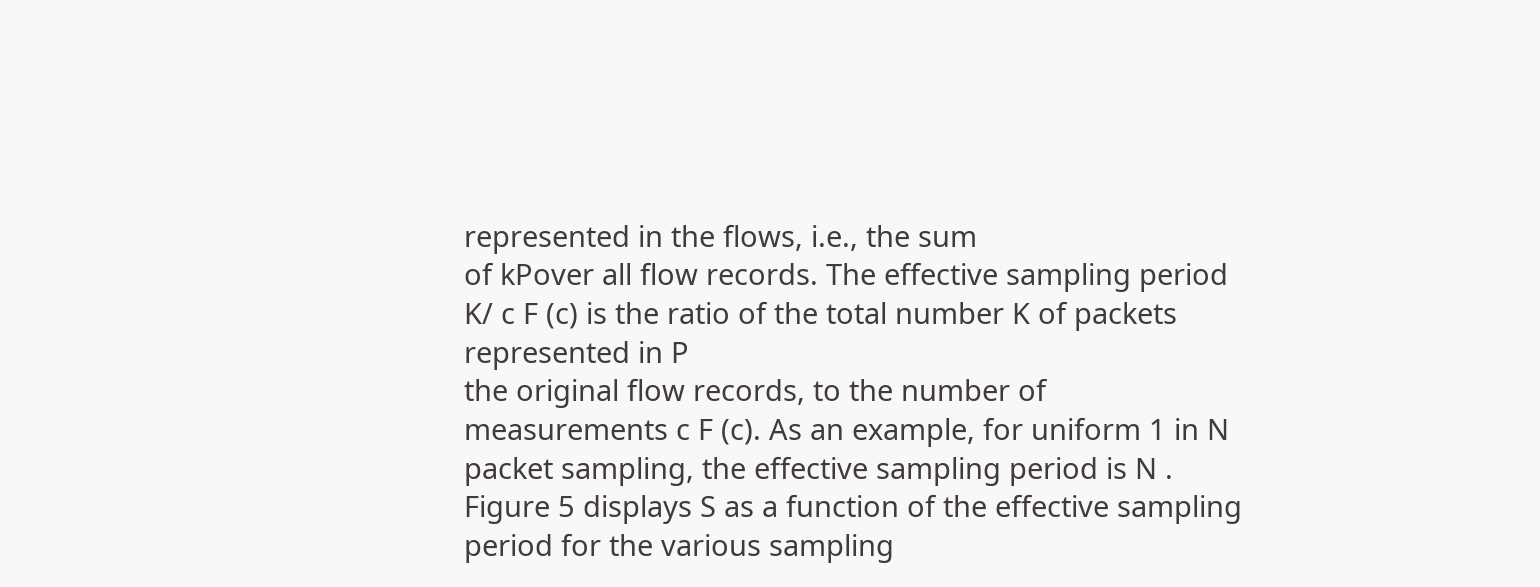represented in the flows, i.e., the sum
of kPover all flow records. The effective sampling period
K/ c F (c) is the ratio of the total number K of packets
represented in P
the original flow records, to the number of
measurements c F (c). As an example, for uniform 1 in N
packet sampling, the effective sampling period is N .
Figure 5 displays S as a function of the effective sampling
period for the various sampling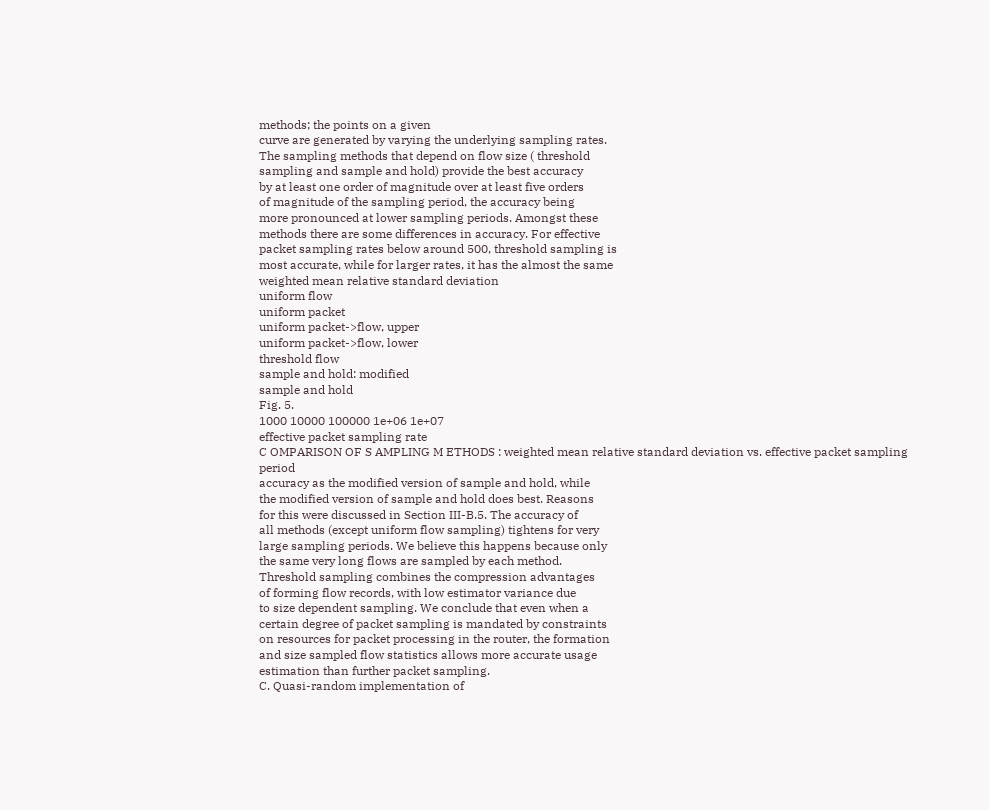methods; the points on a given
curve are generated by varying the underlying sampling rates.
The sampling methods that depend on flow size ( threshold
sampling and sample and hold) provide the best accuracy
by at least one order of magnitude over at least five orders
of magnitude of the sampling period, the accuracy being
more pronounced at lower sampling periods. Amongst these
methods there are some differences in accuracy. For effective
packet sampling rates below around 500, threshold sampling is
most accurate, while for larger rates, it has the almost the same
weighted mean relative standard deviation
uniform flow
uniform packet
uniform packet->flow, upper
uniform packet->flow, lower
threshold flow
sample and hold: modified
sample and hold
Fig. 5.
1000 10000 100000 1e+06 1e+07
effective packet sampling rate
C OMPARISON OF S AMPLING M ETHODS : weighted mean relative standard deviation vs. effective packet sampling period
accuracy as the modified version of sample and hold, while
the modified version of sample and hold does best. Reasons
for this were discussed in Section III-B.5. The accuracy of
all methods (except uniform flow sampling) tightens for very
large sampling periods. We believe this happens because only
the same very long flows are sampled by each method.
Threshold sampling combines the compression advantages
of forming flow records, with low estimator variance due
to size dependent sampling. We conclude that even when a
certain degree of packet sampling is mandated by constraints
on resources for packet processing in the router, the formation
and size sampled flow statistics allows more accurate usage
estimation than further packet sampling.
C. Quasi-random implementation of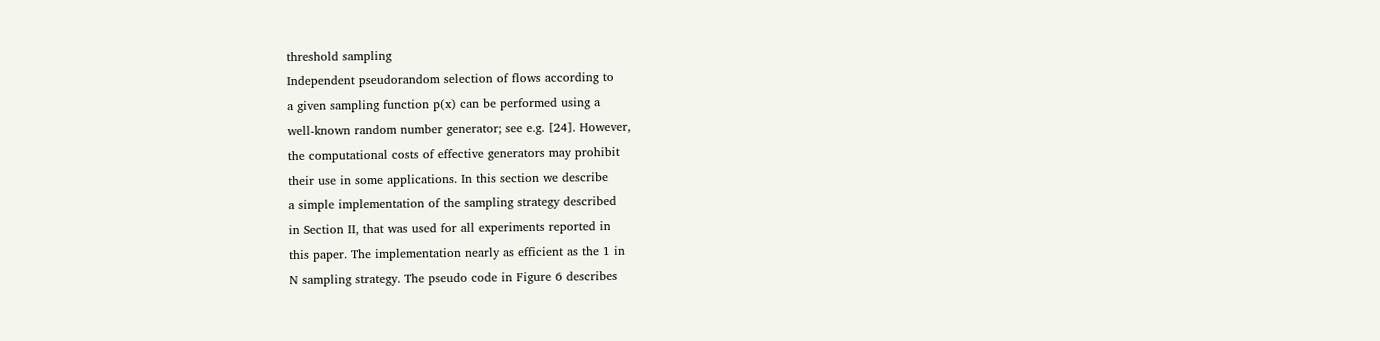threshold sampling
Independent pseudorandom selection of flows according to
a given sampling function p(x) can be performed using a
well-known random number generator; see e.g. [24]. However,
the computational costs of effective generators may prohibit
their use in some applications. In this section we describe
a simple implementation of the sampling strategy described
in Section II, that was used for all experiments reported in
this paper. The implementation nearly as efficient as the 1 in
N sampling strategy. The pseudo code in Figure 6 describes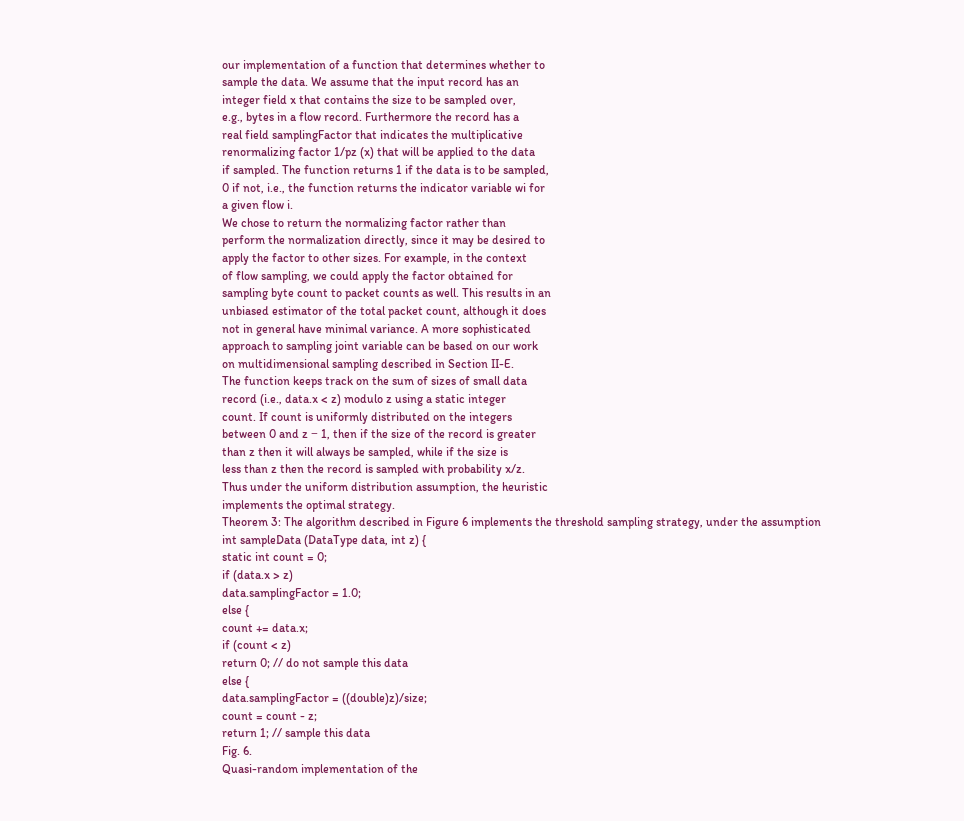our implementation of a function that determines whether to
sample the data. We assume that the input record has an
integer field x that contains the size to be sampled over,
e.g., bytes in a flow record. Furthermore the record has a
real field samplingFactor that indicates the multiplicative
renormalizing factor 1/pz (x) that will be applied to the data
if sampled. The function returns 1 if the data is to be sampled,
0 if not, i.e., the function returns the indicator variable wi for
a given flow i.
We chose to return the normalizing factor rather than
perform the normalization directly, since it may be desired to
apply the factor to other sizes. For example, in the context
of flow sampling, we could apply the factor obtained for
sampling byte count to packet counts as well. This results in an
unbiased estimator of the total packet count, although it does
not in general have minimal variance. A more sophisticated
approach to sampling joint variable can be based on our work
on multidimensional sampling described in Section II-E.
The function keeps track on the sum of sizes of small data
record (i.e., data.x < z) modulo z using a static integer
count. If count is uniformly distributed on the integers
between 0 and z − 1, then if the size of the record is greater
than z then it will always be sampled, while if the size is
less than z then the record is sampled with probability x/z.
Thus under the uniform distribution assumption, the heuristic
implements the optimal strategy.
Theorem 3: The algorithm described in Figure 6 implements the threshold sampling strategy, under the assumption
int sampleData (DataType data, int z) {
static int count = 0;
if (data.x > z)
data.samplingFactor = 1.0;
else {
count += data.x;
if (count < z)
return 0; // do not sample this data
else {
data.samplingFactor = ((double)z)/size;
count = count - z;
return 1; // sample this data
Fig. 6.
Quasi-random implementation of the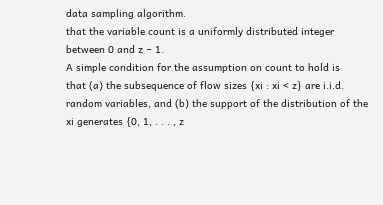data sampling algorithm.
that the variable count is a uniformly distributed integer
between 0 and z − 1.
A simple condition for the assumption on count to hold is
that (a) the subsequence of flow sizes {xi : xi < z} are i.i.d.
random variables, and (b) the support of the distribution of the
xi generates {0, 1, . . . , z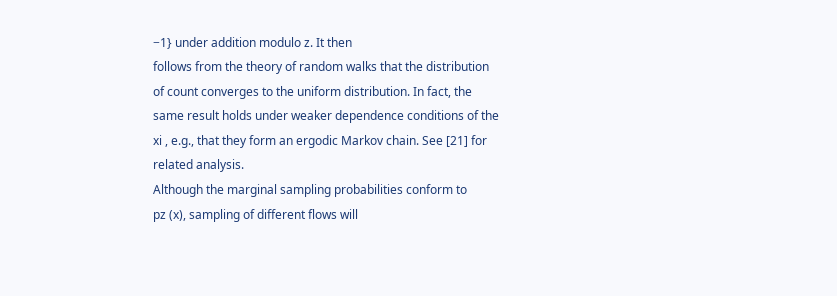−1} under addition modulo z. It then
follows from the theory of random walks that the distribution
of count converges to the uniform distribution. In fact, the
same result holds under weaker dependence conditions of the
xi , e.g., that they form an ergodic Markov chain. See [21] for
related analysis.
Although the marginal sampling probabilities conform to
pz (x), sampling of different flows will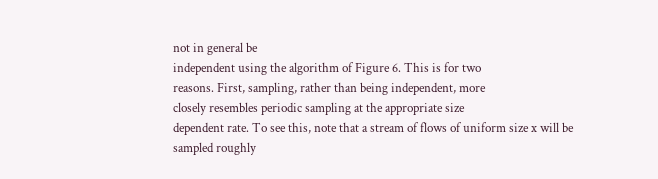not in general be
independent using the algorithm of Figure 6. This is for two
reasons. First, sampling, rather than being independent, more
closely resembles periodic sampling at the appropriate size
dependent rate. To see this, note that a stream of flows of uniform size x will be sampled roughly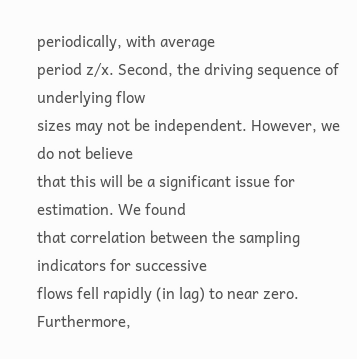periodically, with average
period z/x. Second, the driving sequence of underlying flow
sizes may not be independent. However, we do not believe
that this will be a significant issue for estimation. We found
that correlation between the sampling indicators for successive
flows fell rapidly (in lag) to near zero. Furthermore,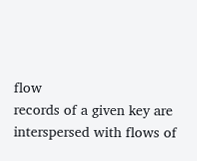flow
records of a given key are interspersed with flows of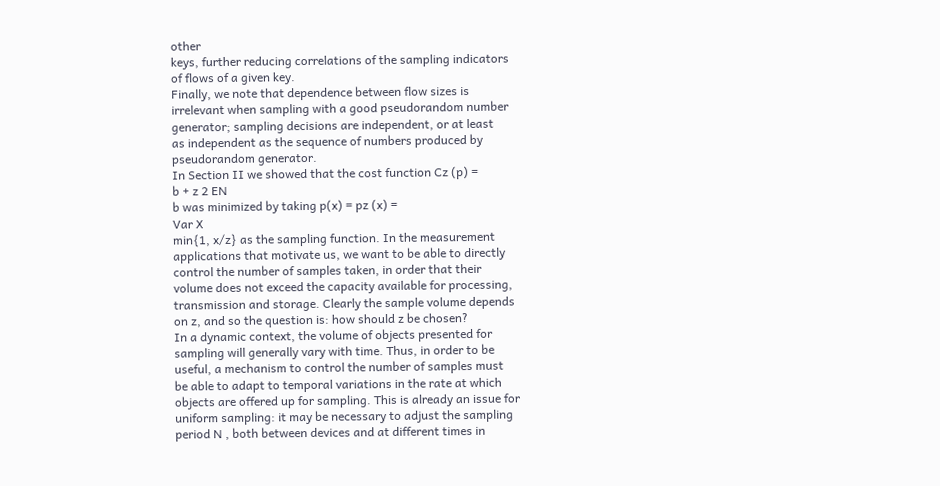other
keys, further reducing correlations of the sampling indicators
of flows of a given key.
Finally, we note that dependence between flow sizes is
irrelevant when sampling with a good pseudorandom number
generator; sampling decisions are independent, or at least
as independent as the sequence of numbers produced by
pseudorandom generator.
In Section II we showed that the cost function Cz (p) =
b + z 2 EN
b was minimized by taking p(x) = pz (x) =
Var X
min{1, x/z} as the sampling function. In the measurement
applications that motivate us, we want to be able to directly
control the number of samples taken, in order that their
volume does not exceed the capacity available for processing,
transmission and storage. Clearly the sample volume depends
on z, and so the question is: how should z be chosen?
In a dynamic context, the volume of objects presented for
sampling will generally vary with time. Thus, in order to be
useful, a mechanism to control the number of samples must
be able to adapt to temporal variations in the rate at which
objects are offered up for sampling. This is already an issue for
uniform sampling: it may be necessary to adjust the sampling
period N , both between devices and at different times in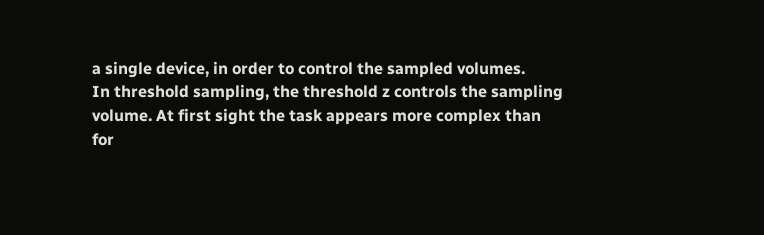a single device, in order to control the sampled volumes.
In threshold sampling, the threshold z controls the sampling
volume. At first sight the task appears more complex than
for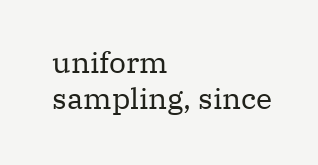uniform sampling, since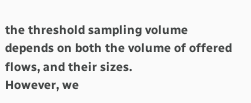the threshold sampling volume
depends on both the volume of offered flows, and their sizes.
However, we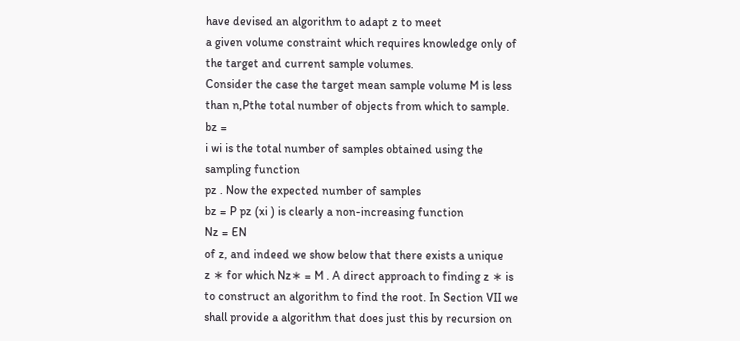have devised an algorithm to adapt z to meet
a given volume constraint which requires knowledge only of
the target and current sample volumes.
Consider the case the target mean sample volume M is less
than n,Pthe total number of objects from which to sample.
bz =
i wi is the total number of samples obtained using the
sampling function
pz . Now the expected number of samples
bz = P pz (xi ) is clearly a non-increasing function
Nz = EN
of z, and indeed we show below that there exists a unique
z ∗ for which Nz∗ = M . A direct approach to finding z ∗ is
to construct an algorithm to find the root. In Section VII we
shall provide a algorithm that does just this by recursion on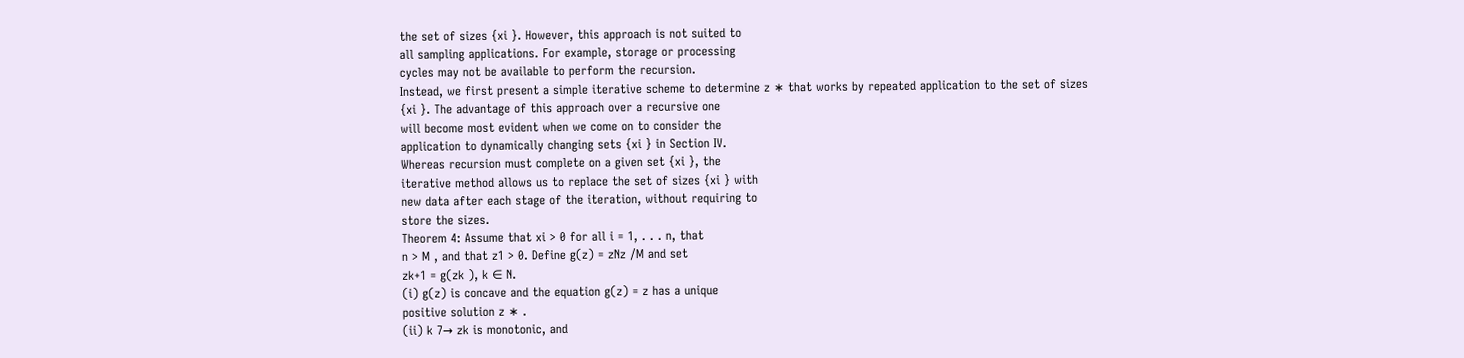the set of sizes {xi }. However, this approach is not suited to
all sampling applications. For example, storage or processing
cycles may not be available to perform the recursion.
Instead, we first present a simple iterative scheme to determine z ∗ that works by repeated application to the set of sizes
{xi }. The advantage of this approach over a recursive one
will become most evident when we come on to consider the
application to dynamically changing sets {xi } in Section IV.
Whereas recursion must complete on a given set {xi }, the
iterative method allows us to replace the set of sizes {xi } with
new data after each stage of the iteration, without requiring to
store the sizes.
Theorem 4: Assume that xi > 0 for all i = 1, . . . n, that
n > M , and that z1 > 0. Define g(z) = zNz /M and set
zk+1 = g(zk ), k ∈ N.
(i) g(z) is concave and the equation g(z) = z has a unique
positive solution z ∗ .
(ii) k 7→ zk is monotonic, and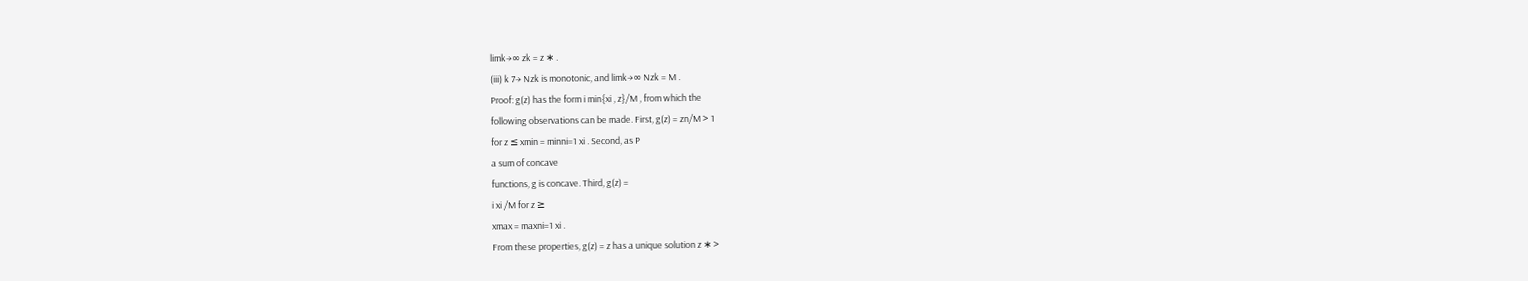limk→∞ zk = z ∗ .
(iii) k 7→ Nzk is monotonic, and limk→∞ Nzk = M .
Proof: g(z) has the form i min{xi , z}/M , from which the
following observations can be made. First, g(z) = zn/M > 1
for z ≤ xmin = minni=1 xi . Second, as P
a sum of concave
functions, g is concave. Third, g(z) =
i xi /M for z ≥
xmax = maxni=1 xi .
From these properties, g(z) = z has a unique solution z ∗ >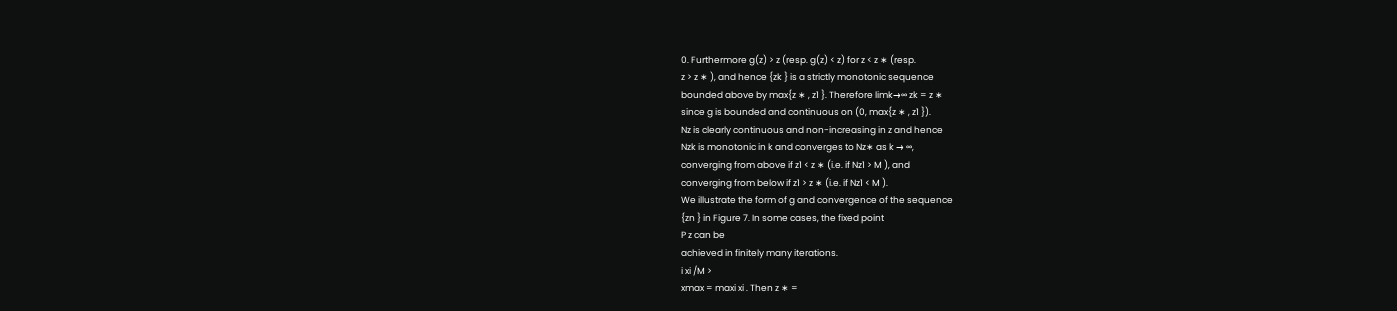0. Furthermore g(z) > z (resp. g(z) < z) for z < z ∗ (resp.
z > z ∗ ), and hence {zk } is a strictly monotonic sequence
bounded above by max{z ∗ , z1 }. Therefore limk→∞ zk = z ∗
since g is bounded and continuous on (0, max{z ∗ , z1 }).
Nz is clearly continuous and non-increasing in z and hence
Nzk is monotonic in k and converges to Nz∗ as k → ∞,
converging from above if z1 < z ∗ (i.e. if Nz1 > M ), and
converging from below if z1 > z ∗ (i.e. if Nz1 < M ).
We illustrate the form of g and convergence of the sequence
{zn } in Figure 7. In some cases, the fixed point
P z can be
achieved in finitely many iterations.
i xi /M >
xmax = maxi xi . Then z ∗ =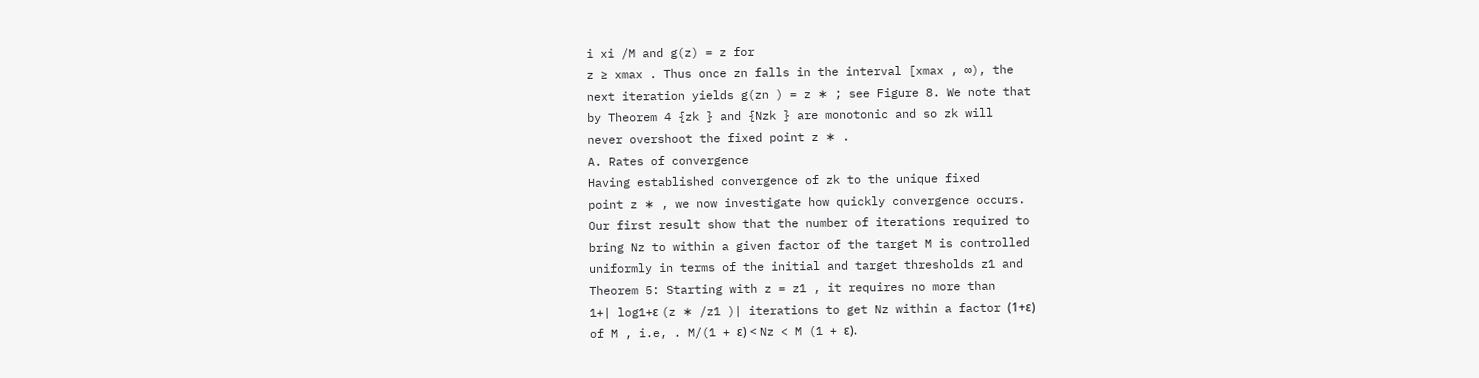i xi /M and g(z) = z for
z ≥ xmax . Thus once zn falls in the interval [xmax , ∞), the
next iteration yields g(zn ) = z ∗ ; see Figure 8. We note that
by Theorem 4 {zk } and {Nzk } are monotonic and so zk will
never overshoot the fixed point z ∗ .
A. Rates of convergence
Having established convergence of zk to the unique fixed
point z ∗ , we now investigate how quickly convergence occurs.
Our first result show that the number of iterations required to
bring Nz to within a given factor of the target M is controlled
uniformly in terms of the initial and target thresholds z1 and
Theorem 5: Starting with z = z1 , it requires no more than
1+| log1+ε (z ∗ /z1 )| iterations to get Nz within a factor (1+ε)
of M , i.e, . M/(1 + ε) < Nz < M (1 + ε).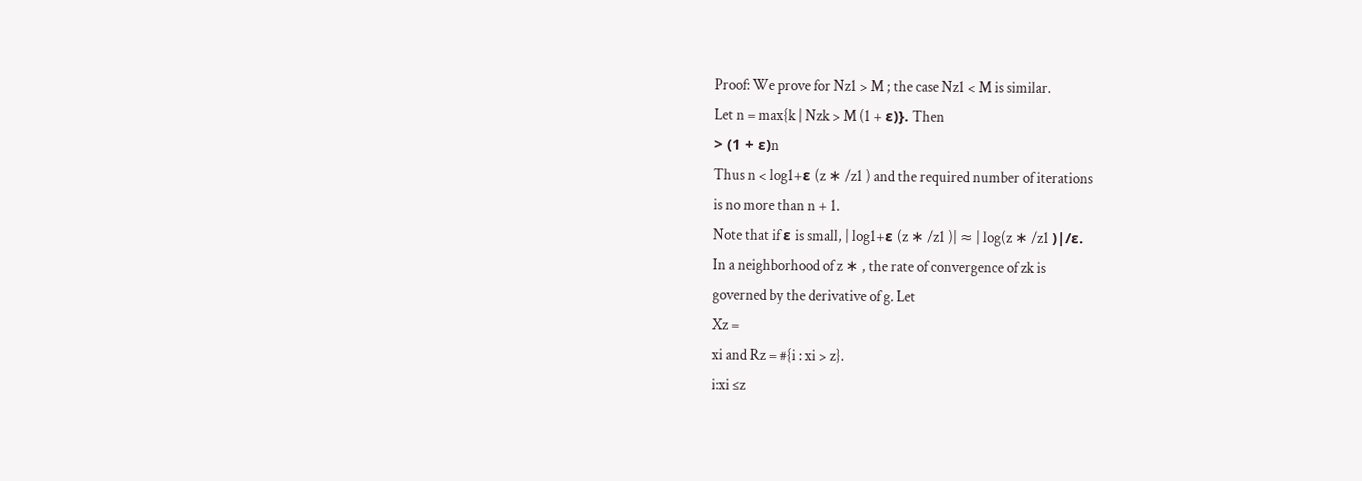Proof: We prove for Nz1 > M ; the case Nz1 < M is similar.
Let n = max{k | Nzk > M (1 + ε)}. Then
> (1 + ε)n
Thus n < log1+ε (z ∗ /z1 ) and the required number of iterations
is no more than n + 1.
Note that if ε is small, | log1+ε (z ∗ /z1 )| ≈ | log(z ∗ /z1 )|/ε.
In a neighborhood of z ∗ , the rate of convergence of zk is
governed by the derivative of g. Let
Xz =
xi and Rz = #{i : xi > z}.
i:xi ≤z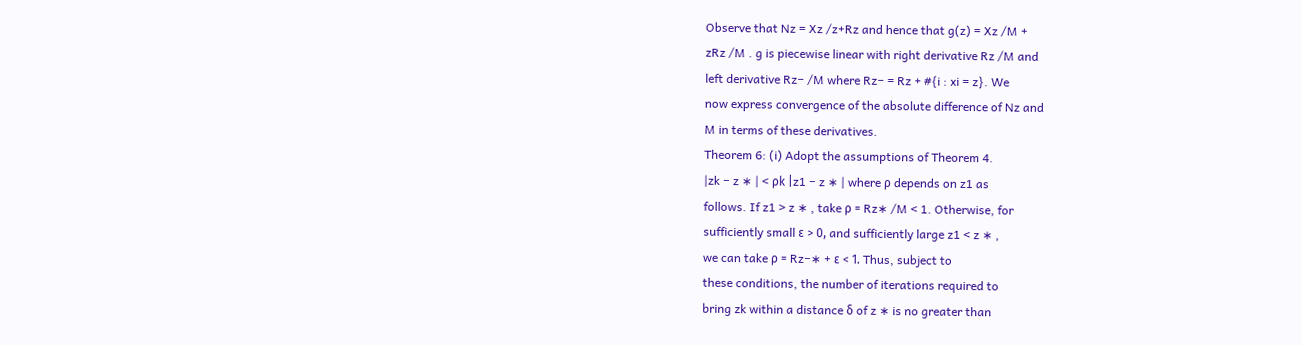Observe that Nz = Xz /z+Rz and hence that g(z) = Xz /M +
zRz /M . g is piecewise linear with right derivative Rz /M and
left derivative Rz− /M where Rz− = Rz + #{i : xi = z}. We
now express convergence of the absolute difference of Nz and
M in terms of these derivatives.
Theorem 6: (i) Adopt the assumptions of Theorem 4.
|zk − z ∗ | < ρk |z1 − z ∗ | where ρ depends on z1 as
follows. If z1 > z ∗ , take ρ = Rz∗ /M < 1. Otherwise, for
sufficiently small ε > 0, and sufficiently large z1 < z ∗ ,
we can take ρ = Rz−∗ + ε < 1. Thus, subject to
these conditions, the number of iterations required to
bring zk within a distance δ of z ∗ is no greater than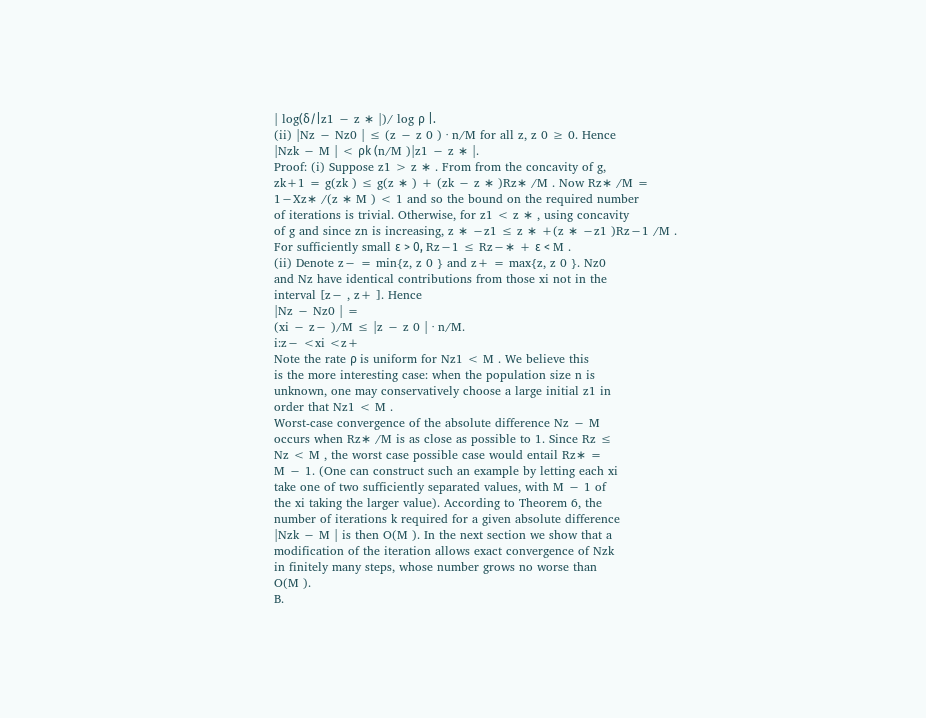| log(δ/|z1 − z ∗ |)/ log ρ |.
(ii) |Nz − Nz0 | ≤ (z − z 0 ) · n/M for all z, z 0 ≥ 0. Hence
|Nzk − M | < ρk (n/M )|z1 − z ∗ |.
Proof: (i) Suppose z1 > z ∗ . From from the concavity of g,
zk+1 = g(zk ) ≤ g(z ∗ ) + (zk − z ∗ )Rz∗ /M . Now Rz∗ /M =
1−Xz∗ /(z ∗ M ) < 1 and so the bound on the required number
of iterations is trivial. Otherwise, for z1 < z ∗ , using concavity
of g and since zn is increasing, z ∗ −z1 ≤ z ∗ +(z ∗ −z1 )Rz−1 /M .
For sufficiently small ε > 0, Rz−1 ≤ Rz−∗ + ε < M .
(ii) Denote z− = min{z, z 0 } and z+ = max{z, z 0 }. Nz0
and Nz have identical contributions from those xi not in the
interval [z− , z+ ]. Hence
|Nz − Nz0 | =
(xi − z− )/M ≤ |z − z 0 | · n/M.
i:z− <xi <z+
Note the rate ρ is uniform for Nz1 < M . We believe this
is the more interesting case: when the population size n is
unknown, one may conservatively choose a large initial z1 in
order that Nz1 < M .
Worst-case convergence of the absolute difference Nz − M
occurs when Rz∗ /M is as close as possible to 1. Since Rz ≤
Nz < M , the worst case possible case would entail Rz∗ =
M − 1. (One can construct such an example by letting each xi
take one of two sufficiently separated values, with M − 1 of
the xi taking the larger value). According to Theorem 6, the
number of iterations k required for a given absolute difference
|Nzk − M | is then O(M ). In the next section we show that a
modification of the iteration allows exact convergence of Nzk
in finitely many steps, whose number grows no worse than
O(M ).
B.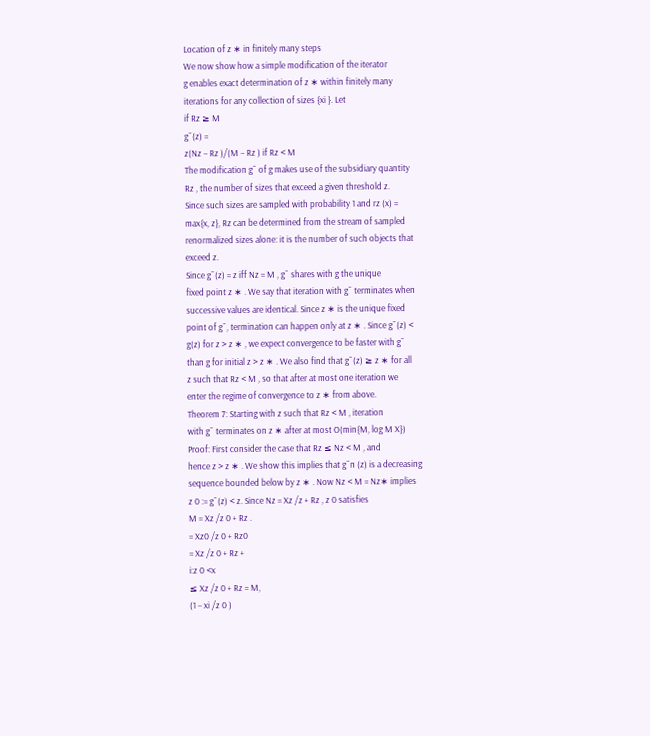Location of z ∗ in finitely many steps
We now show how a simple modification of the iterator
g enables exact determination of z ∗ within finitely many
iterations for any collection of sizes {xi }. Let
if Rz ≥ M
g˜(z) =
z(Nz − Rz )/(M − Rz ) if Rz < M
The modification g˜ of g makes use of the subsidiary quantity
Rz , the number of sizes that exceed a given threshold z.
Since such sizes are sampled with probability 1 and rz (x) =
max{x, z}, Rz can be determined from the stream of sampled
renormalized sizes alone: it is the number of such objects that
exceed z.
Since g˜(z) = z iff Nz = M , g˜ shares with g the unique
fixed point z ∗ . We say that iteration with g˜ terminates when
successive values are identical. Since z ∗ is the unique fixed
point of g˜, termination can happen only at z ∗ . Since g˜(z) <
g(z) for z > z ∗ , we expect convergence to be faster with g˜
than g for initial z > z ∗ . We also find that g˜(z) ≥ z ∗ for all
z such that Rz < M , so that after at most one iteration we
enter the regime of convergence to z ∗ from above.
Theorem 7: Starting with z such that Rz < M , iteration
with g˜ terminates on z ∗ after at most O(min{M, log M X})
Proof: First consider the case that Rz ≤ Nz < M , and
hence z > z ∗ . We show this implies that g˜n (z) is a decreasing
sequence bounded below by z ∗ . Now Nz < M = Nz∗ implies
z 0 := g˜(z) < z. Since Nz = Xz /z + Rz , z 0 satisfies
M = Xz /z 0 + Rz .
= Xz0 /z 0 + Rz0
= Xz /z 0 + Rz +
i:z 0 <x
≤ Xz /z 0 + Rz = M,
(1 − xi /z 0 )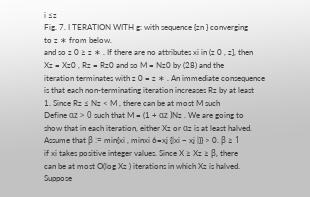i ≤z
Fig. 7. I TERATION WITH g: with sequence {zn } converging
to z ∗ from below.
and so z 0 ≥ z ∗ . If there are no attributes xi in (z 0 , z], then
Xz = Xz0 , Rz = Rz0 and so M = Nz0 by (28) and the
iteration terminates with z 0 = z ∗ . An immediate consequence
is that each non-terminating iteration increases Rz by at least
1. Since Rz ≤ Nz < M , there can be at most M such
Define αz > 0 such that M = (1 + αz )Nz . We are going to
show that in each iteration, either Xz or αz is at least halved.
Assume that β := min{xi , minxi 6=xj {|xi − xj |}} > 0. β ≥ 1
if xi takes positive integer values. Since X ≥ Xz ≥ β, there
can be at most O(log Xz ) iterations in which Xz is halved.
Suppose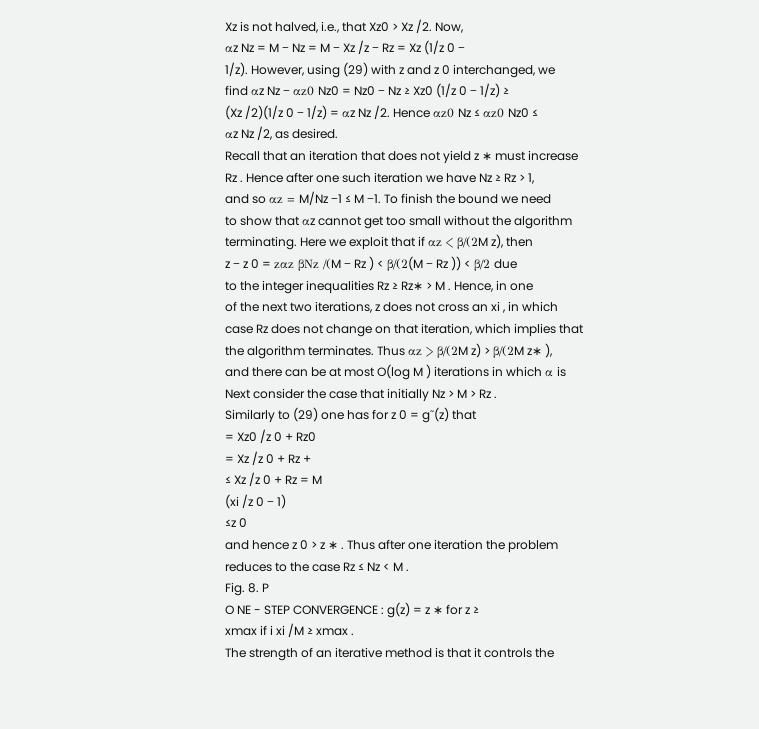Xz is not halved, i.e., that Xz0 > Xz /2. Now,
αz Nz = M − Nz = M − Xz /z − Rz = Xz (1/z 0 −
1/z). However, using (29) with z and z 0 interchanged, we
find αz Nz − αz0 Nz0 = Nz0 − Nz ≥ Xz0 (1/z 0 − 1/z) ≥
(Xz /2)(1/z 0 − 1/z) = αz Nz /2. Hence αz0 Nz ≤ αz0 Nz0 ≤
αz Nz /2, as desired.
Recall that an iteration that does not yield z ∗ must increase
Rz . Hence after one such iteration we have Nz ≥ Rz > 1,
and so αz = M/Nz −1 ≤ M −1. To finish the bound we need
to show that αz cannot get too small without the algorithm
terminating. Here we exploit that if αz < β/(2M z), then
z − z 0 = zαz βNz /(M − Rz ) < β/(2(M − Rz )) < β/2 due
to the integer inequalities Rz ≥ Rz∗ > M . Hence, in one
of the next two iterations, z does not cross an xi , in which
case Rz does not change on that iteration, which implies that
the algorithm terminates. Thus αz > β/(2M z) > β/(2M z∗ ),
and there can be at most O(log M ) iterations in which α is
Next consider the case that initially Nz > M > Rz .
Similarly to (29) one has for z 0 = g˜(z) that
= Xz0 /z 0 + Rz0
= Xz /z 0 + Rz +
≤ Xz /z 0 + Rz = M
(xi /z 0 − 1)
≤z 0
and hence z 0 > z ∗ . Thus after one iteration the problem
reduces to the case Rz ≤ Nz < M .
Fig. 8. P
O NE - STEP CONVERGENCE : g(z) = z ∗ for z ≥
xmax if i xi /M ≥ xmax .
The strength of an iterative method is that it controls the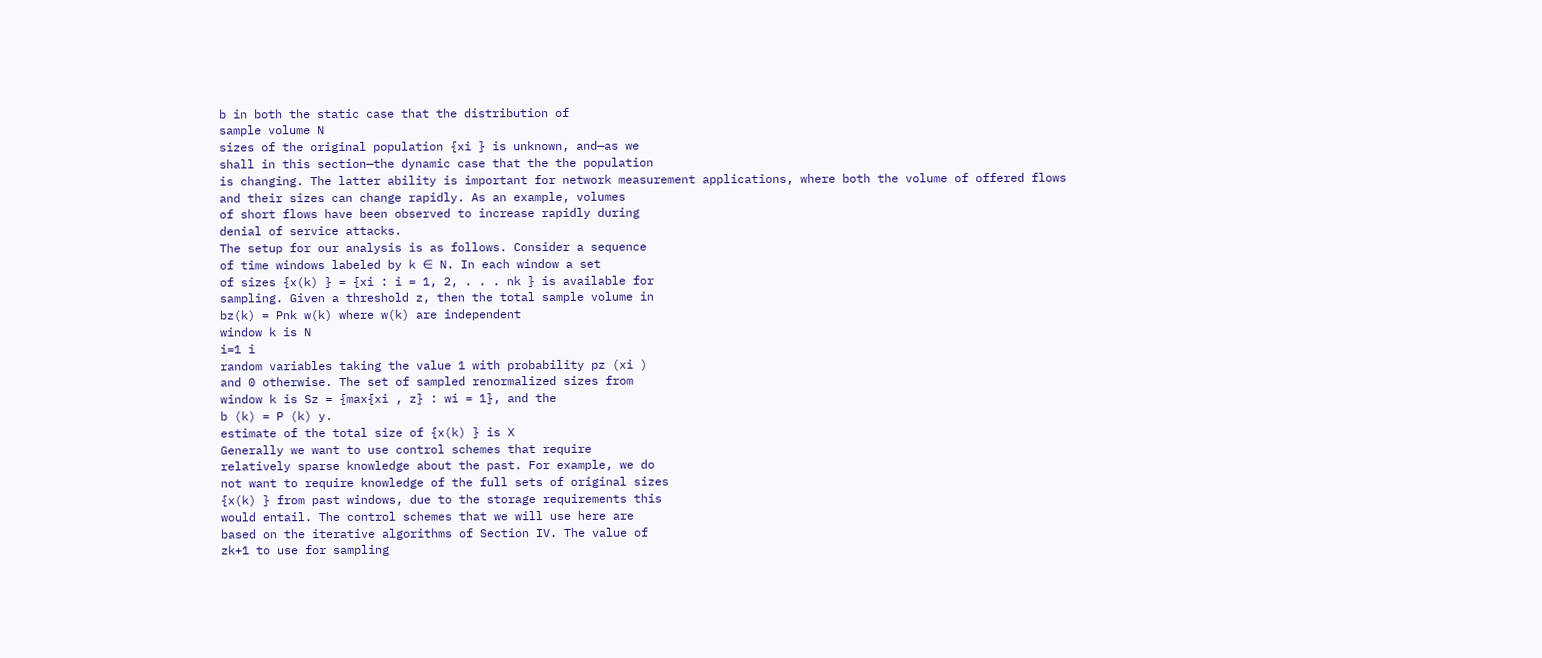b in both the static case that the distribution of
sample volume N
sizes of the original population {xi } is unknown, and—as we
shall in this section—the dynamic case that the the population
is changing. The latter ability is important for network measurement applications, where both the volume of offered flows
and their sizes can change rapidly. As an example, volumes
of short flows have been observed to increase rapidly during
denial of service attacks.
The setup for our analysis is as follows. Consider a sequence
of time windows labeled by k ∈ N. In each window a set
of sizes {x(k) } = {xi : i = 1, 2, . . . nk } is available for
sampling. Given a threshold z, then the total sample volume in
bz(k) = Pnk w(k) where w(k) are independent
window k is N
i=1 i
random variables taking the value 1 with probability pz (xi )
and 0 otherwise. The set of sampled renormalized sizes from
window k is Sz = {max{xi , z} : wi = 1}, and the
b (k) = P (k) y.
estimate of the total size of {x(k) } is X
Generally we want to use control schemes that require
relatively sparse knowledge about the past. For example, we do
not want to require knowledge of the full sets of original sizes
{x(k) } from past windows, due to the storage requirements this
would entail. The control schemes that we will use here are
based on the iterative algorithms of Section IV. The value of
zk+1 to use for sampling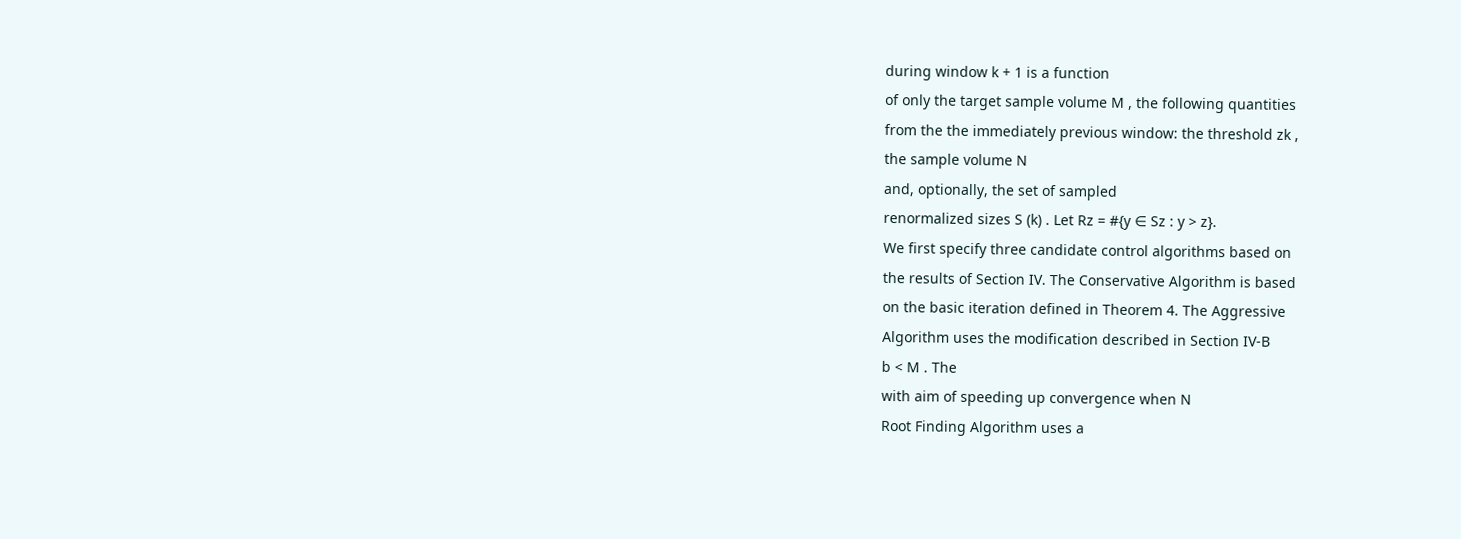during window k + 1 is a function
of only the target sample volume M , the following quantities
from the the immediately previous window: the threshold zk ,
the sample volume N
and, optionally, the set of sampled
renormalized sizes S (k) . Let Rz = #{y ∈ Sz : y > z}.
We first specify three candidate control algorithms based on
the results of Section IV. The Conservative Algorithm is based
on the basic iteration defined in Theorem 4. The Aggressive
Algorithm uses the modification described in Section IV-B
b < M . The
with aim of speeding up convergence when N
Root Finding Algorithm uses a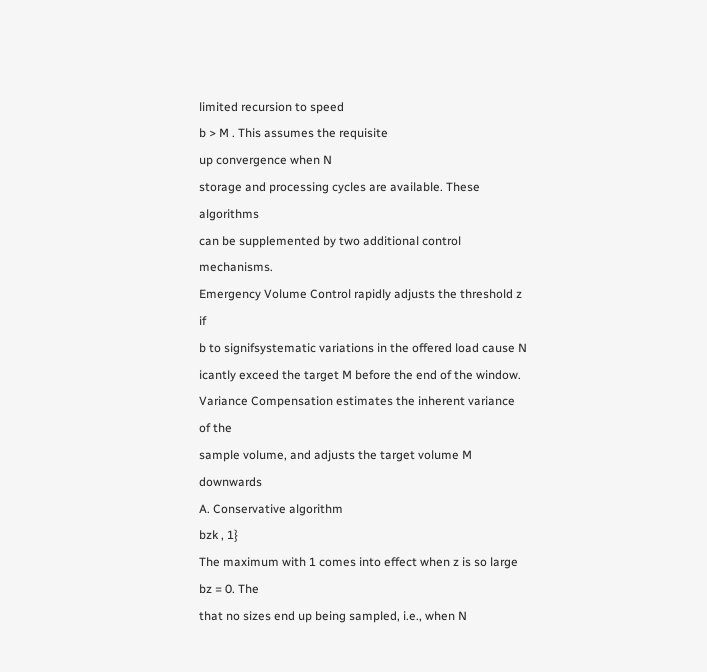limited recursion to speed
b > M . This assumes the requisite
up convergence when N
storage and processing cycles are available. These algorithms
can be supplemented by two additional control mechanisms.
Emergency Volume Control rapidly adjusts the threshold z if
b to signifsystematic variations in the offered load cause N
icantly exceed the target M before the end of the window.
Variance Compensation estimates the inherent variance of the
sample volume, and adjusts the target volume M downwards
A. Conservative algorithm
bzk , 1}
The maximum with 1 comes into effect when z is so large
bz = 0. The
that no sizes end up being sampled, i.e., when N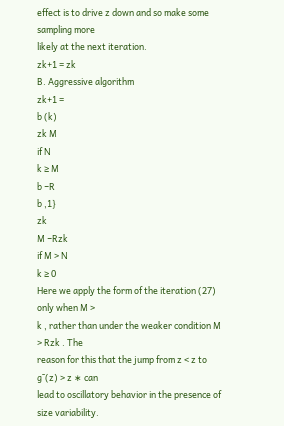effect is to drive z down and so make some sampling more
likely at the next iteration.
zk+1 = zk
B. Aggressive algorithm
zk+1 =
b (k)
zk M
if N
k ≥ M
b −R
b ,1}
zk
M −Rzk
if M > N
k ≥ 0
Here we apply the form of the iteration (27) only when M >
k , rather than under the weaker condition M > Rzk . The
reason for this that the jump from z < z to g˜(z) > z ∗ can
lead to oscillatory behavior in the presence of size variability.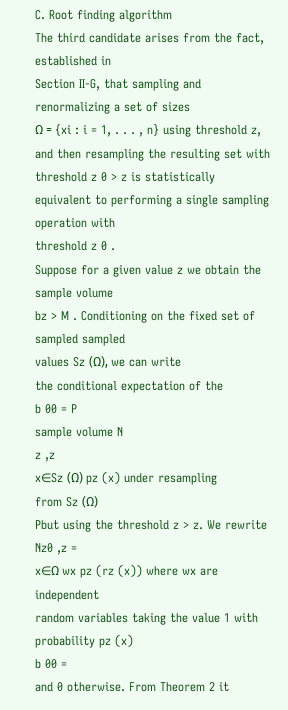C. Root finding algorithm
The third candidate arises from the fact, established in
Section II-G, that sampling and renormalizing a set of sizes
Ω = {xi : i = 1, . . . , n} using threshold z, and then resampling the resulting set with threshold z 0 > z is statistically
equivalent to performing a single sampling operation with
threshold z 0 .
Suppose for a given value z we obtain the sample volume
bz > M . Conditioning on the fixed set of sampled sampled
values Sz (Ω), we can write
the conditional expectation of the
b 00 = P
sample volume N
z ,z
x∈Sz (Ω) pz (x) under resampling
from Sz (Ω)
Pbut using the threshold z > z. We rewrite
Nz0 ,z =
x∈Ω wx pz (rz (x)) where wx are independent
random variables taking the value 1 with probability pz (x)
b 00 =
and 0 otherwise. From Theorem 2 it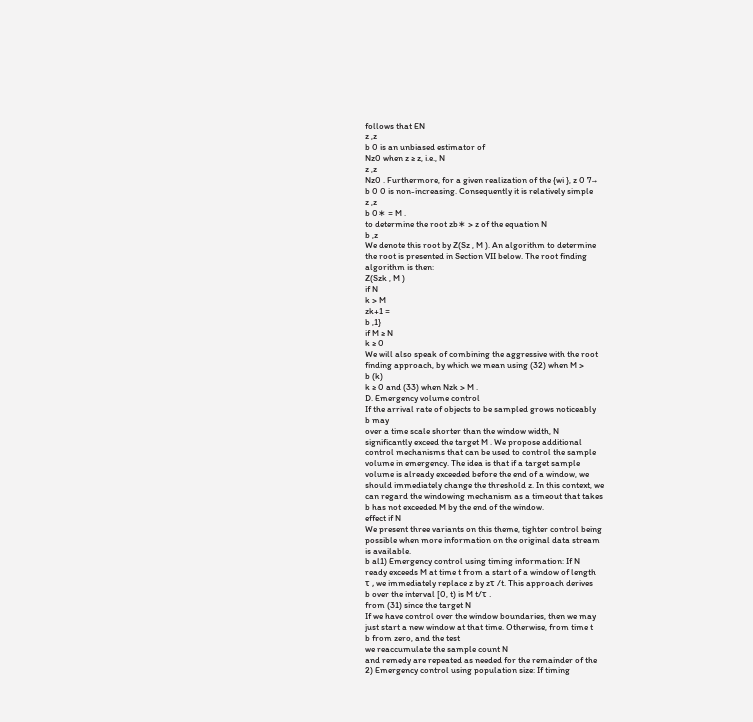follows that EN
z ,z
b 0 is an unbiased estimator of
Nz0 when z ≥ z, i.e., N
z ,z
Nz0 . Furthermore, for a given realization of the {wi }, z 0 7→
b 0 0 is non-increasing. Consequently it is relatively simple
z ,z
b 0∗ = M .
to determine the root zb∗ > z of the equation N
b ,z
We denote this root by Z(Sz , M ). An algorithm to determine
the root is presented in Section VII below. The root finding
algorithm is then:
Z(Szk , M )
if N
k > M
zk+1 =
b ,1}
if M ≥ N
k ≥ 0
We will also speak of combining the aggressive with the root
finding approach, by which we mean using (32) when M >
b (k)
k ≥ 0 and (33) when Nzk > M .
D. Emergency volume control
If the arrival rate of objects to be sampled grows noticeably
b may
over a time scale shorter than the window width, N
significantly exceed the target M . We propose additional
control mechanisms that can be used to control the sample
volume in emergency. The idea is that if a target sample
volume is already exceeded before the end of a window, we
should immediately change the threshold z. In this context, we
can regard the windowing mechanism as a timeout that takes
b has not exceeded M by the end of the window.
effect if N
We present three variants on this theme, tighter control being
possible when more information on the original data stream
is available.
b al1) Emergency control using timing information: If N
ready exceeds M at time t from a start of a window of length
τ , we immediately replace z by zτ /t. This approach derives
b over the interval [0, t) is M t/τ .
from (31) since the target N
If we have control over the window boundaries, then we may
just start a new window at that time. Otherwise, from time t
b from zero, and the test
we reaccumulate the sample count N
and remedy are repeated as needed for the remainder of the
2) Emergency control using population size: If timing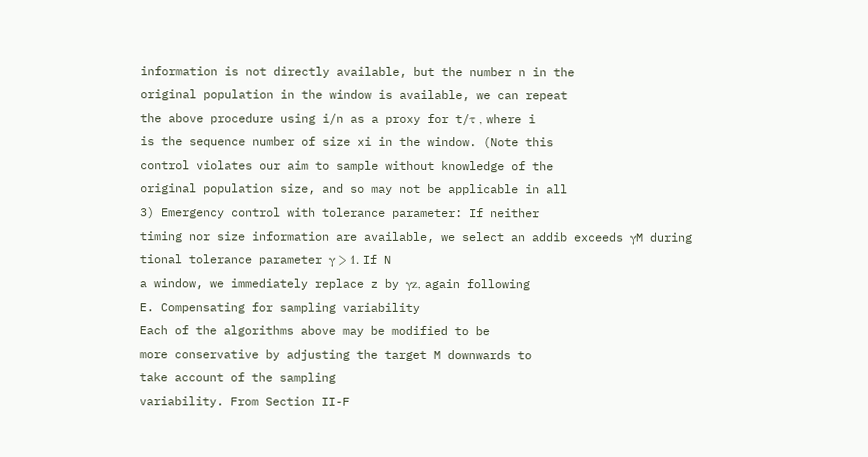information is not directly available, but the number n in the
original population in the window is available, we can repeat
the above procedure using i/n as a proxy for t/τ , where i
is the sequence number of size xi in the window. (Note this
control violates our aim to sample without knowledge of the
original population size, and so may not be applicable in all
3) Emergency control with tolerance parameter: If neither
timing nor size information are available, we select an addib exceeds γM during
tional tolerance parameter γ > 1. If N
a window, we immediately replace z by γz, again following
E. Compensating for sampling variability
Each of the algorithms above may be modified to be
more conservative by adjusting the target M downwards to
take account of the sampling
variability. From Section II-F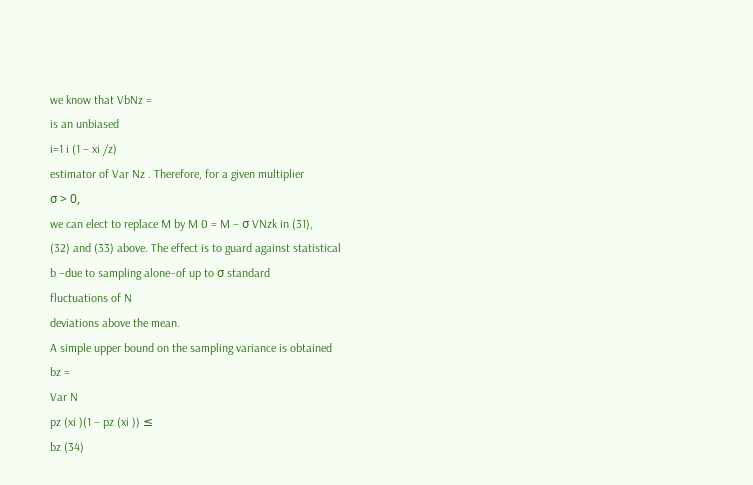we know that VbNz =
is an unbiased
i=1 i (1 − xi /z)
estimator of Var Nz . Therefore, for a given multiplier
σ > 0,
we can elect to replace M by M 0 = M − σ VNzk in (31),
(32) and (33) above. The effect is to guard against statistical
b –due to sampling alone–of up to σ standard
fluctuations of N
deviations above the mean.
A simple upper bound on the sampling variance is obtained
bz =
Var N
pz (xi )(1 − pz (xi )) ≤
bz (34)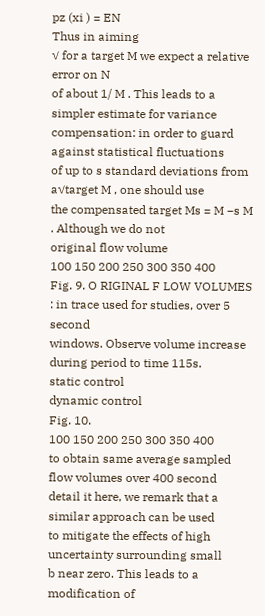pz (xi ) = EN
Thus in aiming
√ for a target M we expect a relative error on N
of about 1/ M . This leads to a simpler estimate for variance
compensation: in order to guard against statistical fluctuations
of up to s standard deviations from a√target M , one should use
the compensated target Ms = M −s M . Although we do not
original flow volume
100 150 200 250 300 350 400
Fig. 9. O RIGINAL F LOW VOLUMES : in trace used for studies, over 5 second
windows. Observe volume increase during period to time 115s.
static control
dynamic control
Fig. 10.
100 150 200 250 300 350 400
to obtain same average sampled flow volumes over 400 second
detail it here, we remark that a similar approach can be used
to mitigate the effects of high uncertainty surrounding small
b near zero. This leads to a modification of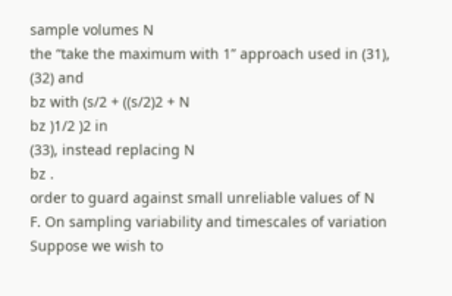sample volumes N
the “take the maximum with 1” approach used in (31), (32) and
bz with (s/2 + ((s/2)2 + N
bz )1/2 )2 in
(33), instead replacing N
bz .
order to guard against small unreliable values of N
F. On sampling variability and timescales of variation
Suppose we wish to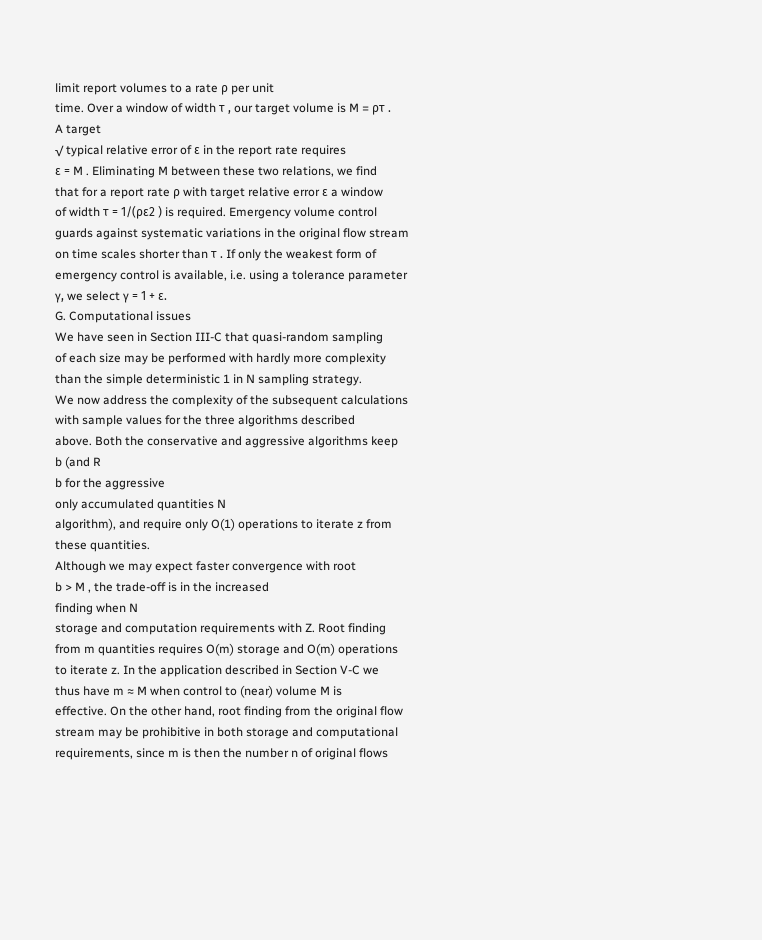limit report volumes to a rate ρ per unit
time. Over a window of width τ , our target volume is M = ρτ .
A target
√ typical relative error of ε in the report rate requires
ε = M . Eliminating M between these two relations, we find
that for a report rate ρ with target relative error ε a window
of width τ = 1/(ρε2 ) is required. Emergency volume control
guards against systematic variations in the original flow stream
on time scales shorter than τ . If only the weakest form of
emergency control is available, i.e. using a tolerance parameter
γ, we select γ = 1 + ε.
G. Computational issues
We have seen in Section III-C that quasi-random sampling
of each size may be performed with hardly more complexity
than the simple deterministic 1 in N sampling strategy.
We now address the complexity of the subsequent calculations with sample values for the three algorithms described
above. Both the conservative and aggressive algorithms keep
b (and R
b for the aggressive
only accumulated quantities N
algorithm), and require only O(1) operations to iterate z from
these quantities.
Although we may expect faster convergence with root
b > M , the trade-off is in the increased
finding when N
storage and computation requirements with Z. Root finding
from m quantities requires O(m) storage and O(m) operations
to iterate z. In the application described in Section V-C we
thus have m ≈ M when control to (near) volume M is
effective. On the other hand, root finding from the original flow
stream may be prohibitive in both storage and computational
requirements, since m is then the number n of original flows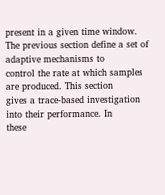present in a given time window.
The previous section define a set of adaptive mechanisms to
control the rate at which samples are produced. This section
gives a trace-based investigation into their performance. In
these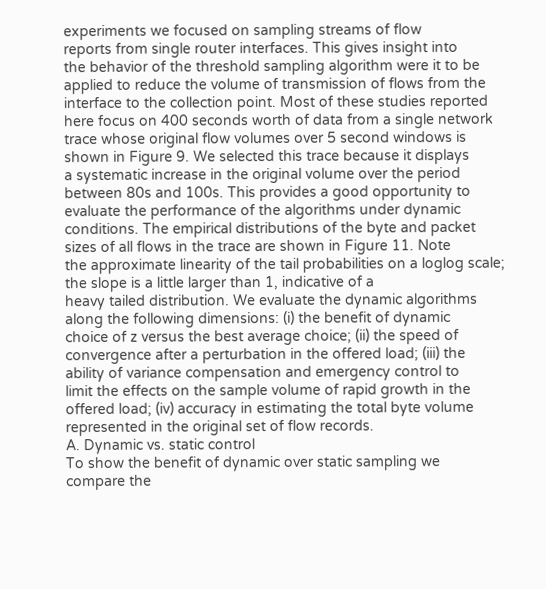experiments we focused on sampling streams of flow
reports from single router interfaces. This gives insight into
the behavior of the threshold sampling algorithm were it to be
applied to reduce the volume of transmission of flows from the
interface to the collection point. Most of these studies reported
here focus on 400 seconds worth of data from a single network
trace whose original flow volumes over 5 second windows is
shown in Figure 9. We selected this trace because it displays
a systematic increase in the original volume over the period
between 80s and 100s. This provides a good opportunity to
evaluate the performance of the algorithms under dynamic
conditions. The empirical distributions of the byte and packet
sizes of all flows in the trace are shown in Figure 11. Note
the approximate linearity of the tail probabilities on a loglog scale; the slope is a little larger than 1, indicative of a
heavy tailed distribution. We evaluate the dynamic algorithms
along the following dimensions: (i) the benefit of dynamic
choice of z versus the best average choice; (ii) the speed of
convergence after a perturbation in the offered load; (iii) the
ability of variance compensation and emergency control to
limit the effects on the sample volume of rapid growth in the
offered load; (iv) accuracy in estimating the total byte volume
represented in the original set of flow records.
A. Dynamic vs. static control
To show the benefit of dynamic over static sampling we
compare the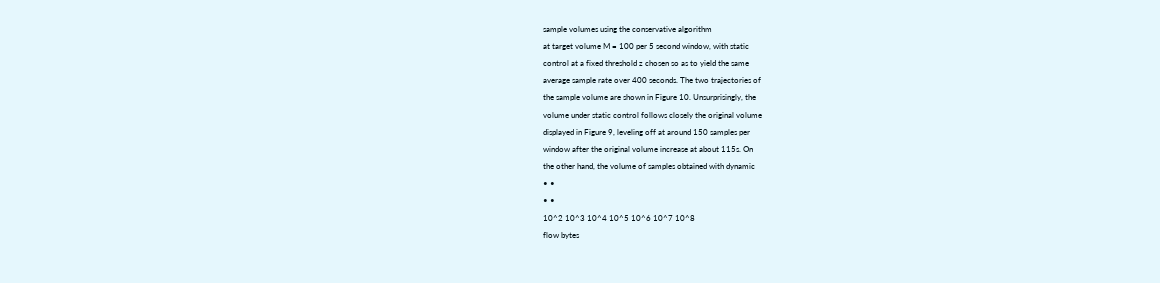sample volumes using the conservative algorithm
at target volume M = 100 per 5 second window, with static
control at a fixed threshold z chosen so as to yield the same
average sample rate over 400 seconds. The two trajectories of
the sample volume are shown in Figure 10. Unsurprisingly, the
volume under static control follows closely the original volume
displayed in Figure 9, leveling off at around 150 samples per
window after the original volume increase at about 115s. On
the other hand, the volume of samples obtained with dynamic
• •
• •
10^2 10^3 10^4 10^5 10^6 10^7 10^8
flow bytes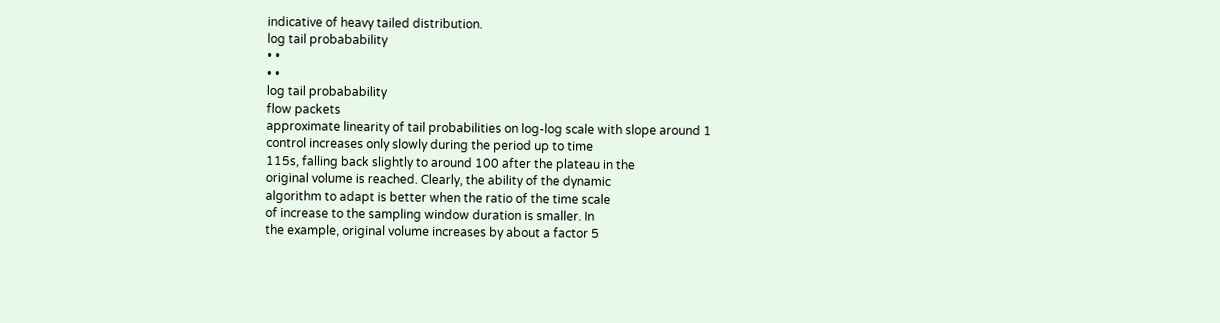indicative of heavy tailed distribution.
log tail probabability
• •
• •
log tail probabability
flow packets
approximate linearity of tail probabilities on log-log scale with slope around 1
control increases only slowly during the period up to time
115s, falling back slightly to around 100 after the plateau in the
original volume is reached. Clearly, the ability of the dynamic
algorithm to adapt is better when the ratio of the time scale
of increase to the sampling window duration is smaller. In
the example, original volume increases by about a factor 5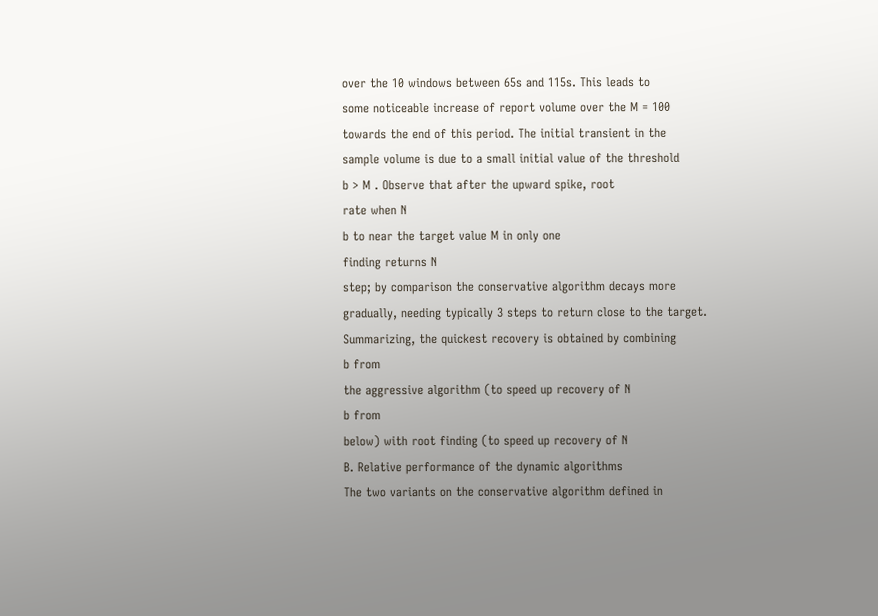over the 10 windows between 65s and 115s. This leads to
some noticeable increase of report volume over the M = 100
towards the end of this period. The initial transient in the
sample volume is due to a small initial value of the threshold
b > M . Observe that after the upward spike, root
rate when N
b to near the target value M in only one
finding returns N
step; by comparison the conservative algorithm decays more
gradually, needing typically 3 steps to return close to the target.
Summarizing, the quickest recovery is obtained by combining
b from
the aggressive algorithm (to speed up recovery of N
b from
below) with root finding (to speed up recovery of N
B. Relative performance of the dynamic algorithms
The two variants on the conservative algorithm defined in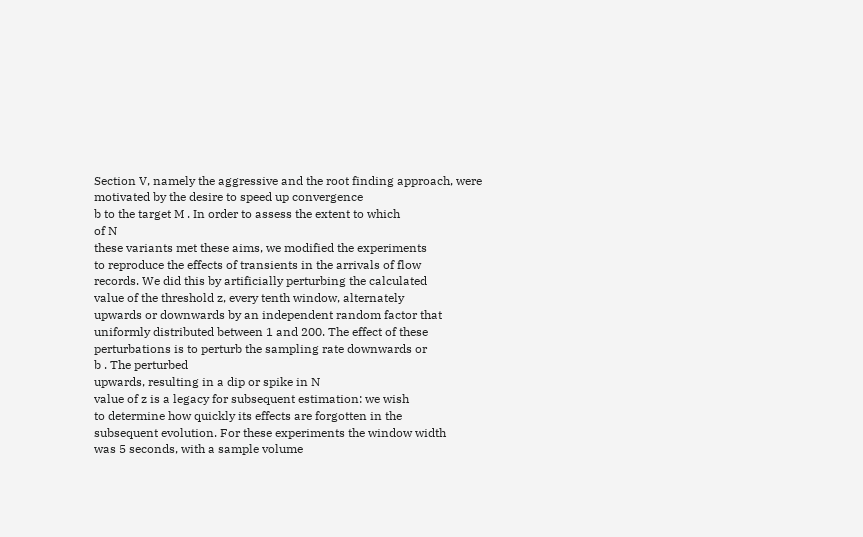Section V, namely the aggressive and the root finding approach, were motivated by the desire to speed up convergence
b to the target M . In order to assess the extent to which
of N
these variants met these aims, we modified the experiments
to reproduce the effects of transients in the arrivals of flow
records. We did this by artificially perturbing the calculated
value of the threshold z, every tenth window, alternately
upwards or downwards by an independent random factor that
uniformly distributed between 1 and 200. The effect of these
perturbations is to perturb the sampling rate downwards or
b . The perturbed
upwards, resulting in a dip or spike in N
value of z is a legacy for subsequent estimation: we wish
to determine how quickly its effects are forgotten in the
subsequent evolution. For these experiments the window width
was 5 seconds, with a sample volume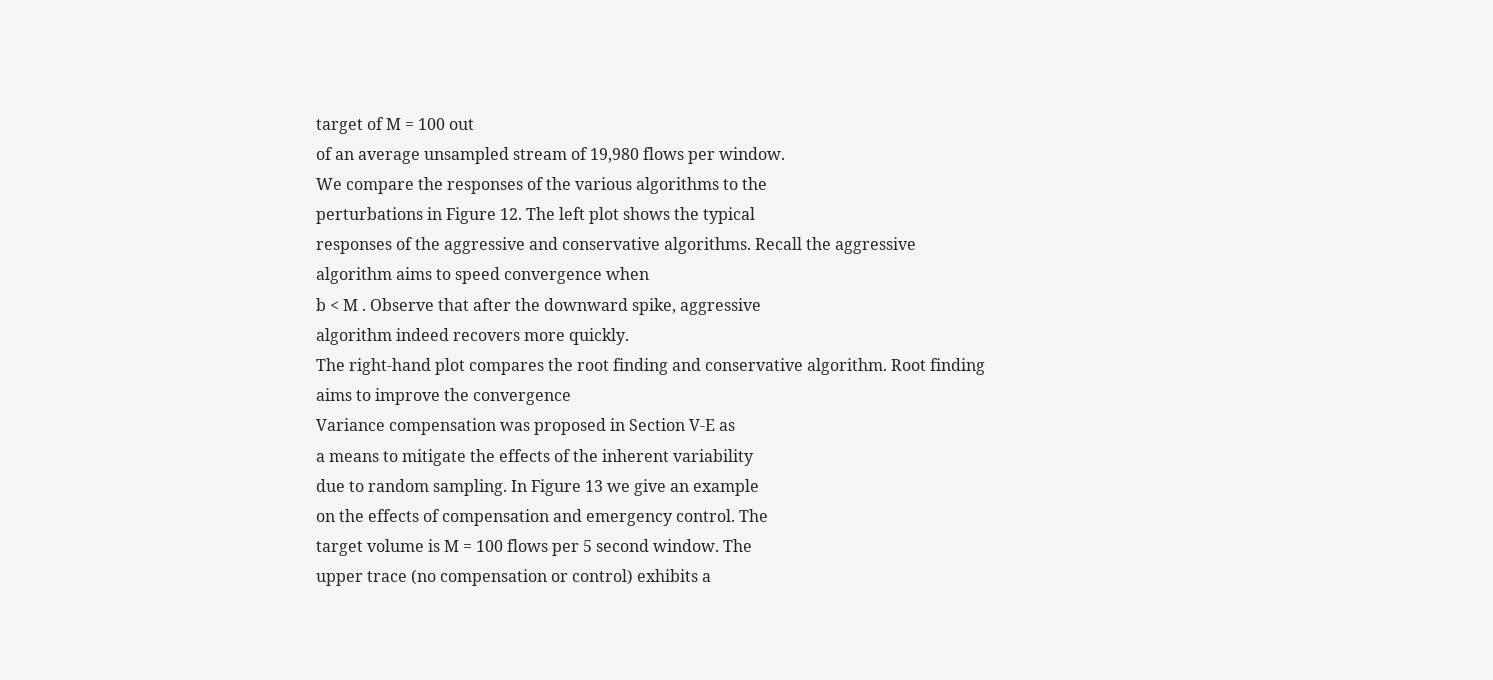target of M = 100 out
of an average unsampled stream of 19,980 flows per window.
We compare the responses of the various algorithms to the
perturbations in Figure 12. The left plot shows the typical
responses of the aggressive and conservative algorithms. Recall the aggressive algorithm aims to speed convergence when
b < M . Observe that after the downward spike, aggressive
algorithm indeed recovers more quickly.
The right-hand plot compares the root finding and conservative algorithm. Root finding aims to improve the convergence
Variance compensation was proposed in Section V-E as
a means to mitigate the effects of the inherent variability
due to random sampling. In Figure 13 we give an example
on the effects of compensation and emergency control. The
target volume is M = 100 flows per 5 second window. The
upper trace (no compensation or control) exhibits a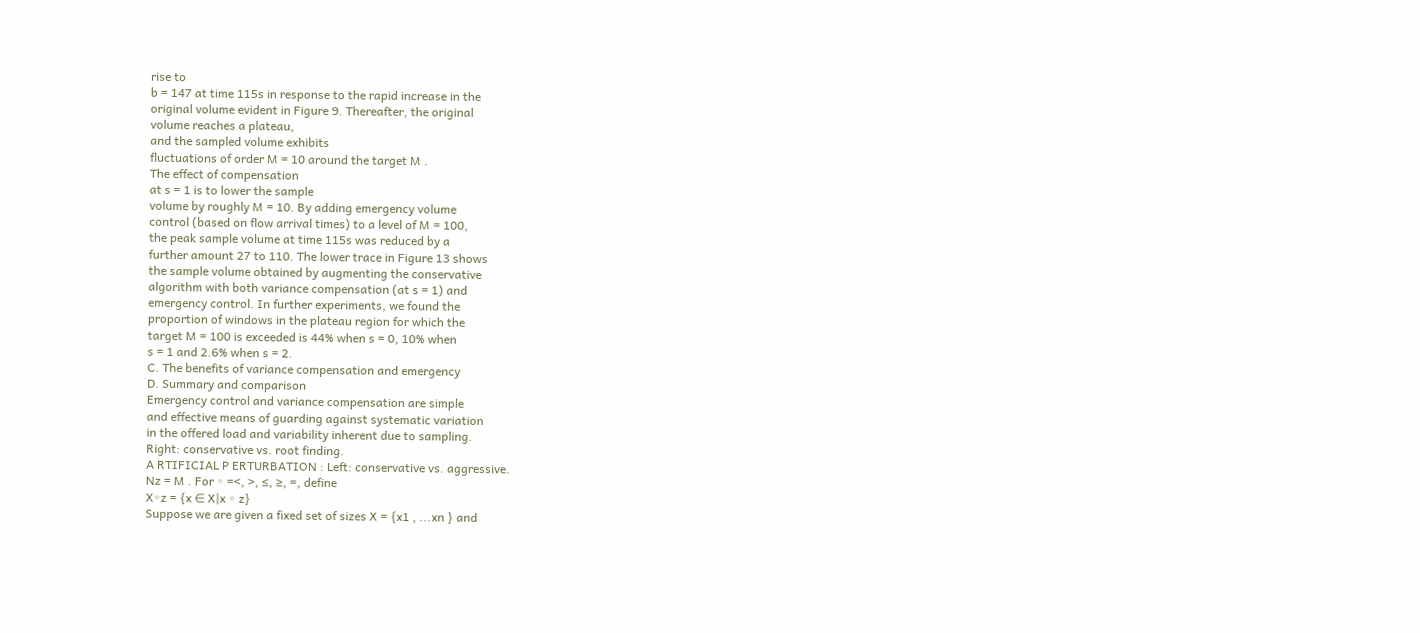rise to
b = 147 at time 115s in response to the rapid increase in the
original volume evident in Figure 9. Thereafter, the original
volume reaches a plateau,
and the sampled volume exhibits
fluctuations of order M = 10 around the target M .
The effect of compensation
at s = 1 is to lower the sample
volume by roughly M = 10. By adding emergency volume
control (based on flow arrival times) to a level of M = 100,
the peak sample volume at time 115s was reduced by a
further amount 27 to 110. The lower trace in Figure 13 shows
the sample volume obtained by augmenting the conservative
algorithm with both variance compensation (at s = 1) and
emergency control. In further experiments, we found the
proportion of windows in the plateau region for which the
target M = 100 is exceeded is 44% when s = 0, 10% when
s = 1 and 2.6% when s = 2.
C. The benefits of variance compensation and emergency
D. Summary and comparison
Emergency control and variance compensation are simple
and effective means of guarding against systematic variation
in the offered load and variability inherent due to sampling.
Right: conservative vs. root finding.
A RTIFICIAL P ERTURBATION : Left: conservative vs. aggressive.
Nz = M . For ◦ =<, >, ≤, ≥, =, define
X◦z = {x ∈ X|x ◦ z}
Suppose we are given a fixed set of sizes X = {x1 , ...xn } and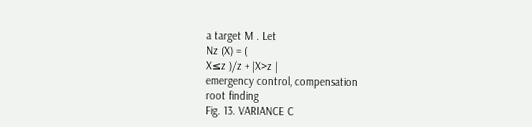a target M . Let
Nz (X) = (
X≤z )/z + |X>z |
emergency control, compensation
root finding
Fig. 13. VARIANCE C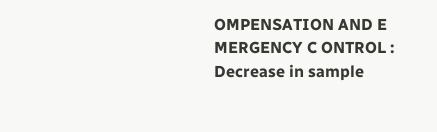OMPENSATION AND E MERGENCY C ONTROL : Decrease in sample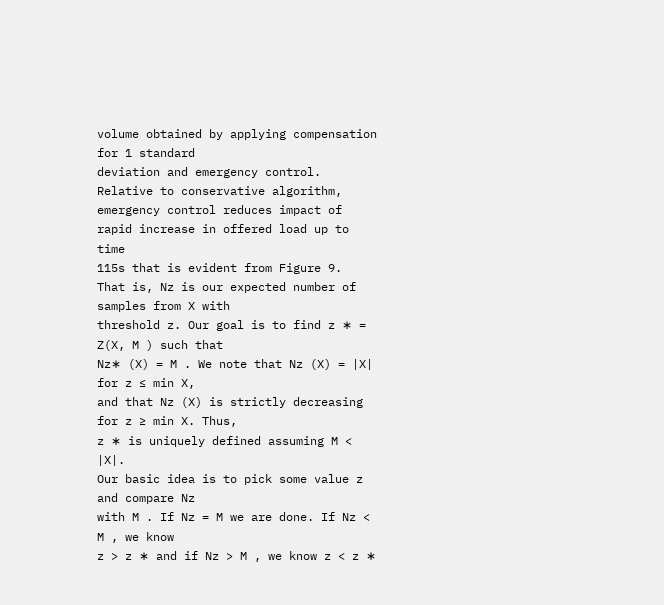volume obtained by applying compensation for 1 standard
deviation and emergency control. Relative to conservative algorithm, emergency control reduces impact of rapid increase in offered load up to time
115s that is evident from Figure 9.
That is, Nz is our expected number of samples from X with
threshold z. Our goal is to find z ∗ = Z(X, M ) such that
Nz∗ (X) = M . We note that Nz (X) = |X| for z ≤ min X,
and that Nz (X) is strictly decreasing for z ≥ min X. Thus,
z ∗ is uniquely defined assuming M < |X|.
Our basic idea is to pick some value z and compare Nz
with M . If Nz = M we are done. If Nz < M , we know
z > z ∗ and if Nz > M , we know z < z ∗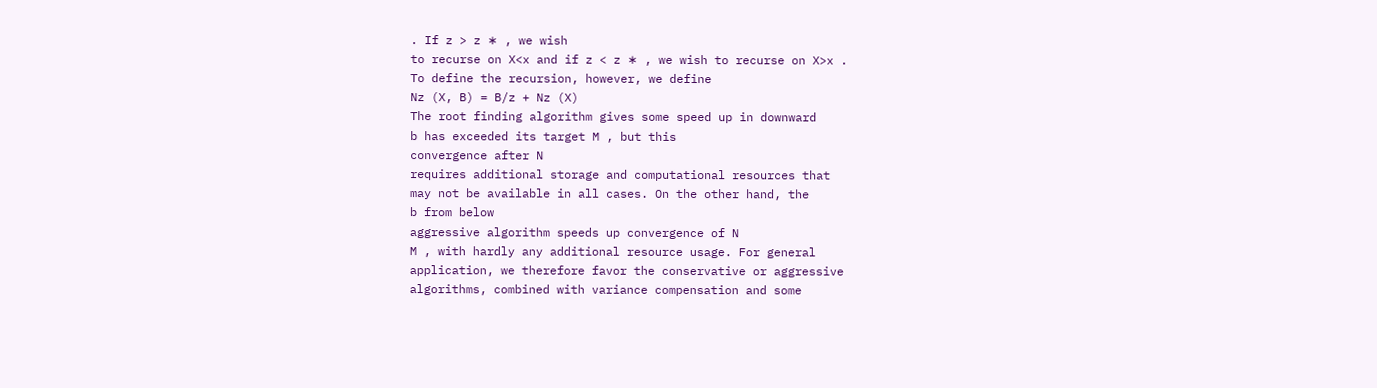. If z > z ∗ , we wish
to recurse on X<x and if z < z ∗ , we wish to recurse on X>x .
To define the recursion, however, we define
Nz (X, B) = B/z + Nz (X)
The root finding algorithm gives some speed up in downward
b has exceeded its target M , but this
convergence after N
requires additional storage and computational resources that
may not be available in all cases. On the other hand, the
b from below
aggressive algorithm speeds up convergence of N
M , with hardly any additional resource usage. For general
application, we therefore favor the conservative or aggressive
algorithms, combined with variance compensation and some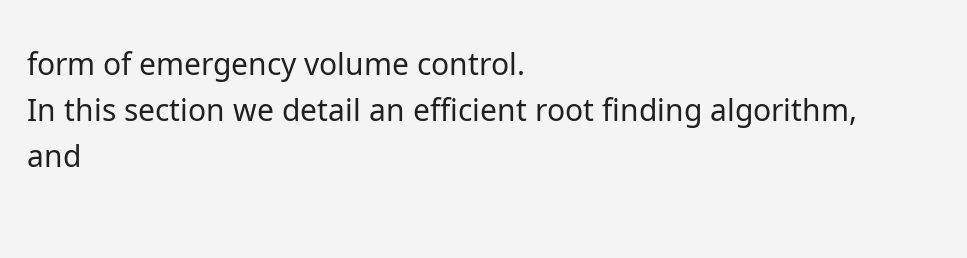form of emergency volume control.
In this section we detail an efficient root finding algorithm,
and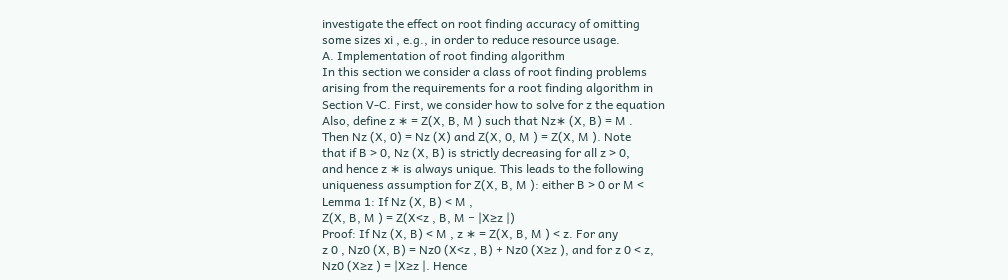investigate the effect on root finding accuracy of omitting
some sizes xi , e.g., in order to reduce resource usage.
A. Implementation of root finding algorithm
In this section we consider a class of root finding problems
arising from the requirements for a root finding algorithm in
Section V-C. First, we consider how to solve for z the equation
Also, define z ∗ = Z(X, B, M ) such that Nz∗ (X, B) = M .
Then Nz (X, 0) = Nz (X) and Z(X, 0, M ) = Z(X, M ). Note
that if B > 0, Nz (X, B) is strictly decreasing for all z > 0,
and hence z ∗ is always unique. This leads to the following
uniqueness assumption for Z(X, B, M ): either B > 0 or M <
Lemma 1: If Nz (X, B) < M ,
Z(X, B, M ) = Z(X<z , B, M − |X≥z |)
Proof: If Nz (X, B) < M , z ∗ = Z(X, B, M ) < z. For any
z 0 , Nz0 (X, B) = Nz0 (X<z , B) + Nz0 (X≥z ), and for z 0 < z,
Nz0 (X≥z ) = |X≥z |. Hence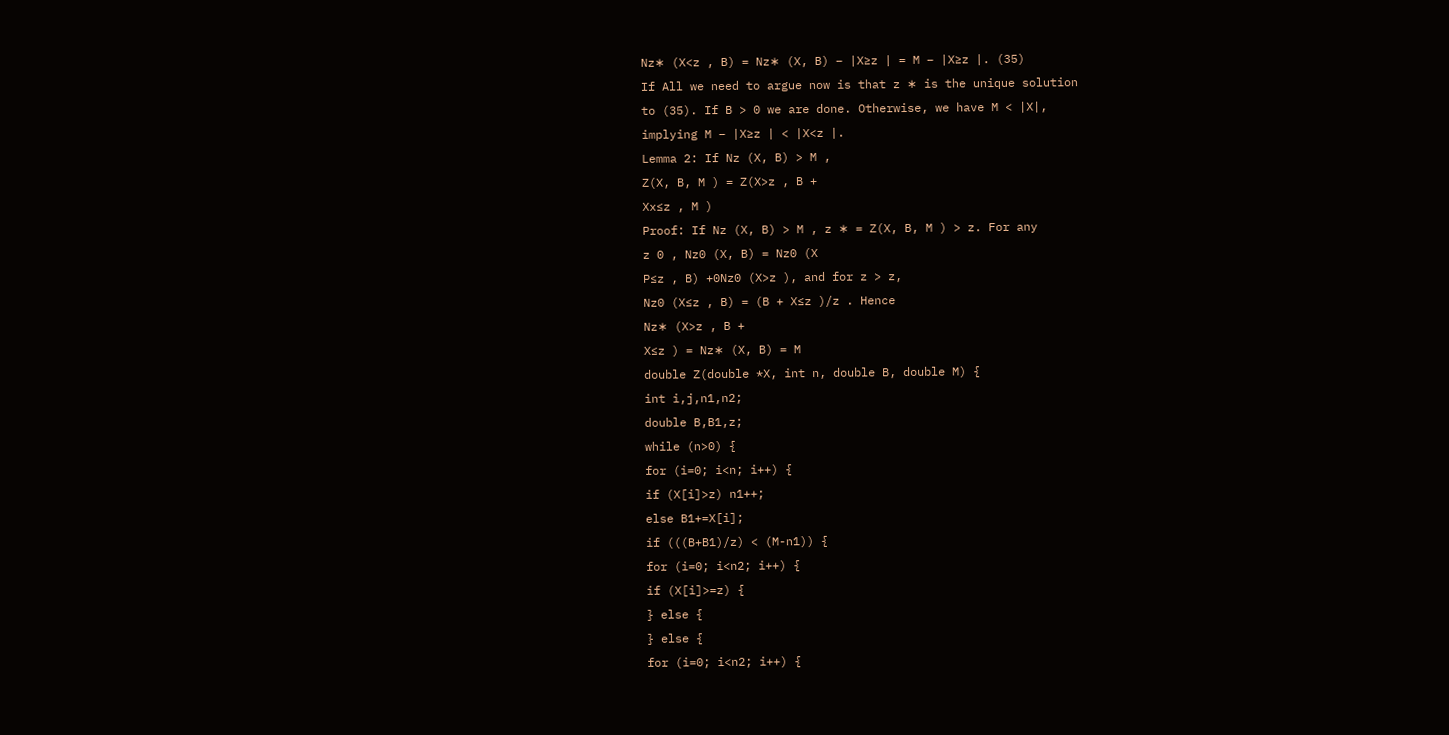Nz∗ (X<z , B) = Nz∗ (X, B) − |X≥z | = M − |X≥z |. (35)
If All we need to argue now is that z ∗ is the unique solution
to (35). If B > 0 we are done. Otherwise, we have M < |X|,
implying M − |X≥z | < |X<z |.
Lemma 2: If Nz (X, B) > M ,
Z(X, B, M ) = Z(X>z , B +
Xx≤z , M )
Proof: If Nz (X, B) > M , z ∗ = Z(X, B, M ) > z. For any
z 0 , Nz0 (X, B) = Nz0 (X
P≤z , B) +0Nz0 (X>z ), and for z > z,
Nz0 (X≤z , B) = (B + X≤z )/z . Hence
Nz∗ (X>z , B +
X≤z ) = Nz∗ (X, B) = M
double Z(double *X, int n, double B, double M) {
int i,j,n1,n2;
double B,B1,z;
while (n>0) {
for (i=0; i<n; i++) {
if (X[i]>z) n1++;
else B1+=X[i];
if (((B+B1)/z) < (M-n1)) {
for (i=0; i<n2; i++) {
if (X[i]>=z) {
} else {
} else {
for (i=0; i<n2; i++) {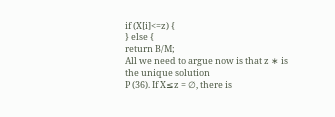if (X[i]<=z) {
} else {
return B/M;
All we need to argue now is that z ∗ is the unique solution
P (36). If X≤z = ∅, there is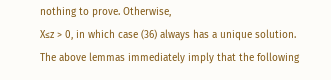nothing to prove. Otherwise,
X≤z > 0, in which case (36) always has a unique solution.
The above lemmas immediately imply that the following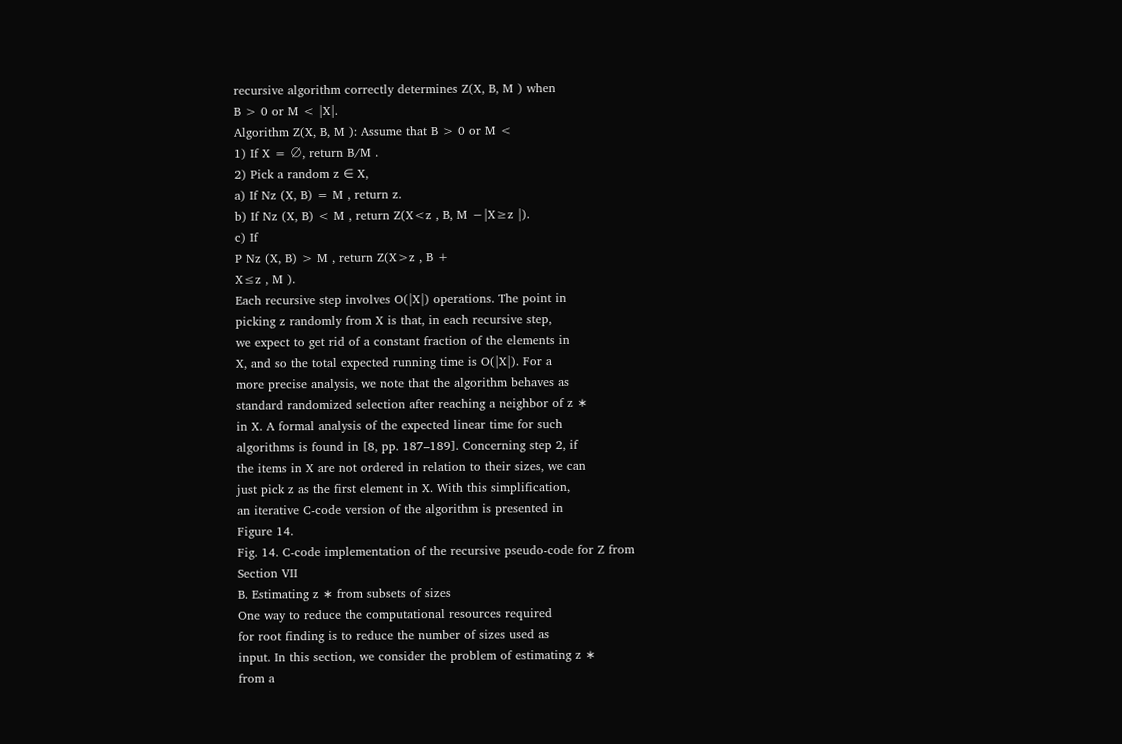recursive algorithm correctly determines Z(X, B, M ) when
B > 0 or M < |X|.
Algorithm Z(X, B, M ): Assume that B > 0 or M <
1) If X = ∅, return B/M .
2) Pick a random z ∈ X,
a) If Nz (X, B) = M , return z.
b) If Nz (X, B) < M , return Z(X<z , B, M −|X≥z |).
c) If
P Nz (X, B) > M , return Z(X>z , B +
X≤z , M ).
Each recursive step involves O(|X|) operations. The point in
picking z randomly from X is that, in each recursive step,
we expect to get rid of a constant fraction of the elements in
X, and so the total expected running time is O(|X|). For a
more precise analysis, we note that the algorithm behaves as
standard randomized selection after reaching a neighbor of z ∗
in X. A formal analysis of the expected linear time for such
algorithms is found in [8, pp. 187–189]. Concerning step 2, if
the items in X are not ordered in relation to their sizes, we can
just pick z as the first element in X. With this simplification,
an iterative C-code version of the algorithm is presented in
Figure 14.
Fig. 14. C-code implementation of the recursive pseudo-code for Z from
Section VII
B. Estimating z ∗ from subsets of sizes
One way to reduce the computational resources required
for root finding is to reduce the number of sizes used as
input. In this section, we consider the problem of estimating z ∗
from a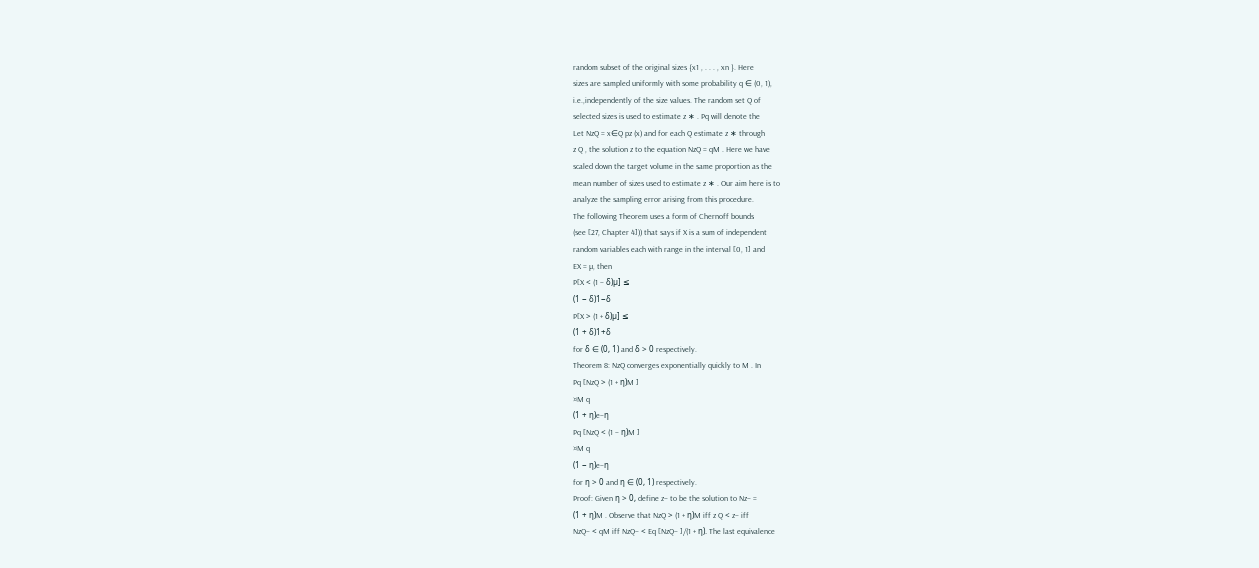random subset of the original sizes {x1 , . . . , xn }. Here
sizes are sampled uniformly with some probability q ∈ (0, 1),
i.e.,independently of the size values. The random set Q of
selected sizes is used to estimate z ∗ . Pq will denote the
Let NzQ = x∈Q pz (x) and for each Q estimate z ∗ through
z Q , the solution z to the equation NzQ = qM . Here we have
scaled down the target volume in the same proportion as the
mean number of sizes used to estimate z ∗ . Our aim here is to
analyze the sampling error arising from this procedure.
The following Theorem uses a form of Chernoff bounds
(see [27, Chapter 4])) that says if X is a sum of independent
random variables each with range in the interval [0, 1] and
EX = µ, then
P[X < (1 − δ)µ] ≤
(1 − δ)1−δ
P[X > (1 + δ)µ] ≤
(1 + δ)1+δ
for δ ∈ (0, 1) and δ > 0 respectively.
Theorem 8: NzQ converges exponentially quickly to M . In
Pq [NzQ > (1 + η)M ]
¤M q
(1 + η)e−η
Pq [NzQ < (1 − η)M ]
¤M q
(1 − η)e−η
for η > 0 and η ∈ (0, 1) respectively.
Proof: Given η > 0, define z− to be the solution to Nz− =
(1 + η)M . Observe that NzQ > (1 + η)M iff z Q < z− iff
NzQ− < qM iff NzQ− < Eq [NzQ− ]/(1 + η). The last equivalence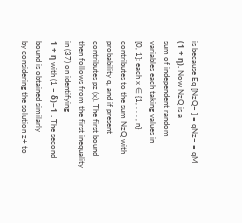is because Eq [NzQ− ] = qNz− = qM (1 + η). Now NzQ is a
sum of independent random variables each taking values in
[0, 1]: each x ∈ {1, . . . , n} contributes to the sum NzQ with
probability q, and if present contributes pz (x). The first bound
then follows from the first inequality in (37) on identifying
1 + η with (1 − δ)−1 . The second bound is obtained similarly
by considering the solution z+ to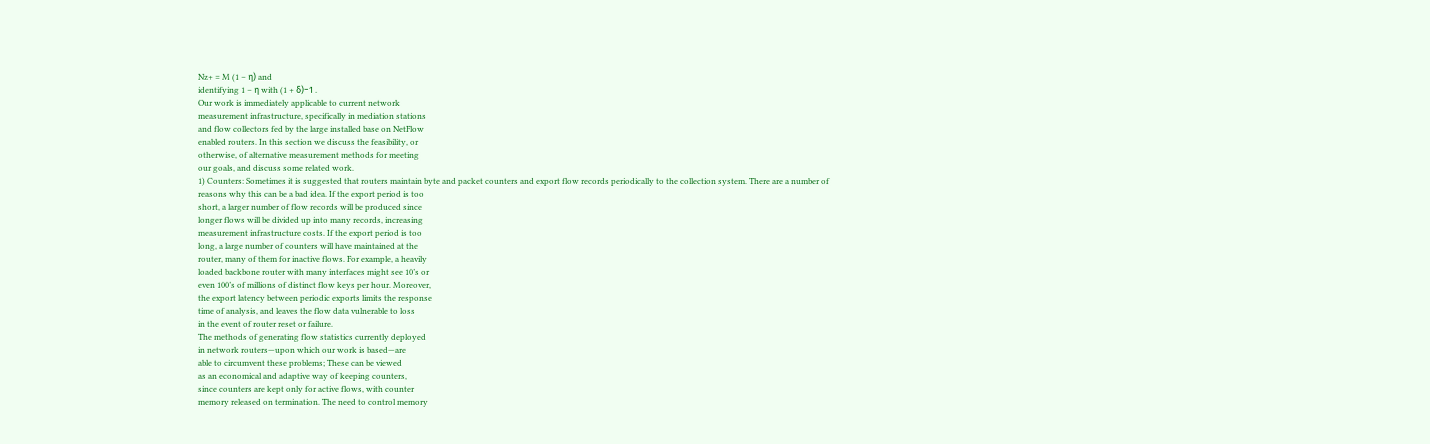Nz+ = M (1 − η) and
identifying 1 − η with (1 + δ)−1 .
Our work is immediately applicable to current network
measurement infrastructure, specifically in mediation stations
and flow collectors fed by the large installed base on NetFlow
enabled routers. In this section we discuss the feasibility, or
otherwise, of alternative measurement methods for meeting
our goals, and discuss some related work.
1) Counters: Sometimes it is suggested that routers maintain byte and packet counters and export flow records periodically to the collection system. There are a number of
reasons why this can be a bad idea. If the export period is too
short, a larger number of flow records will be produced since
longer flows will be divided up into many records, increasing
measurement infrastructure costs. If the export period is too
long, a large number of counters will have maintained at the
router, many of them for inactive flows. For example, a heavily
loaded backbone router with many interfaces might see 10’s or
even 100’s of millions of distinct flow keys per hour. Moreover,
the export latency between periodic exports limits the response
time of analysis, and leaves the flow data vulnerable to loss
in the event of router reset or failure.
The methods of generating flow statistics currently deployed
in network routers—upon which our work is based—are
able to circumvent these problems; These can be viewed
as an economical and adaptive way of keeping counters,
since counters are kept only for active flows, with counter
memory released on termination. The need to control memory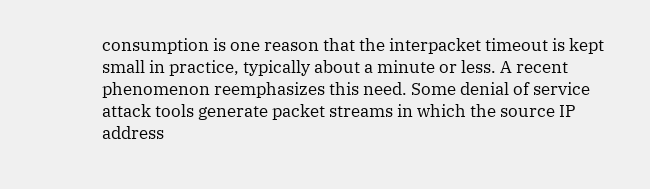consumption is one reason that the interpacket timeout is kept
small in practice, typically about a minute or less. A recent
phenomenon reemphasizes this need. Some denial of service
attack tools generate packet streams in which the source IP
address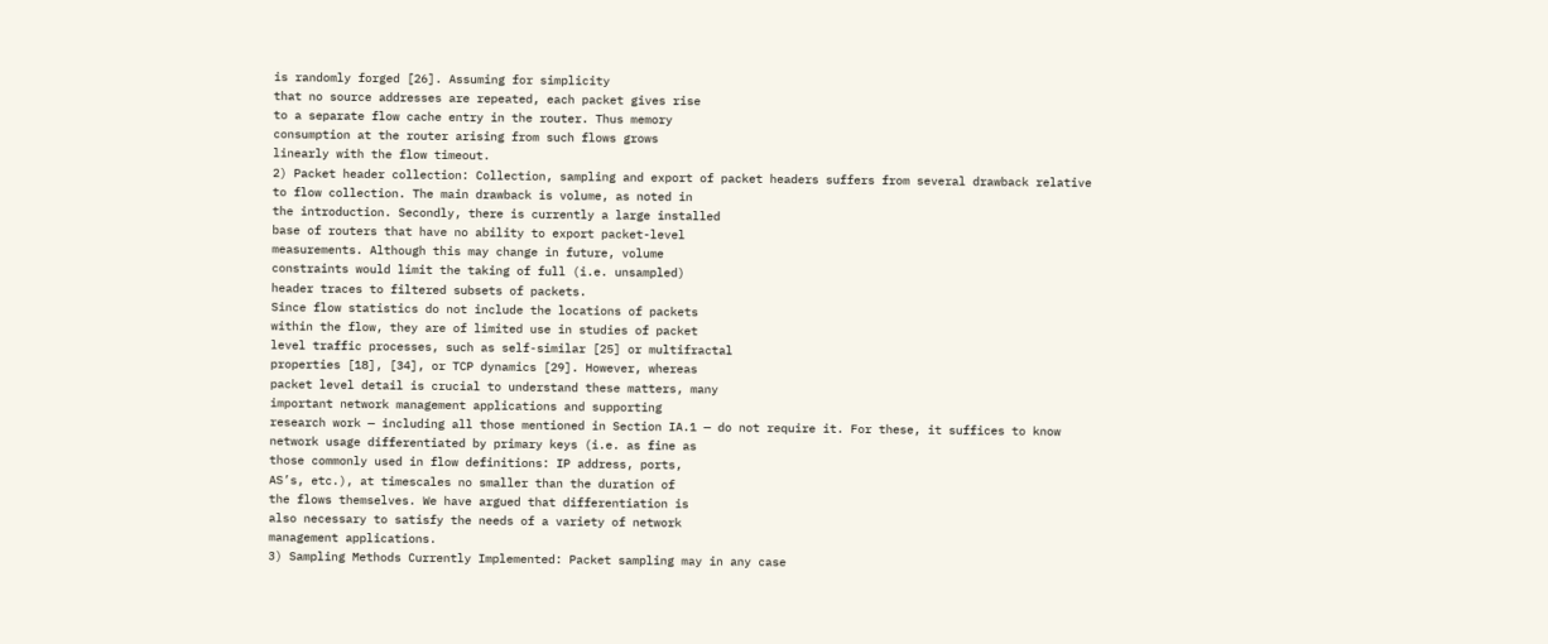is randomly forged [26]. Assuming for simplicity
that no source addresses are repeated, each packet gives rise
to a separate flow cache entry in the router. Thus memory
consumption at the router arising from such flows grows
linearly with the flow timeout.
2) Packet header collection: Collection, sampling and export of packet headers suffers from several drawback relative
to flow collection. The main drawback is volume, as noted in
the introduction. Secondly, there is currently a large installed
base of routers that have no ability to export packet-level
measurements. Although this may change in future, volume
constraints would limit the taking of full (i.e. unsampled)
header traces to filtered subsets of packets.
Since flow statistics do not include the locations of packets
within the flow, they are of limited use in studies of packet
level traffic processes, such as self-similar [25] or multifractal
properties [18], [34], or TCP dynamics [29]. However, whereas
packet level detail is crucial to understand these matters, many
important network management applications and supporting
research work — including all those mentioned in Section IA.1 — do not require it. For these, it suffices to know
network usage differentiated by primary keys (i.e. as fine as
those commonly used in flow definitions: IP address, ports,
AS’s, etc.), at timescales no smaller than the duration of
the flows themselves. We have argued that differentiation is
also necessary to satisfy the needs of a variety of network
management applications.
3) Sampling Methods Currently Implemented: Packet sampling may in any case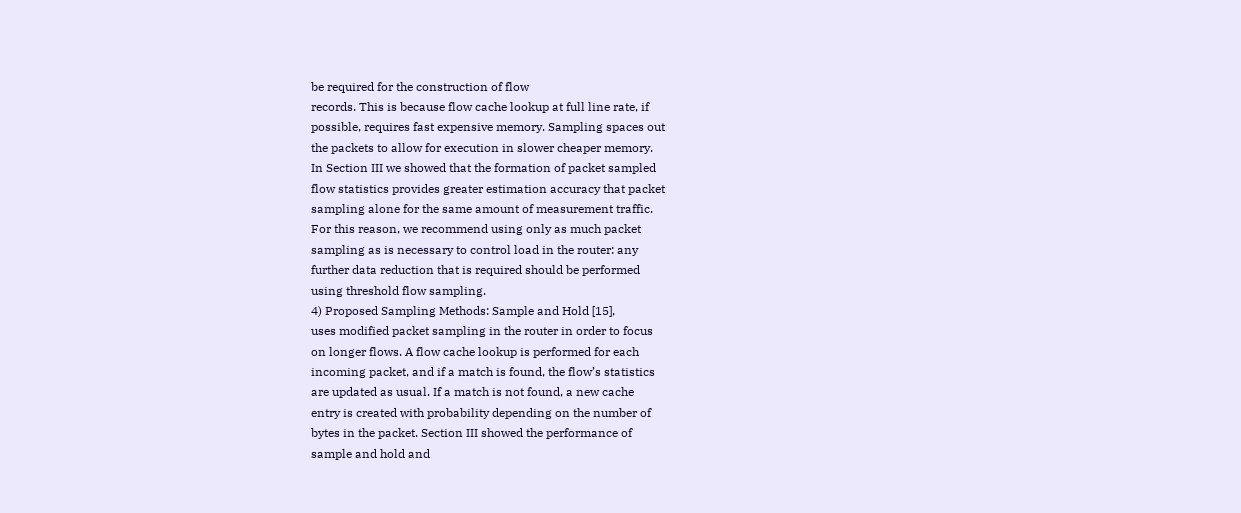be required for the construction of flow
records. This is because flow cache lookup at full line rate, if
possible, requires fast expensive memory. Sampling spaces out
the packets to allow for execution in slower cheaper memory.
In Section III we showed that the formation of packet sampled
flow statistics provides greater estimation accuracy that packet
sampling alone for the same amount of measurement traffic.
For this reason, we recommend using only as much packet
sampling as is necessary to control load in the router: any
further data reduction that is required should be performed
using threshold flow sampling.
4) Proposed Sampling Methods: Sample and Hold [15],
uses modified packet sampling in the router in order to focus
on longer flows. A flow cache lookup is performed for each
incoming packet, and if a match is found, the flow’s statistics
are updated as usual. If a match is not found, a new cache
entry is created with probability depending on the number of
bytes in the packet. Section III showed the performance of
sample and hold and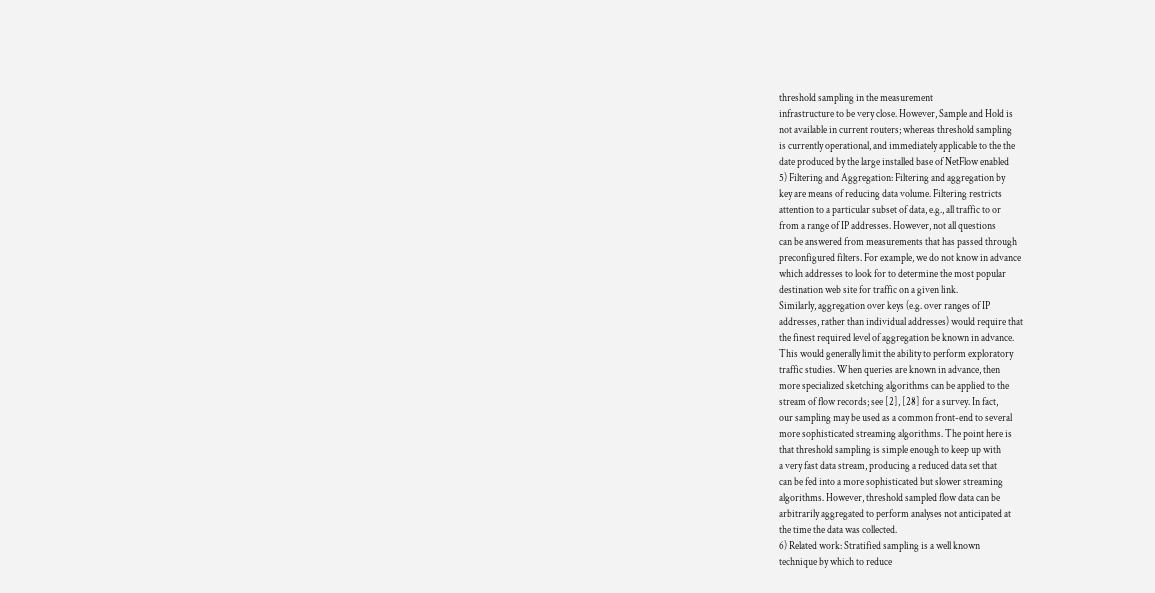threshold sampling in the measurement
infrastructure to be very close. However, Sample and Hold is
not available in current routers; whereas threshold sampling
is currently operational, and immediately applicable to the the
date produced by the large installed base of NetFlow enabled
5) Filtering and Aggregation: Filtering and aggregation by
key are means of reducing data volume. Filtering restricts
attention to a particular subset of data, e.g., all traffic to or
from a range of IP addresses. However, not all questions
can be answered from measurements that has passed through
preconfigured filters. For example, we do not know in advance
which addresses to look for to determine the most popular
destination web site for traffic on a given link.
Similarly, aggregation over keys (e.g. over ranges of IP
addresses, rather than individual addresses) would require that
the finest required level of aggregation be known in advance.
This would generally limit the ability to perform exploratory
traffic studies. When queries are known in advance, then
more specialized sketching algorithms can be applied to the
stream of flow records; see [2], [28] for a survey. In fact,
our sampling may be used as a common front-end to several
more sophisticated streaming algorithms. The point here is
that threshold sampling is simple enough to keep up with
a very fast data stream, producing a reduced data set that
can be fed into a more sophisticated but slower streaming
algorithms. However, threshold sampled flow data can be
arbitrarily aggregated to perform analyses not anticipated at
the time the data was collected.
6) Related work: Stratified sampling is a well known
technique by which to reduce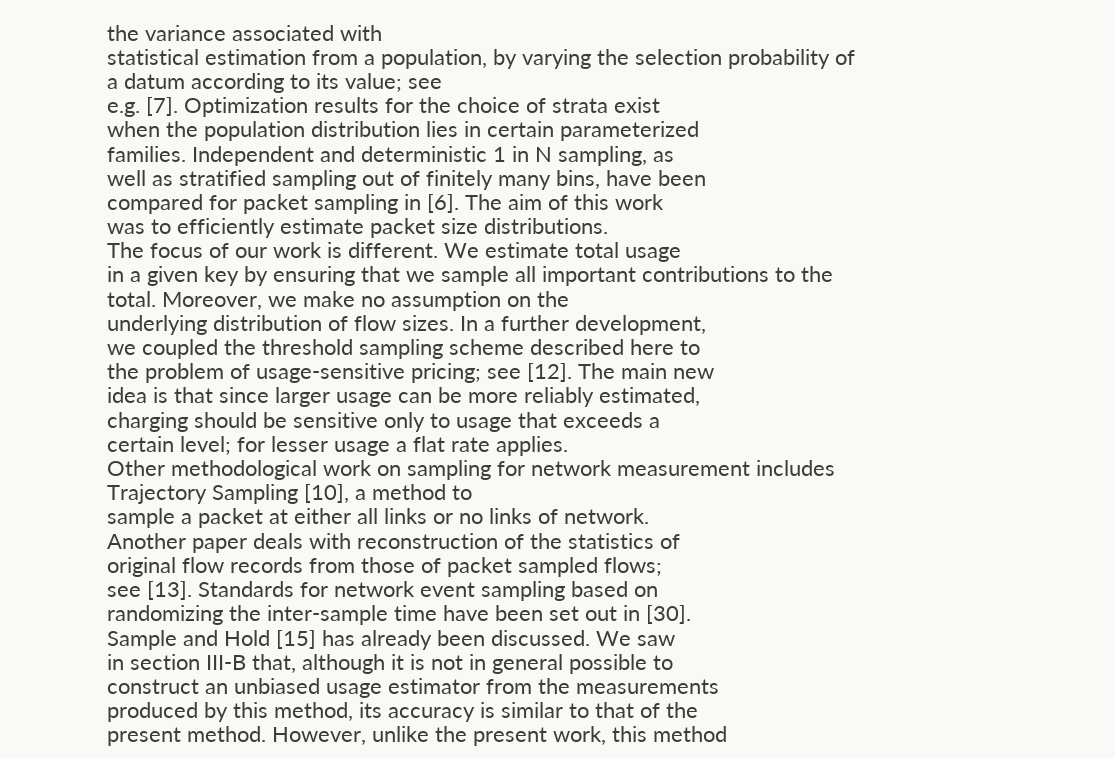the variance associated with
statistical estimation from a population, by varying the selection probability of a datum according to its value; see
e.g. [7]. Optimization results for the choice of strata exist
when the population distribution lies in certain parameterized
families. Independent and deterministic 1 in N sampling, as
well as stratified sampling out of finitely many bins, have been
compared for packet sampling in [6]. The aim of this work
was to efficiently estimate packet size distributions.
The focus of our work is different. We estimate total usage
in a given key by ensuring that we sample all important contributions to the total. Moreover, we make no assumption on the
underlying distribution of flow sizes. In a further development,
we coupled the threshold sampling scheme described here to
the problem of usage-sensitive pricing; see [12]. The main new
idea is that since larger usage can be more reliably estimated,
charging should be sensitive only to usage that exceeds a
certain level; for lesser usage a flat rate applies.
Other methodological work on sampling for network measurement includes Trajectory Sampling [10], a method to
sample a packet at either all links or no links of network.
Another paper deals with reconstruction of the statistics of
original flow records from those of packet sampled flows;
see [13]. Standards for network event sampling based on
randomizing the inter-sample time have been set out in [30].
Sample and Hold [15] has already been discussed. We saw
in section III-B that, although it is not in general possible to
construct an unbiased usage estimator from the measurements
produced by this method, its accuracy is similar to that of the
present method. However, unlike the present work, this method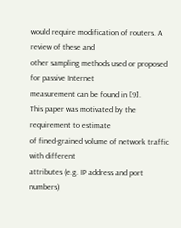would require modification of routers. A review of these and
other sampling methods used or proposed for passive Internet
measurement can be found in [9].
This paper was motivated by the requirement to estimate
of fined-grained volume of network traffic with different
attributes (e.g. IP address and port numbers)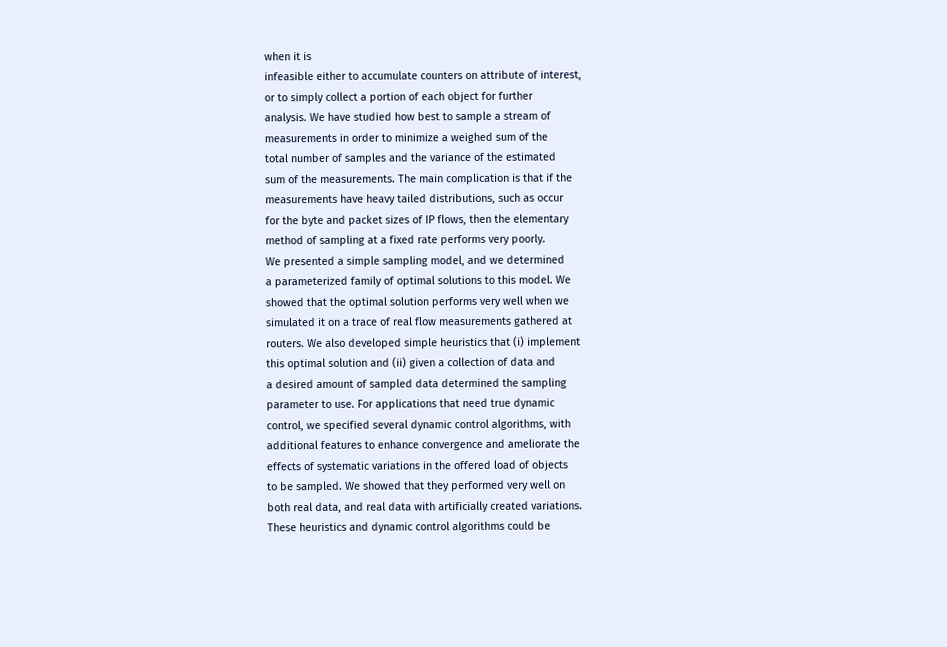when it is
infeasible either to accumulate counters on attribute of interest,
or to simply collect a portion of each object for further
analysis. We have studied how best to sample a stream of
measurements in order to minimize a weighed sum of the
total number of samples and the variance of the estimated
sum of the measurements. The main complication is that if the
measurements have heavy tailed distributions, such as occur
for the byte and packet sizes of IP flows, then the elementary
method of sampling at a fixed rate performs very poorly.
We presented a simple sampling model, and we determined
a parameterized family of optimal solutions to this model. We
showed that the optimal solution performs very well when we
simulated it on a trace of real flow measurements gathered at
routers. We also developed simple heuristics that (i) implement
this optimal solution and (ii) given a collection of data and
a desired amount of sampled data determined the sampling
parameter to use. For applications that need true dynamic
control, we specified several dynamic control algorithms, with
additional features to enhance convergence and ameliorate the
effects of systematic variations in the offered load of objects
to be sampled. We showed that they performed very well on
both real data, and real data with artificially created variations.
These heuristics and dynamic control algorithms could be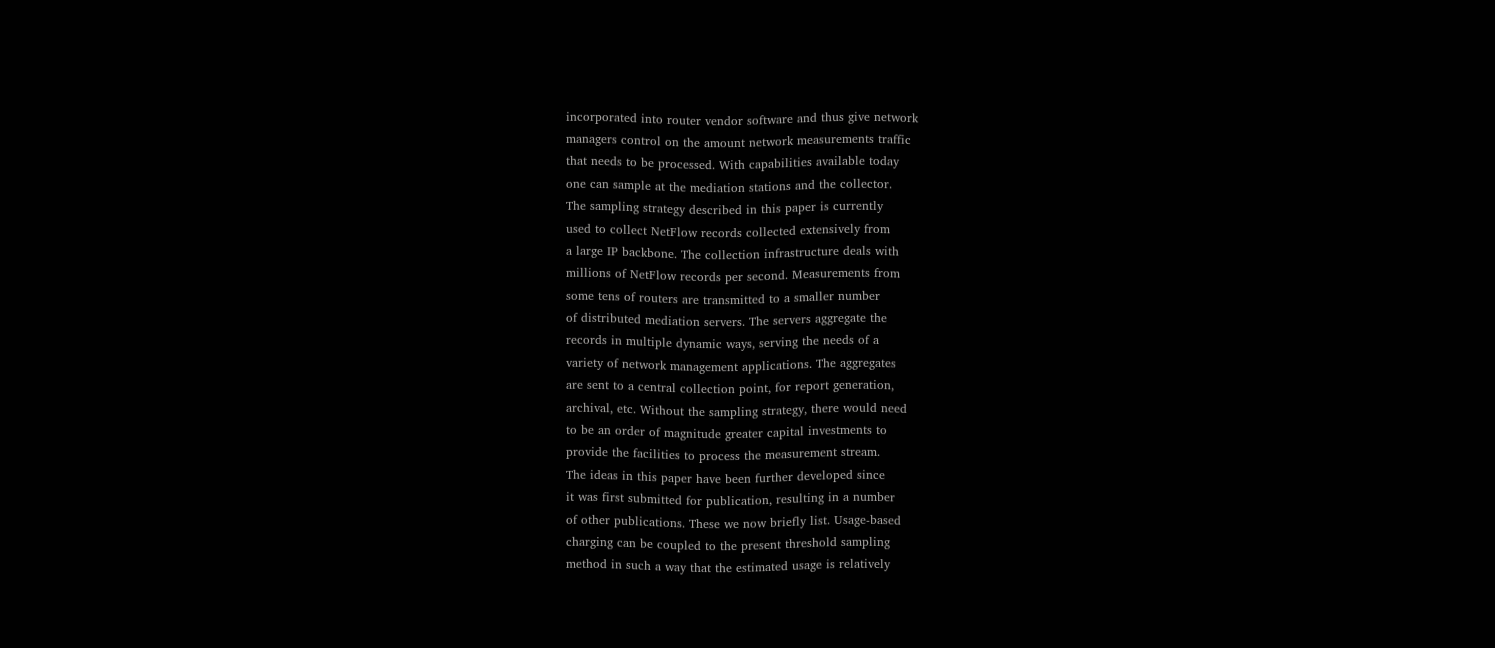incorporated into router vendor software and thus give network
managers control on the amount network measurements traffic
that needs to be processed. With capabilities available today
one can sample at the mediation stations and the collector.
The sampling strategy described in this paper is currently
used to collect NetFlow records collected extensively from
a large IP backbone. The collection infrastructure deals with
millions of NetFlow records per second. Measurements from
some tens of routers are transmitted to a smaller number
of distributed mediation servers. The servers aggregate the
records in multiple dynamic ways, serving the needs of a
variety of network management applications. The aggregates
are sent to a central collection point, for report generation,
archival, etc. Without the sampling strategy, there would need
to be an order of magnitude greater capital investments to
provide the facilities to process the measurement stream.
The ideas in this paper have been further developed since
it was first submitted for publication, resulting in a number
of other publications. These we now briefly list. Usage-based
charging can be coupled to the present threshold sampling
method in such a way that the estimated usage is relatively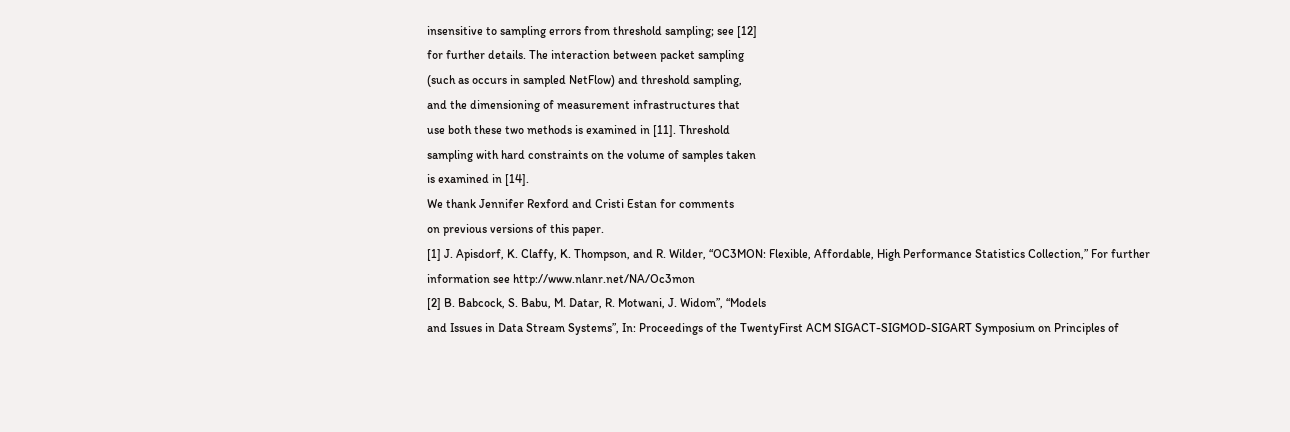insensitive to sampling errors from threshold sampling; see [12]
for further details. The interaction between packet sampling
(such as occurs in sampled NetFlow) and threshold sampling,
and the dimensioning of measurement infrastructures that
use both these two methods is examined in [11]. Threshold
sampling with hard constraints on the volume of samples taken
is examined in [14].
We thank Jennifer Rexford and Cristi Estan for comments
on previous versions of this paper.
[1] J. Apisdorf, K. Claffy, K. Thompson, and R. Wilder, “OC3MON: Flexible, Affordable, High Performance Statistics Collection,” For further
information see http://www.nlanr.net/NA/Oc3mon
[2] B. Babcock, S. Babu, M. Datar, R. Motwani, J. Widom”, “Models
and Issues in Data Stream Systems”, In: Proceedings of the TwentyFirst ACM SIGACT-SIGMOD-SIGART Symposium on Principles of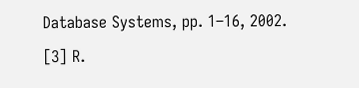Database Systems, pp. 1–16, 2002.
[3] R.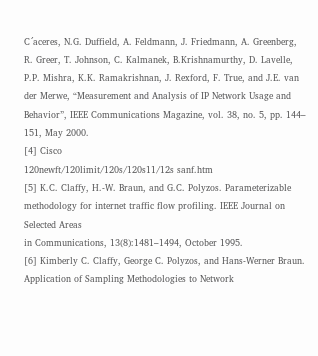C´aceres, N.G. Duffield, A. Feldmann, J. Friedmann, A. Greenberg,
R. Greer, T. Johnson, C. Kalmanek, B.Krishnamurthy, D. Lavelle,
P.P. Mishra, K.K. Ramakrishnan, J. Rexford, F. True, and J.E. van
der Merwe, “Measurement and Analysis of IP Network Usage and
Behavior”, IEEE Communications Magazine, vol. 38, no. 5, pp. 144–
151, May 2000.
[4] Cisco
120newft/120limit/120s/120s11/12s sanf.htm
[5] K.C. Claffy, H.-W. Braun, and G.C. Polyzos. Parameterizable methodology for internet traffic flow profiling. IEEE Journal on Selected Areas
in Communications, 13(8):1481–1494, October 1995.
[6] Kimberly C. Claffy, George C. Polyzos, and Hans-Werner Braun.
Application of Sampling Methodologies to Network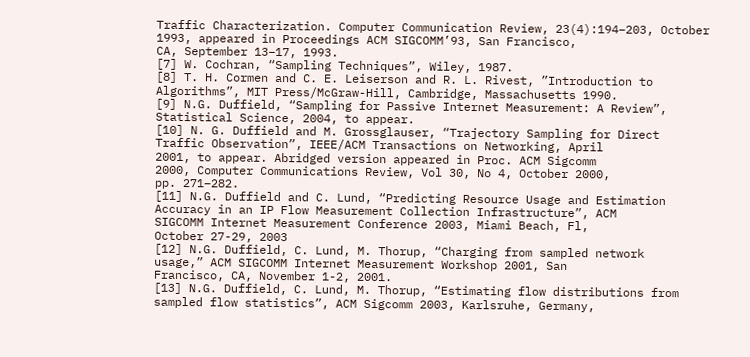Traffic Characterization. Computer Communication Review, 23(4):194–203, October
1993, appeared in Proceedings ACM SIGCOMM’93, San Francisco,
CA, September 13–17, 1993.
[7] W. Cochran, “Sampling Techniques”, Wiley, 1987.
[8] T. H. Cormen and C. E. Leiserson and R. L. Rivest, ”Introduction to
Algorithms”, MIT Press/McGraw-Hill, Cambridge, Massachusetts 1990.
[9] N.G. Duffield, “Sampling for Passive Internet Measurement: A Review”,
Statistical Science, 2004, to appear.
[10] N. G. Duffield and M. Grossglauser, “Trajectory Sampling for Direct
Traffic Observation”, IEEE/ACM Transactions on Networking, April
2001, to appear. Abridged version appeared in Proc. ACM Sigcomm
2000, Computer Communications Review, Vol 30, No 4, October 2000,
pp. 271–282.
[11] N.G. Duffield and C. Lund, “Predicting Resource Usage and Estimation
Accuracy in an IP Flow Measurement Collection Infrastructure”, ACM
SIGCOMM Internet Measurement Conference 2003, Miami Beach, Fl,
October 27-29, 2003
[12] N.G. Duffield, C. Lund, M. Thorup, “Charging from sampled network
usage,” ACM SIGCOMM Internet Measurement Workshop 2001, San
Francisco, CA, November 1-2, 2001.
[13] N.G. Duffield, C. Lund, M. Thorup, “Estimating flow distributions from
sampled flow statistics”, ACM Sigcomm 2003, Karlsruhe, Germany,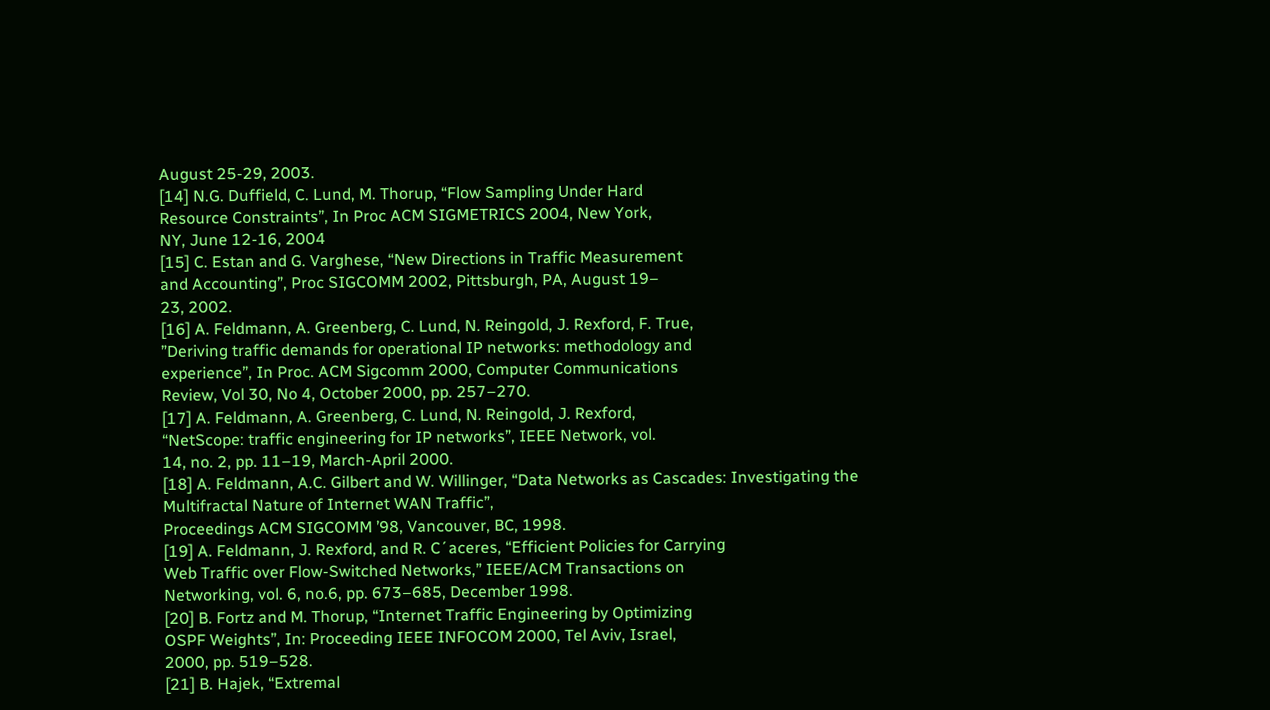August 25-29, 2003.
[14] N.G. Duffield, C. Lund, M. Thorup, “Flow Sampling Under Hard
Resource Constraints”, In Proc ACM SIGMETRICS 2004, New York,
NY, June 12-16, 2004
[15] C. Estan and G. Varghese, “New Directions in Traffic Measurement
and Accounting”, Proc SIGCOMM 2002, Pittsburgh, PA, August 19–
23, 2002.
[16] A. Feldmann, A. Greenberg, C. Lund, N. Reingold, J. Rexford, F. True,
”Deriving traffic demands for operational IP networks: methodology and
experience”, In Proc. ACM Sigcomm 2000, Computer Communications
Review, Vol 30, No 4, October 2000, pp. 257–270.
[17] A. Feldmann, A. Greenberg, C. Lund, N. Reingold, J. Rexford,
“NetScope: traffic engineering for IP networks”, IEEE Network, vol.
14, no. 2, pp. 11–19, March-April 2000.
[18] A. Feldmann, A.C. Gilbert and W. Willinger, “Data Networks as Cascades: Investigating the Multifractal Nature of Internet WAN Traffic”,
Proceedings ACM SIGCOMM ’98, Vancouver, BC, 1998.
[19] A. Feldmann, J. Rexford, and R. C´aceres, “Efficient Policies for Carrying
Web Traffic over Flow-Switched Networks,” IEEE/ACM Transactions on
Networking, vol. 6, no.6, pp. 673–685, December 1998.
[20] B. Fortz and M. Thorup, “Internet Traffic Engineering by Optimizing
OSPF Weights”, In: Proceeding IEEE INFOCOM 2000, Tel Aviv, Israel,
2000, pp. 519–528.
[21] B. Hajek, “Extremal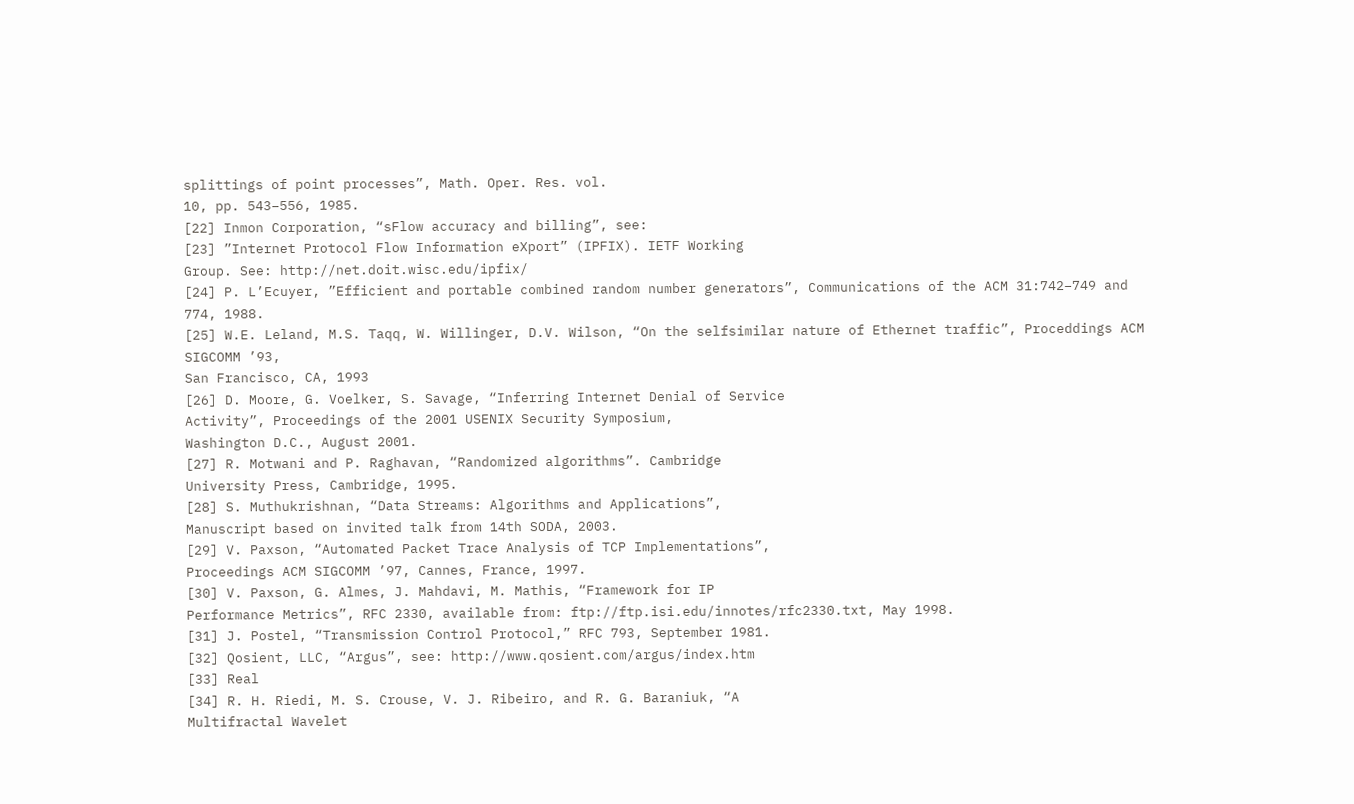splittings of point processes”, Math. Oper. Res. vol.
10, pp. 543–556, 1985.
[22] Inmon Corporation, “sFlow accuracy and billing”, see:
[23] ”Internet Protocol Flow Information eXport” (IPFIX). IETF Working
Group. See: http://net.doit.wisc.edu/ipfix/
[24] P. L’Ecuyer, ”Efficient and portable combined random number generators”, Communications of the ACM 31:742–749 and 774, 1988.
[25] W.E. Leland, M.S. Taqq, W. Willinger, D.V. Wilson, “On the selfsimilar nature of Ethernet traffic”, Proceddings ACM SIGCOMM ’93,
San Francisco, CA, 1993
[26] D. Moore, G. Voelker, S. Savage, “Inferring Internet Denial of Service
Activity”, Proceedings of the 2001 USENIX Security Symposium,
Washington D.C., August 2001.
[27] R. Motwani and P. Raghavan, “Randomized algorithms”. Cambridge
University Press, Cambridge, 1995.
[28] S. Muthukrishnan, “Data Streams: Algorithms and Applications”,
Manuscript based on invited talk from 14th SODA, 2003.
[29] V. Paxson, “Automated Packet Trace Analysis of TCP Implementations”,
Proceedings ACM SIGCOMM ’97, Cannes, France, 1997.
[30] V. Paxson, G. Almes, J. Mahdavi, M. Mathis, “Framework for IP
Performance Metrics”, RFC 2330, available from: ftp://ftp.isi.edu/innotes/rfc2330.txt, May 1998.
[31] J. Postel, “Transmission Control Protocol,” RFC 793, September 1981.
[32] Qosient, LLC, “Argus”, see: http://www.qosient.com/argus/index.htm
[33] Real
[34] R. H. Riedi, M. S. Crouse, V. J. Ribeiro, and R. G. Baraniuk, “A
Multifractal Wavelet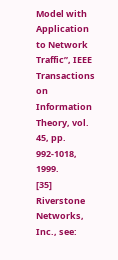Model with Application to Network Traffic”, IEEE
Transactions on Information Theory, vol. 45, pp. 992-1018, 1999.
[35] Riverstone Networks, Inc., see: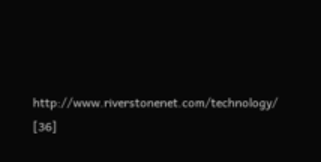http://www.riverstonenet.com/technology/
[36]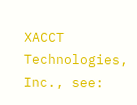XACCT Technologies, Inc., see: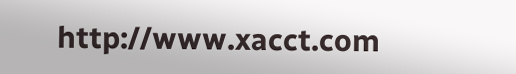http://www.xacct.com